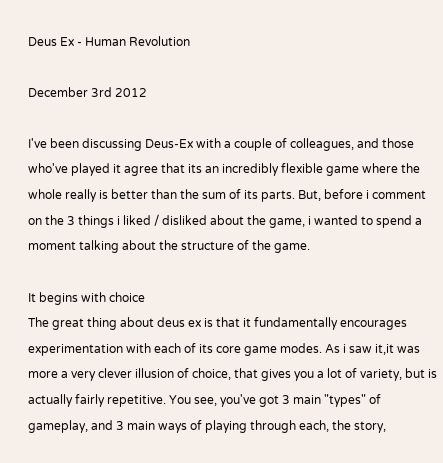Deus Ex - Human Revolution

December 3rd 2012

I've been discussing Deus-Ex with a couple of colleagues, and those who've played it agree that its an incredibly flexible game where the whole really is better than the sum of its parts. But, before i comment on the 3 things i liked / disliked about the game, i wanted to spend a moment talking about the structure of the game.

It begins with choice
The great thing about deus ex is that it fundamentally encourages experimentation with each of its core game modes. As i saw it,it was more a very clever illusion of choice, that gives you a lot of variety, but is actually fairly repetitive. You see, you've got 3 main "types" of gameplay, and 3 main ways of playing through each, the story,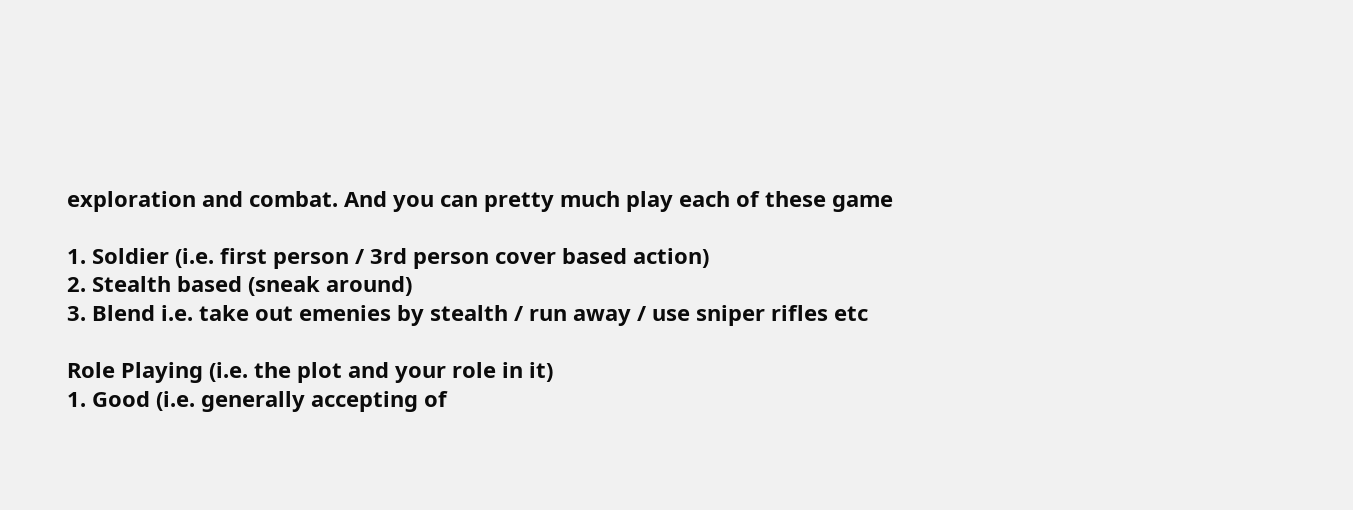exploration and combat. And you can pretty much play each of these game

1. Soldier (i.e. first person / 3rd person cover based action)
2. Stealth based (sneak around)
3. Blend i.e. take out emenies by stealth / run away / use sniper rifles etc

Role Playing (i.e. the plot and your role in it)
1. Good (i.e. generally accepting of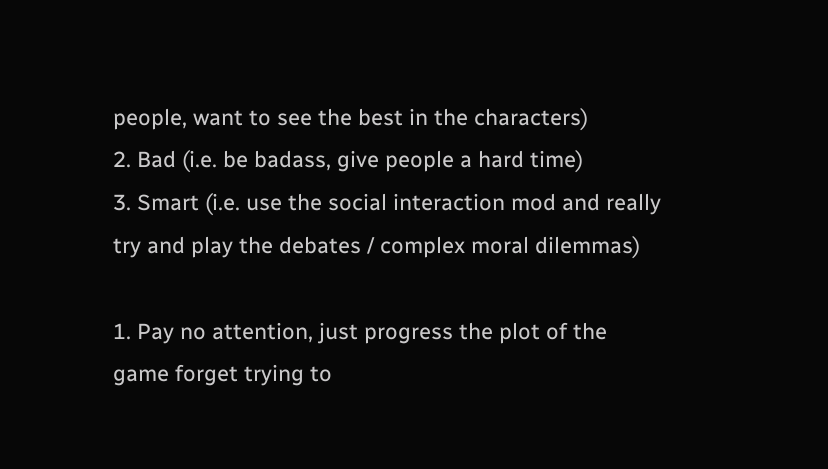people, want to see the best in the characters)
2. Bad (i.e. be badass, give people a hard time)
3. Smart (i.e. use the social interaction mod and really try and play the debates / complex moral dilemmas)

1. Pay no attention, just progress the plot of the game forget trying to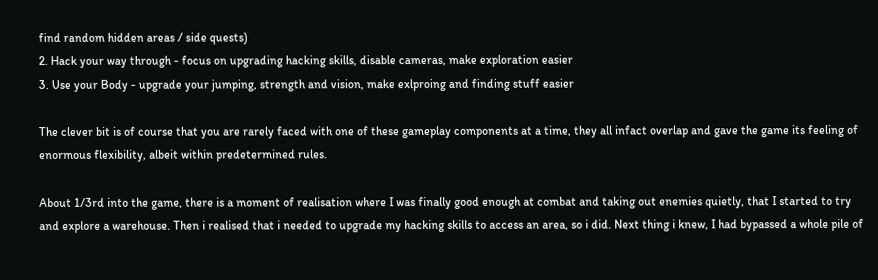find random hidden areas / side quests)
2. Hack your way through - focus on upgrading hacking skills, disable cameras, make exploration easier
3. Use your Body - upgrade your jumping, strength and vision, make exlproing and finding stuff easier

The clever bit is of course that you are rarely faced with one of these gameplay components at a time, they all infact overlap and gave the game its feeling of enormous flexibility, albeit within predetermined rules.

About 1/3rd into the game, there is a moment of realisation where I was finally good enough at combat and taking out enemies quietly, that I started to try and explore a warehouse. Then i realised that i needed to upgrade my hacking skills to access an area, so i did. Next thing i knew, I had bypassed a whole pile of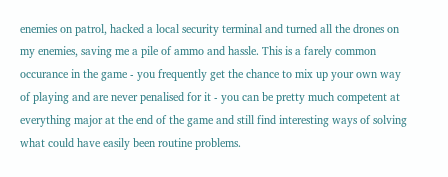enemies on patrol, hacked a local security terminal and turned all the drones on my enemies, saving me a pile of ammo and hassle. This is a farely common occurance in the game - you frequently get the chance to mix up your own way of playing and are never penalised for it - you can be pretty much competent at everything major at the end of the game and still find interesting ways of solving what could have easily been routine problems.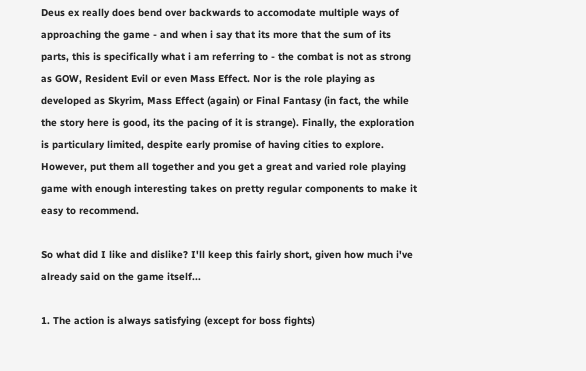Deus ex really does bend over backwards to accomodate multiple ways of approaching the game - and when i say that its more that the sum of its parts, this is specifically what i am referring to - the combat is not as strong as GOW, Resident Evil or even Mass Effect. Nor is the role playing as developed as Skyrim, Mass Effect (again) or Final Fantasy (in fact, the while the story here is good, its the pacing of it is strange). Finally, the exploration is particulary limited, despite early promise of having cities to explore. However, put them all together and you get a great and varied role playing game with enough interesting takes on pretty regular components to make it easy to recommend.

So what did I like and dislike? I'll keep this fairly short, given how much i've already said on the game itself...

1. The action is always satisfying (except for boss fights)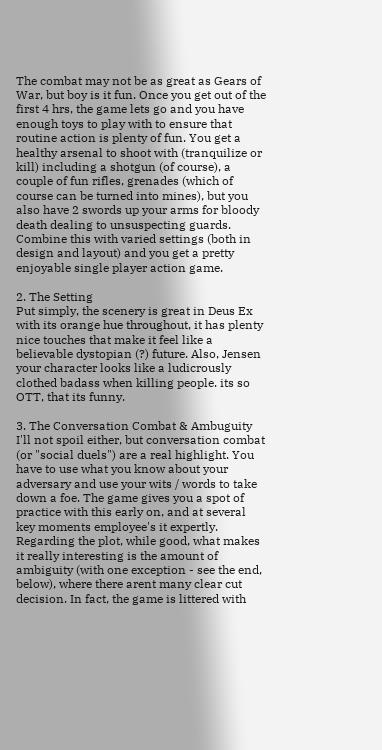The combat may not be as great as Gears of War, but boy is it fun. Once you get out of the first 4 hrs, the game lets go and you have enough toys to play with to ensure that routine action is plenty of fun. You get a healthy arsenal to shoot with (tranquilize or kill) including a shotgun (of course), a couple of fun rifles, grenades (which of course can be turned into mines), but you also have 2 swords up your arms for bloody death dealing to unsuspecting guards. Combine this with varied settings (both in design and layout) and you get a pretty enjoyable single player action game.

2. The Setting
Put simply, the scenery is great in Deus Ex with its orange hue throughout, it has plenty nice touches that make it feel like a believable dystopian (?) future. Also, Jensen your character looks like a ludicrously clothed badass when killing people. its so OTT, that its funny.

3. The Conversation Combat & Ambuguity
I'll not spoil either, but conversation combat (or "social duels") are a real highlight. You have to use what you know about your adversary and use your wits / words to take down a foe. The game gives you a spot of practice with this early on, and at several key moments employee's it expertly. Regarding the plot, while good, what makes it really interesting is the amount of ambiguity (with one exception - see the end, below), where there arent many clear cut decision. In fact, the game is littered with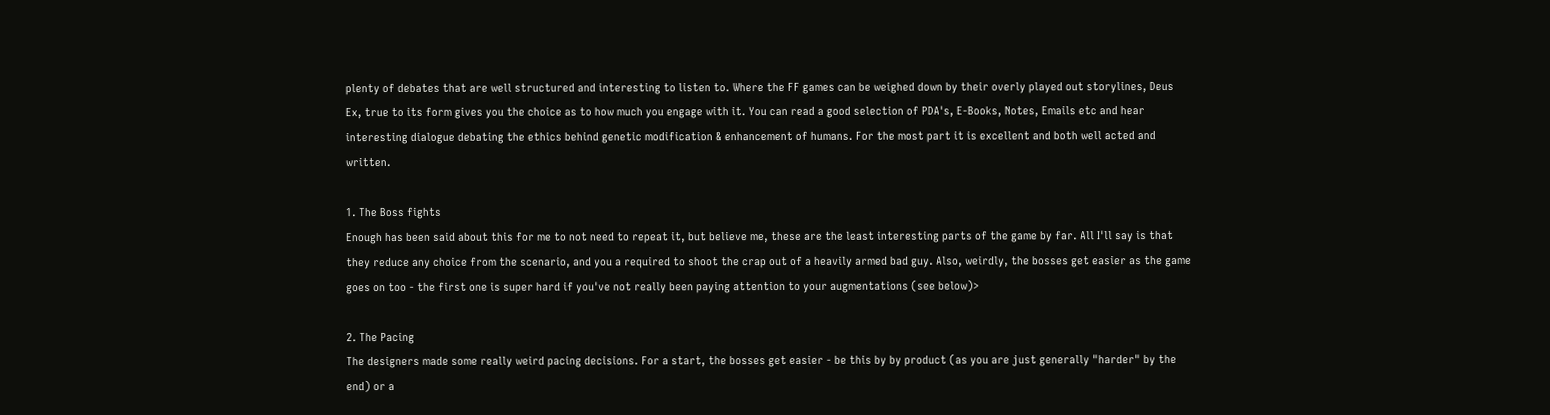plenty of debates that are well structured and interesting to listen to. Where the FF games can be weighed down by their overly played out storylines, Deus Ex, true to its form gives you the choice as to how much you engage with it. You can read a good selection of PDA's, E-Books, Notes, Emails etc and hear interesting dialogue debating the ethics behind genetic modification & enhancement of humans. For the most part it is excellent and both well acted and written.

1. The Boss fights
Enough has been said about this for me to not need to repeat it, but believe me, these are the least interesting parts of the game by far. All I'll say is that they reduce any choice from the scenario, and you a required to shoot the crap out of a heavily armed bad guy. Also, weirdly, the bosses get easier as the game goes on too - the first one is super hard if you've not really been paying attention to your augmentations (see below)>

2. The Pacing
The designers made some really weird pacing decisions. For a start, the bosses get easier - be this by by product (as you are just generally "harder" by the end) or a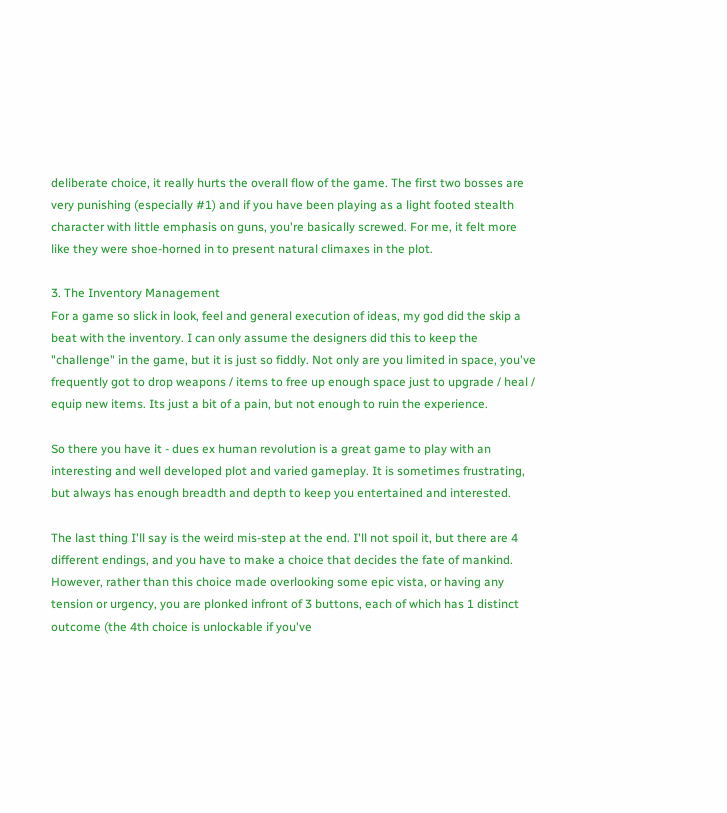deliberate choice, it really hurts the overall flow of the game. The first two bosses are very punishing (especially #1) and if you have been playing as a light footed stealth character with little emphasis on guns, you're basically screwed. For me, it felt more like they were shoe-horned in to present natural climaxes in the plot.

3. The Inventory Management
For a game so slick in look, feel and general execution of ideas, my god did the skip a beat with the inventory. I can only assume the designers did this to keep the "challenge" in the game, but it is just so fiddly. Not only are you limited in space, you've frequently got to drop weapons / items to free up enough space just to upgrade / heal / equip new items. Its just a bit of a pain, but not enough to ruin the experience.

So there you have it - dues ex human revolution is a great game to play with an interesting and well developed plot and varied gameplay. It is sometimes frustrating, but always has enough breadth and depth to keep you entertained and interested.

The last thing I'll say is the weird mis-step at the end. I'll not spoil it, but there are 4 different endings, and you have to make a choice that decides the fate of mankind. However, rather than this choice made overlooking some epic vista, or having any tension or urgency, you are plonked infront of 3 buttons, each of which has 1 distinct outcome (the 4th choice is unlockable if you've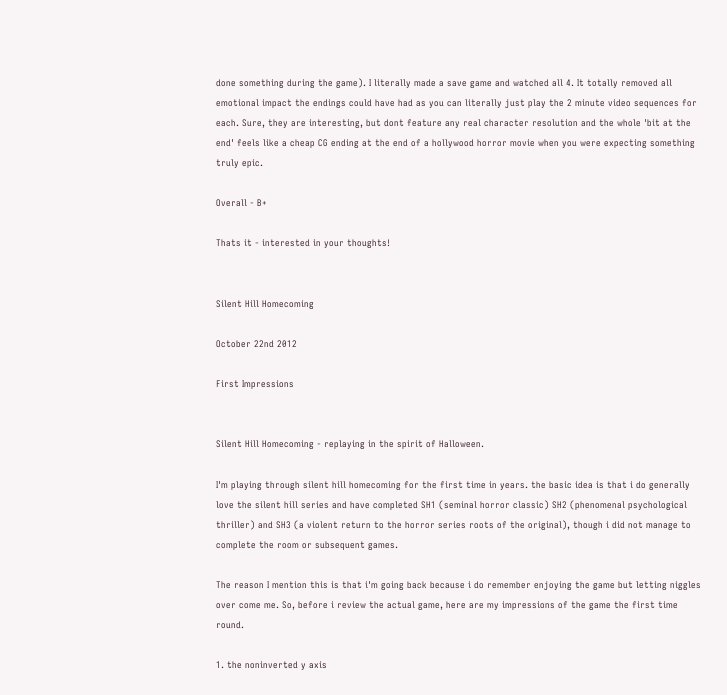done something during the game). I literally made a save game and watched all 4. It totally removed all emotional impact the endings could have had as you can literally just play the 2 minute video sequences for each. Sure, they are interesting, but dont feature any real character resolution and the whole 'bit at the end' feels like a cheap CG ending at the end of a hollywood horror movie when you were expecting something truly epic.

Overall - B+

Thats it - interested in your thoughts!


Silent Hill Homecoming

October 22nd 2012

First Impressions


Silent Hill Homecoming - replaying in the spirit of Halloween.

I'm playing through silent hill homecoming for the first time in years. the basic idea is that i do generally love the silent hill series and have completed SH1 (seminal horror classic) SH2 (phenomenal psychological thriller) and SH3 (a violent return to the horror series roots of the original), though i did not manage to complete the room or subsequent games.

The reason I mention this is that i'm going back because i do remember enjoying the game but letting niggles over come me. So, before i review the actual game, here are my impressions of the game the first time round.

1. the noninverted y axis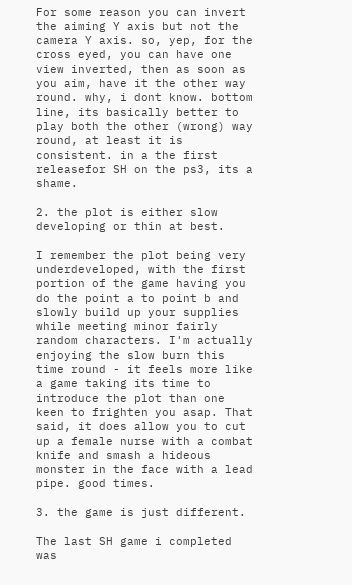For some reason you can invert the aiming Y axis but not the camera Y axis. so, yep, for the cross eyed, you can have one view inverted, then as soon as you aim, have it the other way round. why, i dont know. bottom line, its basically better to play both the other (wrong) way round, at least it is consistent. in a the first releasefor SH on the ps3, its a shame.

2. the plot is either slow developing or thin at best.

I remember the plot being very underdeveloped, with the first portion of the game having you do the point a to point b and slowly build up your supplies while meeting minor fairly random characters. I'm actually enjoying the slow burn this time round - it feels more like a game taking its time to introduce the plot than one keen to frighten you asap. That said, it does allow you to cut up a female nurse with a combat knife and smash a hideous monster in the face with a lead pipe. good times.

3. the game is just different.

The last SH game i completed was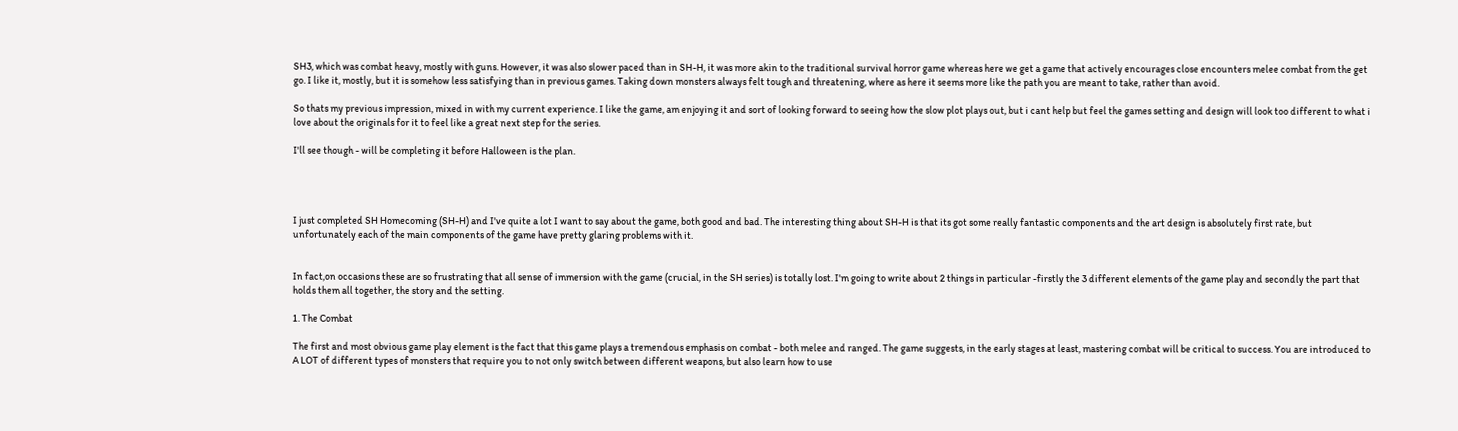SH3, which was combat heavy, mostly with guns. However, it was also slower paced than in SH-H, it was more akin to the traditional survival horror game whereas here we get a game that actively encourages close encounters melee combat from the get go. I like it, mostly, but it is somehow less satisfying than in previous games. Taking down monsters always felt tough and threatening, where as here it seems more like the path you are meant to take, rather than avoid.

So thats my previous impression, mixed in with my current experience. I like the game, am enjoying it and sort of looking forward to seeing how the slow plot plays out, but i cant help but feel the games setting and design will look too different to what i love about the originals for it to feel like a great next step for the series.

I'll see though - will be completing it before Halloween is the plan.




I just completed SH Homecoming (SH-H) and I've quite a lot I want to say about the game, both good and bad. The interesting thing about SH-H is that its got some really fantastic components and the art design is absolutely first rate, but unfortunately each of the main components of the game have pretty glaring problems with it.


In fact,on occasions these are so frustrating that all sense of immersion with the game (crucial, in the SH series) is totally lost. I'm going to write about 2 things in particular -firstly the 3 different elements of the game play and secondly the part that holds them all together, the story and the setting.

1. The Combat

The first and most obvious game play element is the fact that this game plays a tremendous emphasis on combat - both melee and ranged. The game suggests, in the early stages at least, mastering combat will be critical to success. You are introduced to A LOT of different types of monsters that require you to not only switch between different weapons, but also learn how to use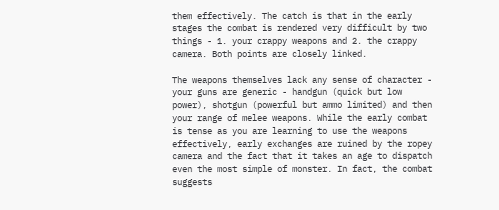them effectively. The catch is that in the early stages the combat is rendered very difficult by two things - 1. your crappy weapons and 2. the crappy camera. Both points are closely linked.

The weapons themselves lack any sense of character - your guns are generic - handgun (quick but low power), shotgun (powerful but ammo limited) and then your range of melee weapons. While the early combat is tense as you are learning to use the weapons effectively, early exchanges are ruined by the ropey camera and the fact that it takes an age to dispatch even the most simple of monster. In fact, the combat suggests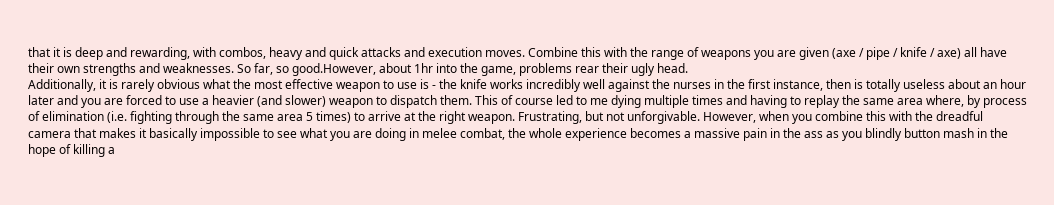that it is deep and rewarding, with combos, heavy and quick attacks and execution moves. Combine this with the range of weapons you are given (axe / pipe / knife / axe) all have their own strengths and weaknesses. So far, so good.However, about 1hr into the game, problems rear their ugly head.
Additionally, it is rarely obvious what the most effective weapon to use is - the knife works incredibly well against the nurses in the first instance, then is totally useless about an hour later and you are forced to use a heavier (and slower) weapon to dispatch them. This of course led to me dying multiple times and having to replay the same area where, by process of elimination (i.e. fighting through the same area 5 times) to arrive at the right weapon. Frustrating, but not unforgivable. However, when you combine this with the dreadful camera that makes it basically impossible to see what you are doing in melee combat, the whole experience becomes a massive pain in the ass as you blindly button mash in the hope of killing a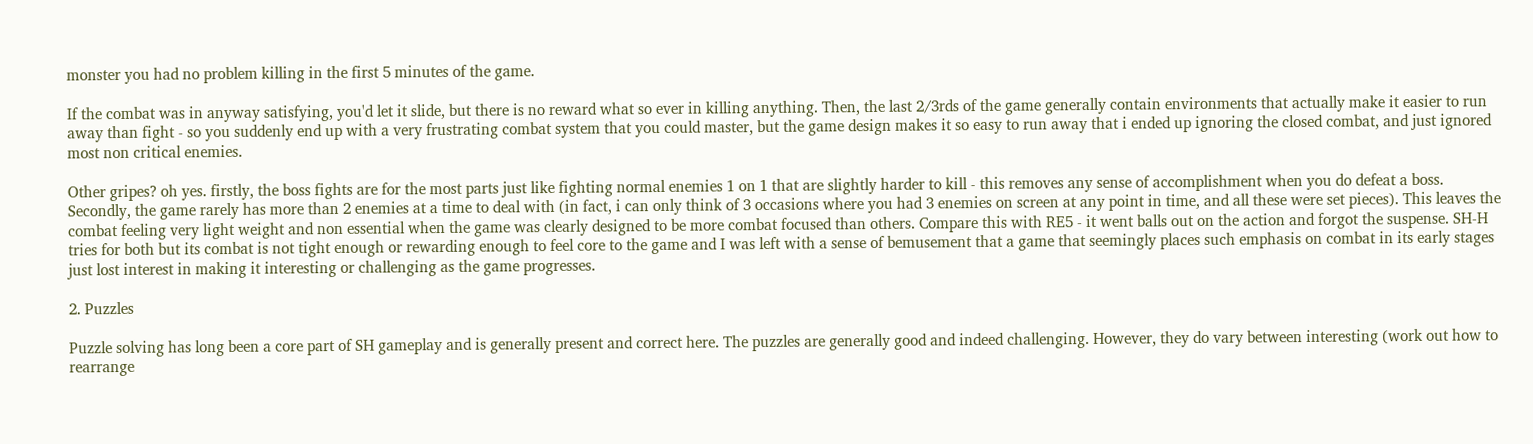monster you had no problem killing in the first 5 minutes of the game.

If the combat was in anyway satisfying, you'd let it slide, but there is no reward what so ever in killing anything. Then, the last 2/3rds of the game generally contain environments that actually make it easier to run away than fight - so you suddenly end up with a very frustrating combat system that you could master, but the game design makes it so easy to run away that i ended up ignoring the closed combat, and just ignored most non critical enemies.

Other gripes? oh yes. firstly, the boss fights are for the most parts just like fighting normal enemies 1 on 1 that are slightly harder to kill - this removes any sense of accomplishment when you do defeat a boss. Secondly, the game rarely has more than 2 enemies at a time to deal with (in fact, i can only think of 3 occasions where you had 3 enemies on screen at any point in time, and all these were set pieces). This leaves the combat feeling very light weight and non essential when the game was clearly designed to be more combat focused than others. Compare this with RE5 - it went balls out on the action and forgot the suspense. SH-H tries for both but its combat is not tight enough or rewarding enough to feel core to the game and I was left with a sense of bemusement that a game that seemingly places such emphasis on combat in its early stages just lost interest in making it interesting or challenging as the game progresses.

2. Puzzles

Puzzle solving has long been a core part of SH gameplay and is generally present and correct here. The puzzles are generally good and indeed challenging. However, they do vary between interesting (work out how to rearrange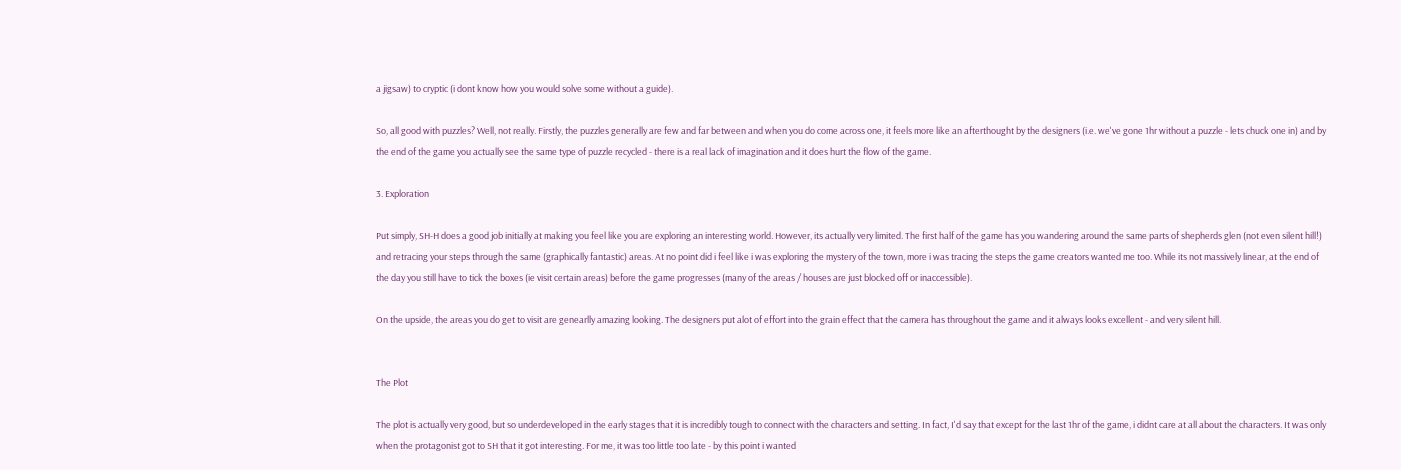a jigsaw) to cryptic (i dont know how you would solve some without a guide).

So, all good with puzzles? Well, not really. Firstly, the puzzles generally are few and far between and when you do come across one, it feels more like an afterthought by the designers (i.e. we've gone 1hr without a puzzle - lets chuck one in) and by the end of the game you actually see the same type of puzzle recycled - there is a real lack of imagination and it does hurt the flow of the game.

3. Exploration

Put simply, SH-H does a good job initially at making you feel like you are exploring an interesting world. However, its actually very limited. The first half of the game has you wandering around the same parts of shepherds glen (not even silent hill!) and retracing your steps through the same (graphically fantastic) areas. At no point did i feel like i was exploring the mystery of the town, more i was tracing the steps the game creators wanted me too. While its not massively linear, at the end of the day you still have to tick the boxes (ie visit certain areas) before the game progresses (many of the areas / houses are just blocked off or inaccessible).

On the upside, the areas you do get to visit are genearlly amazing looking. The designers put alot of effort into the grain effect that the camera has throughout the game and it always looks excellent - and very silent hill.


The Plot

The plot is actually very good, but so underdeveloped in the early stages that it is incredibly tough to connect with the characters and setting. In fact, I'd say that except for the last 1hr of the game, i didnt care at all about the characters. It was only when the protagonist got to SH that it got interesting. For me, it was too little too late - by this point i wanted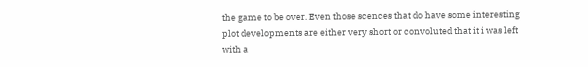the game to be over. Even those scences that do have some interesting plot developments are either very short or convoluted that it i was left with a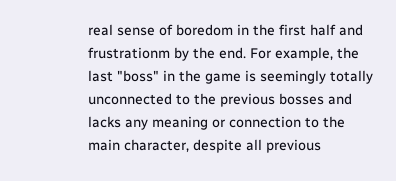real sense of boredom in the first half and frustrationm by the end. For example, the last "boss" in the game is seemingly totally unconnected to the previous bosses and lacks any meaning or connection to the main character, despite all previous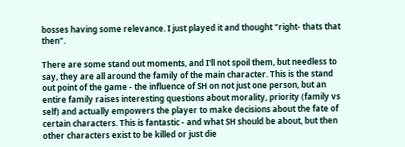bosses having some relevance. I just played it and thought "right- thats that then".

There are some stand out moments, and I'll not spoil them, but needless to say, they are all around the family of the main character. This is the stand out point of the game - the influence of SH on not just one person, but an entire family raises interesting questions about morality, priority (family vs self) and actually empowers the player to make decisions about the fate of certain characters. This is fantastic - and what SH should be about, but then other characters exist to be killed or just die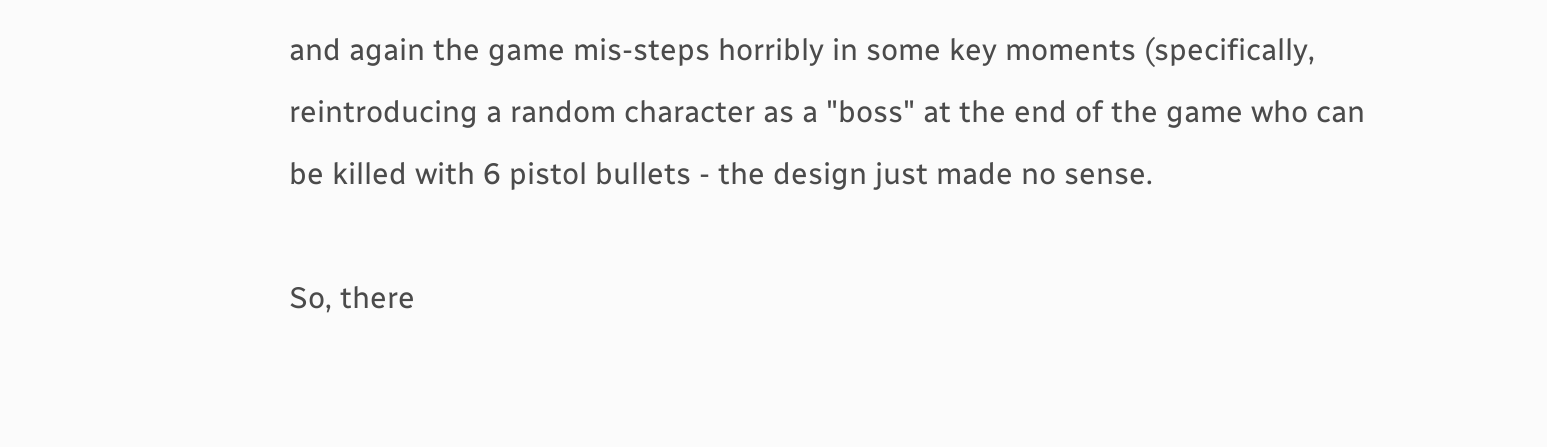and again the game mis-steps horribly in some key moments (specifically, reintroducing a random character as a "boss" at the end of the game who can be killed with 6 pistol bullets - the design just made no sense.

So, there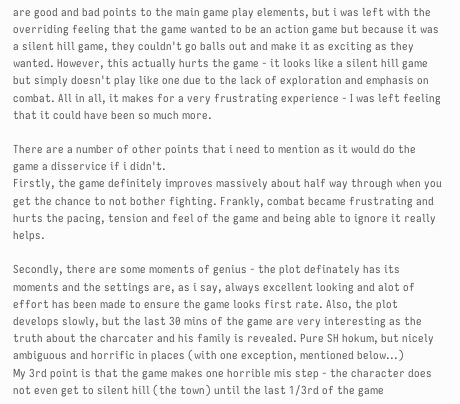are good and bad points to the main game play elements, but i was left with the overriding feeling that the game wanted to be an action game but because it was a silent hill game, they couldn't go balls out and make it as exciting as they wanted. However, this actually hurts the game - it looks like a silent hill game but simply doesn't play like one due to the lack of exploration and emphasis on combat. All in all, it makes for a very frustrating experience - I was left feeling that it could have been so much more.

There are a number of other points that i need to mention as it would do the game a disservice if i didn't.
Firstly, the game definitely improves massively about half way through when you get the chance to not bother fighting. Frankly, combat became frustrating and hurts the pacing, tension and feel of the game and being able to ignore it really helps.

Secondly, there are some moments of genius - the plot definately has its moments and the settings are, as i say, always excellent looking and alot of effort has been made to ensure the game looks first rate. Also, the plot develops slowly, but the last 30 mins of the game are very interesting as the truth about the charcater and his family is revealed. Pure SH hokum, but nicely ambiguous and horrific in places (with one exception, mentioned below...)
My 3rd point is that the game makes one horrible mis step - the character does not even get to silent hill (the town) until the last 1/3rd of the game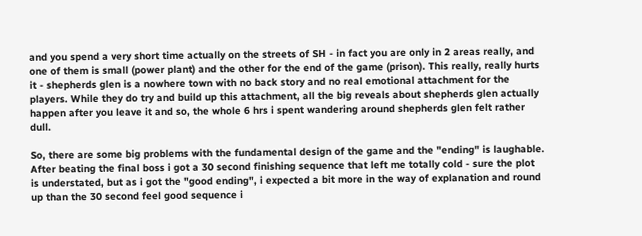and you spend a very short time actually on the streets of SH - in fact you are only in 2 areas really, and one of them is small (power plant) and the other for the end of the game (prison). This really, really hurts it - shepherds glen is a nowhere town with no back story and no real emotional attachment for the players. While they do try and build up this attachment, all the big reveals about shepherds glen actually happen after you leave it and so, the whole 6 hrs i spent wandering around shepherds glen felt rather dull.

So, there are some big problems with the fundamental design of the game and the "ending" is laughable. After beating the final boss i got a 30 second finishing sequence that left me totally cold - sure the plot is understated, but as i got the "good ending", i expected a bit more in the way of explanation and round up than the 30 second feel good sequence i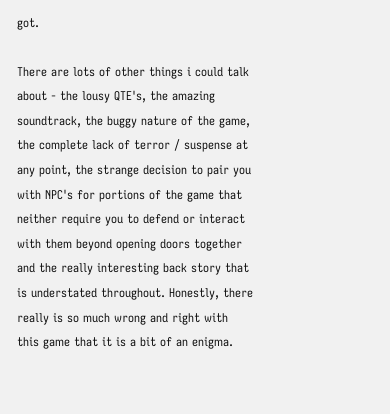got.

There are lots of other things i could talk about - the lousy QTE's, the amazing soundtrack, the buggy nature of the game, the complete lack of terror / suspense at any point, the strange decision to pair you with NPC's for portions of the game that neither require you to defend or interact with them beyond opening doors together and the really interesting back story that is understated throughout. Honestly, there really is so much wrong and right with this game that it is a bit of an enigma.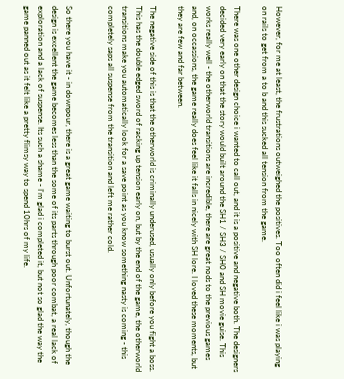However, for me at least, the frustrations outweighed the positives. Too often did i feel like i was playing on rails to get from a to b and this sucked all tension from the game.

There was one other design choice i wanted to call out, and it is a positive and negative both. The designers decided very early on that the story would built around the SH1 / SH3 / SH0 and SH movie guise. This works really well - the otherworld transitions are incredible, there are great nods to the previous games and, on occassions, the game really does feel like it falls in nicely with SH lore. I loved these moments, but they are few and far between.

The negative side of this is that the otherworld is criminally underused, usually only before you fight a boss. This has the double edged sword of racking up tension early on, but by the end of the game, the otherworld transitions make you automatically look for a save point as you know something nasty is coming - this completely saps all suspense from the transition and left me rather cold.


So there you have it - in downpour, there is a great game waiting to burst out. Unfortunately, though the design is excellent the game becomes less than the some of its parts through poor combat, a real lack of exploration and a lack of suspense. Its such a shame - I'm glad i completed it, but not so glad the way the game panned out as it felt like a pretty flimsy way to spend 10hrs of my life.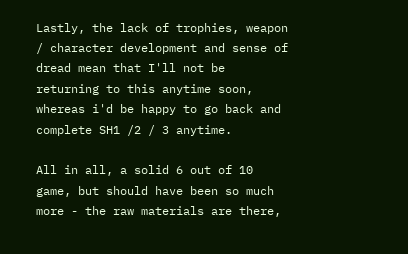Lastly, the lack of trophies, weapon / character development and sense of dread mean that I'll not be returning to this anytime soon, whereas i'd be happy to go back and complete SH1 /2 / 3 anytime.

All in all, a solid 6 out of 10 game, but should have been so much more - the raw materials are there,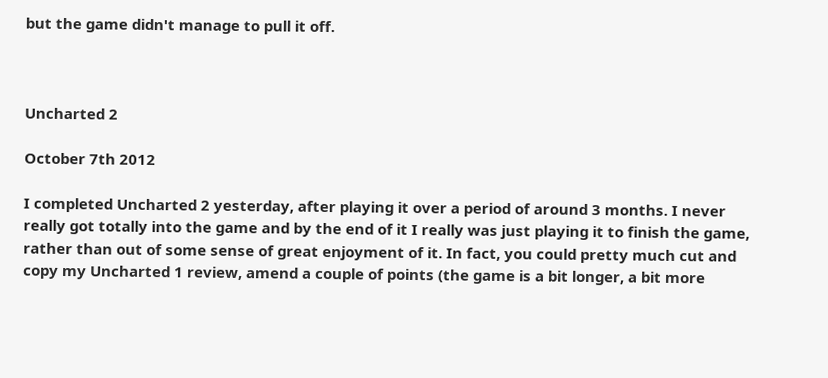but the game didn't manage to pull it off.



Uncharted 2

October 7th 2012

I completed Uncharted 2 yesterday, after playing it over a period of around 3 months. I never really got totally into the game and by the end of it I really was just playing it to finish the game, rather than out of some sense of great enjoyment of it. In fact, you could pretty much cut and copy my Uncharted 1 review, amend a couple of points (the game is a bit longer, a bit more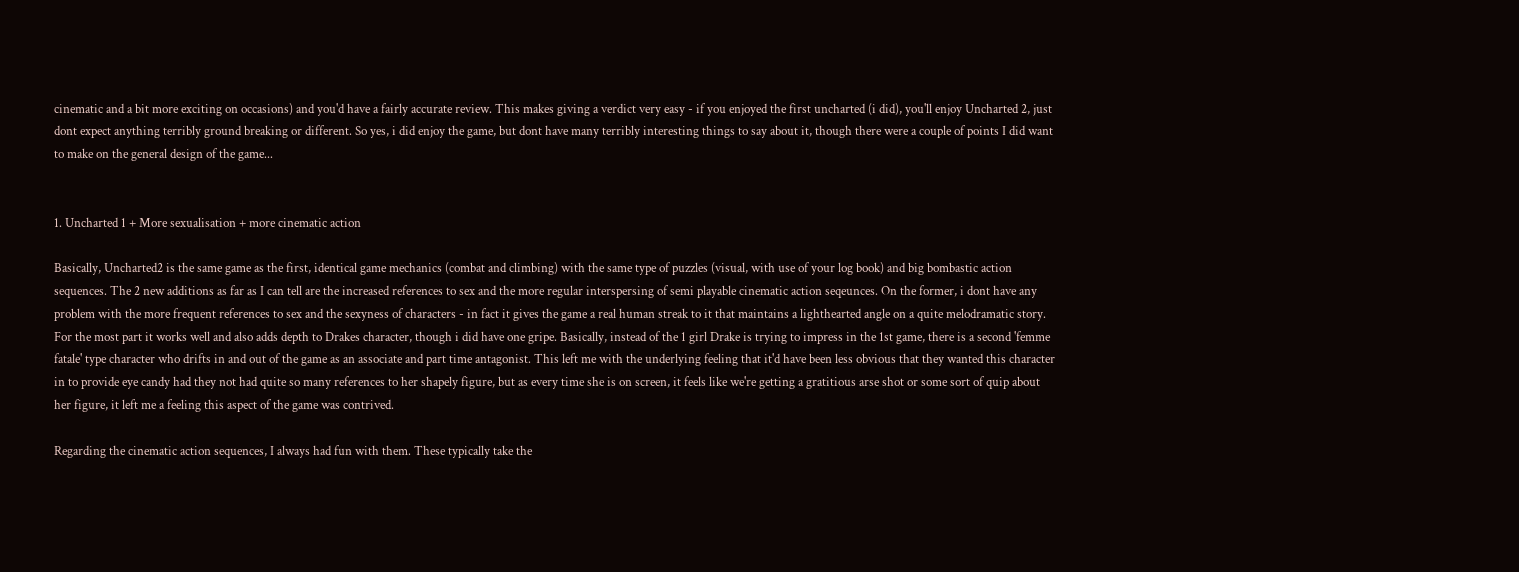cinematic and a bit more exciting on occasions) and you'd have a fairly accurate review. This makes giving a verdict very easy - if you enjoyed the first uncharted (i did), you'll enjoy Uncharted 2, just dont expect anything terribly ground breaking or different. So yes, i did enjoy the game, but dont have many terribly interesting things to say about it, though there were a couple of points I did want to make on the general design of the game...


1. Uncharted 1 + More sexualisation + more cinematic action

Basically, Uncharted2 is the same game as the first, identical game mechanics (combat and climbing) with the same type of puzzles (visual, with use of your log book) and big bombastic action sequences. The 2 new additions as far as I can tell are the increased references to sex and the more regular interspersing of semi playable cinematic action seqeunces. On the former, i dont have any problem with the more frequent references to sex and the sexyness of characters - in fact it gives the game a real human streak to it that maintains a lighthearted angle on a quite melodramatic story. For the most part it works well and also adds depth to Drakes character, though i did have one gripe. Basically, instead of the 1 girl Drake is trying to impress in the 1st game, there is a second 'femme fatale' type character who drifts in and out of the game as an associate and part time antagonist. This left me with the underlying feeling that it'd have been less obvious that they wanted this character in to provide eye candy had they not had quite so many references to her shapely figure, but as every time she is on screen, it feels like we're getting a gratitious arse shot or some sort of quip about her figure, it left me a feeling this aspect of the game was contrived.

Regarding the cinematic action sequences, I always had fun with them. These typically take the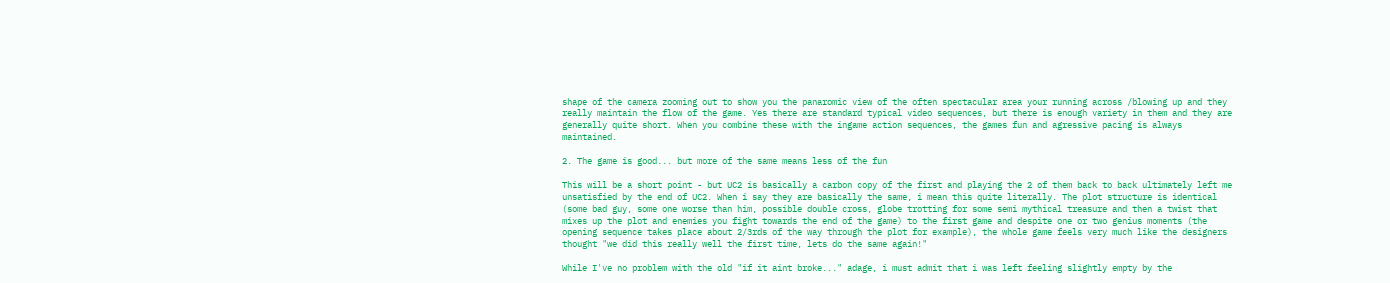shape of the camera zooming out to show you the panaromic view of the often spectacular area your running across /blowing up and they really maintain the flow of the game. Yes there are standard typical video sequences, but there is enough variety in them and they are generally quite short. When you combine these with the ingame action sequences, the games fun and agressive pacing is always maintained.

2. The game is good... but more of the same means less of the fun

This will be a short point - but UC2 is basically a carbon copy of the first and playing the 2 of them back to back ultimately left me unsatisfied by the end of UC2. When i say they are basically the same, i mean this quite literally. The plot structure is identical (some bad guy, some one worse than him, possible double cross, globe trotting for some semi mythical treasure and then a twist that mixes up the plot and enemies you fight towards the end of the game) to the first game and despite one or two genius moments (the opening sequence takes place about 2/3rds of the way through the plot for example), the whole game feels very much like the designers thought "we did this really well the first time, lets do the same again!"

While I've no problem with the old "if it aint broke..." adage, i must admit that i was left feeling slightly empty by the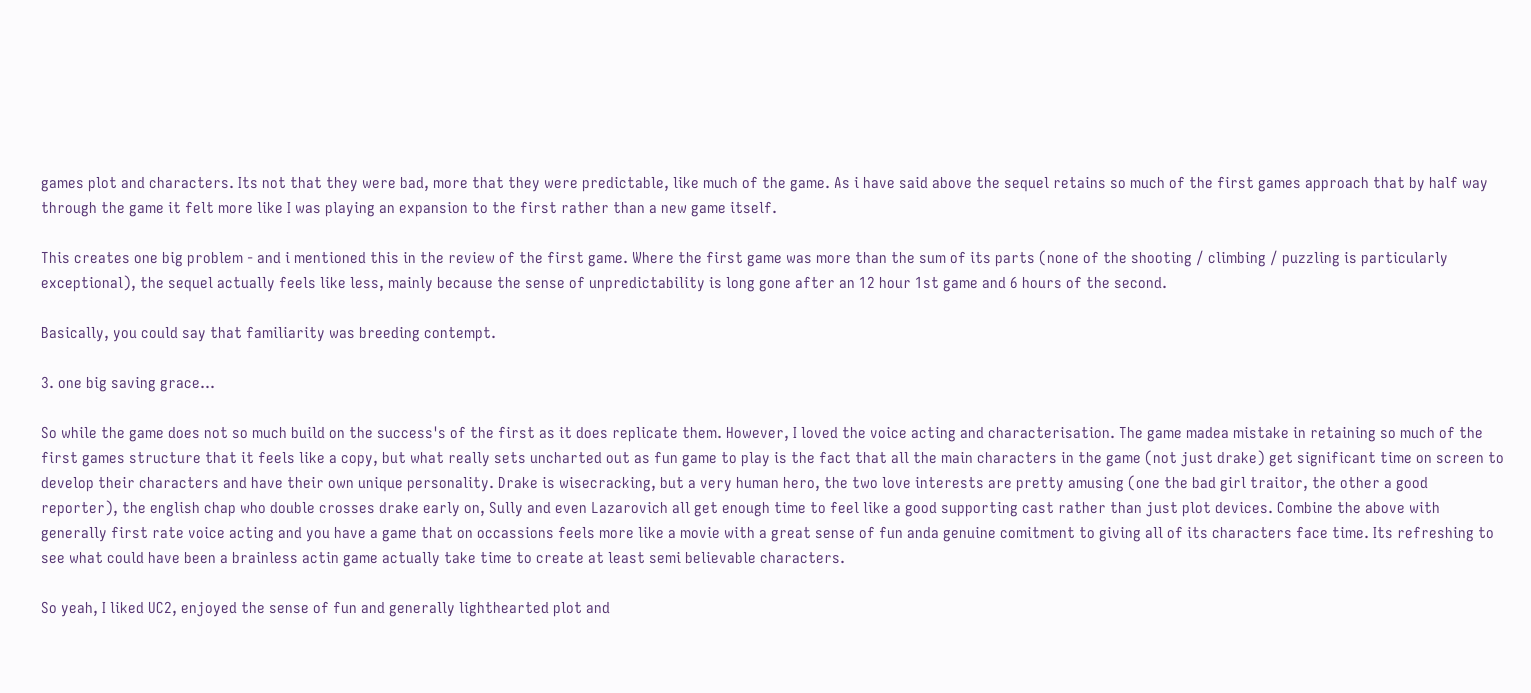games plot and characters. Its not that they were bad, more that they were predictable, like much of the game. As i have said above the sequel retains so much of the first games approach that by half way through the game it felt more like I was playing an expansion to the first rather than a new game itself.

This creates one big problem - and i mentioned this in the review of the first game. Where the first game was more than the sum of its parts (none of the shooting / climbing / puzzling is particularly exceptional), the sequel actually feels like less, mainly because the sense of unpredictability is long gone after an 12 hour 1st game and 6 hours of the second.

Basically, you could say that familiarity was breeding contempt.

3. one big saving grace...

So while the game does not so much build on the success's of the first as it does replicate them. However, I loved the voice acting and characterisation. The game madea mistake in retaining so much of the first games structure that it feels like a copy, but what really sets uncharted out as fun game to play is the fact that all the main characters in the game (not just drake) get significant time on screen to develop their characters and have their own unique personality. Drake is wisecracking, but a very human hero, the two love interests are pretty amusing (one the bad girl traitor, the other a good reporter), the english chap who double crosses drake early on, Sully and even Lazarovich all get enough time to feel like a good supporting cast rather than just plot devices. Combine the above with generally first rate voice acting and you have a game that on occassions feels more like a movie with a great sense of fun anda genuine comitment to giving all of its characters face time. Its refreshing to see what could have been a brainless actin game actually take time to create at least semi believable characters.

So yeah, I liked UC2, enjoyed the sense of fun and generally lighthearted plot and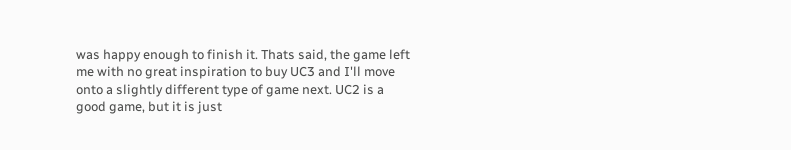was happy enough to finish it. Thats said, the game left me with no great inspiration to buy UC3 and I'll move onto a slightly different type of game next. UC2 is a good game, but it is just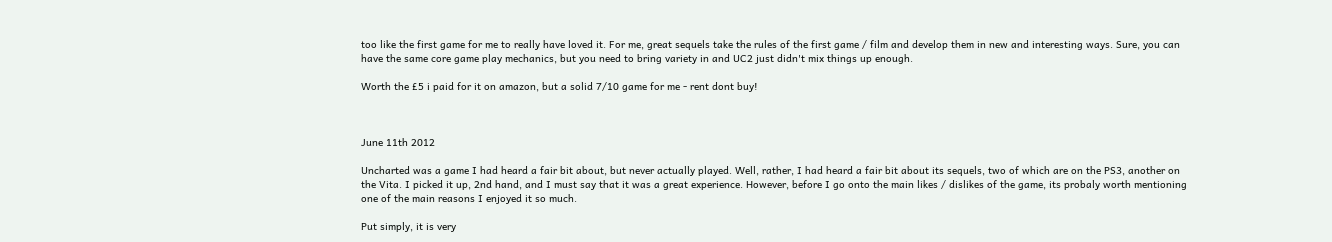too like the first game for me to really have loved it. For me, great sequels take the rules of the first game / film and develop them in new and interesting ways. Sure, you can have the same core game play mechanics, but you need to bring variety in and UC2 just didn't mix things up enough.

Worth the £5 i paid for it on amazon, but a solid 7/10 game for me - rent dont buy!



June 11th 2012

Uncharted was a game I had heard a fair bit about, but never actually played. Well, rather, I had heard a fair bit about its sequels, two of which are on the PS3, another on the Vita. I picked it up, 2nd hand, and I must say that it was a great experience. However, before I go onto the main likes / dislikes of the game, its probaly worth mentioning one of the main reasons I enjoyed it so much.

Put simply, it is very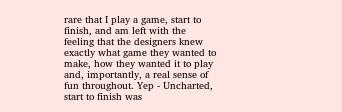rare that I play a game, start to finish, and am left with the feeling that the designers knew exactly what game they wanted to make, how they wanted it to play and, importantly, a real sense of fun throughout. Yep - Uncharted, start to finish was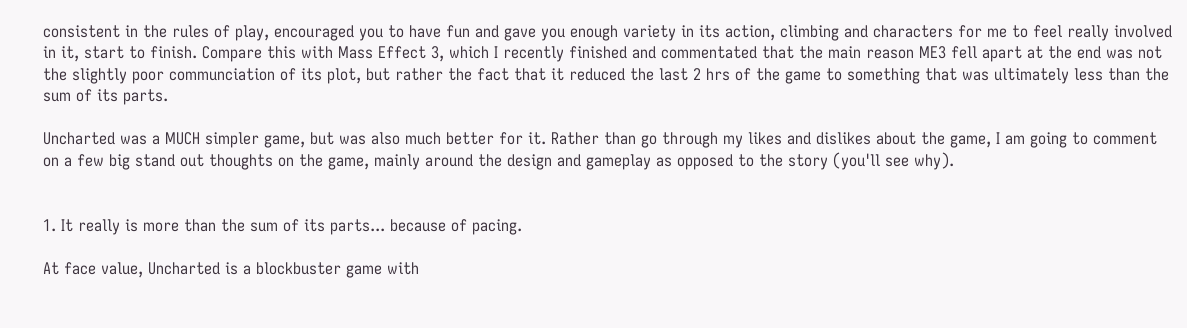consistent in the rules of play, encouraged you to have fun and gave you enough variety in its action, climbing and characters for me to feel really involved in it, start to finish. Compare this with Mass Effect 3, which I recently finished and commentated that the main reason ME3 fell apart at the end was not the slightly poor communciation of its plot, but rather the fact that it reduced the last 2 hrs of the game to something that was ultimately less than the sum of its parts.

Uncharted was a MUCH simpler game, but was also much better for it. Rather than go through my likes and dislikes about the game, I am going to comment on a few big stand out thoughts on the game, mainly around the design and gameplay as opposed to the story (you'll see why).


1. It really is more than the sum of its parts... because of pacing.

At face value, Uncharted is a blockbuster game with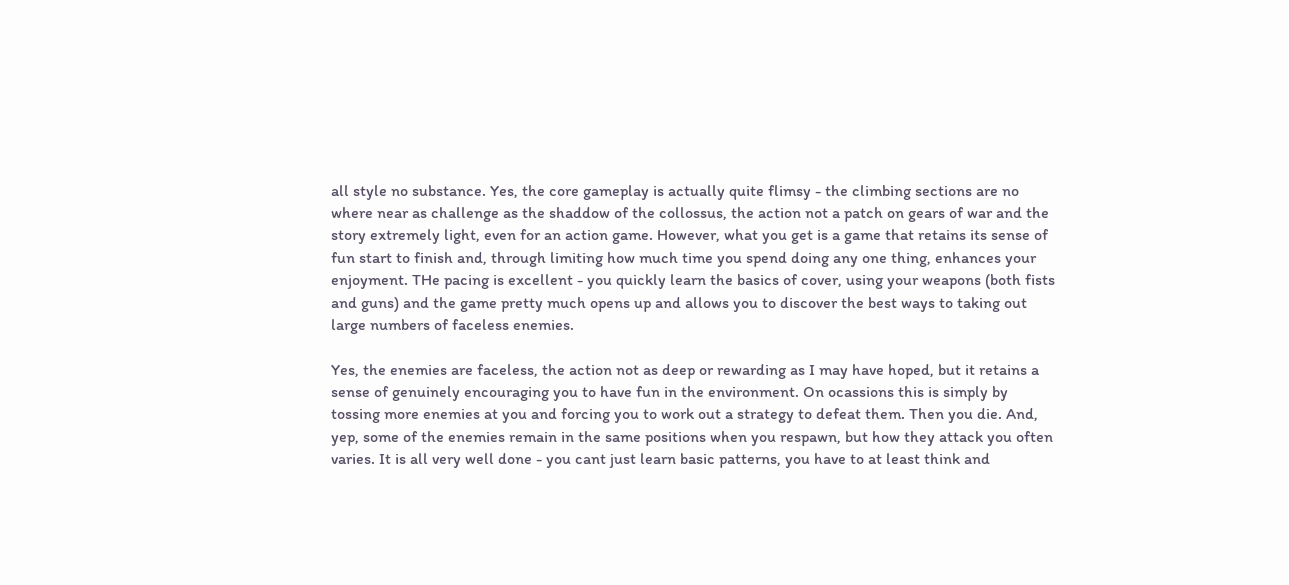all style no substance. Yes, the core gameplay is actually quite flimsy - the climbing sections are no where near as challenge as the shaddow of the collossus, the action not a patch on gears of war and the story extremely light, even for an action game. However, what you get is a game that retains its sense of fun start to finish and, through limiting how much time you spend doing any one thing, enhances your enjoyment. THe pacing is excellent - you quickly learn the basics of cover, using your weapons (both fists and guns) and the game pretty much opens up and allows you to discover the best ways to taking out large numbers of faceless enemies.

Yes, the enemies are faceless, the action not as deep or rewarding as I may have hoped, but it retains a sense of genuinely encouraging you to have fun in the environment. On ocassions this is simply by tossing more enemies at you and forcing you to work out a strategy to defeat them. Then you die. And, yep, some of the enemies remain in the same positions when you respawn, but how they attack you often varies. It is all very well done - you cant just learn basic patterns, you have to at least think and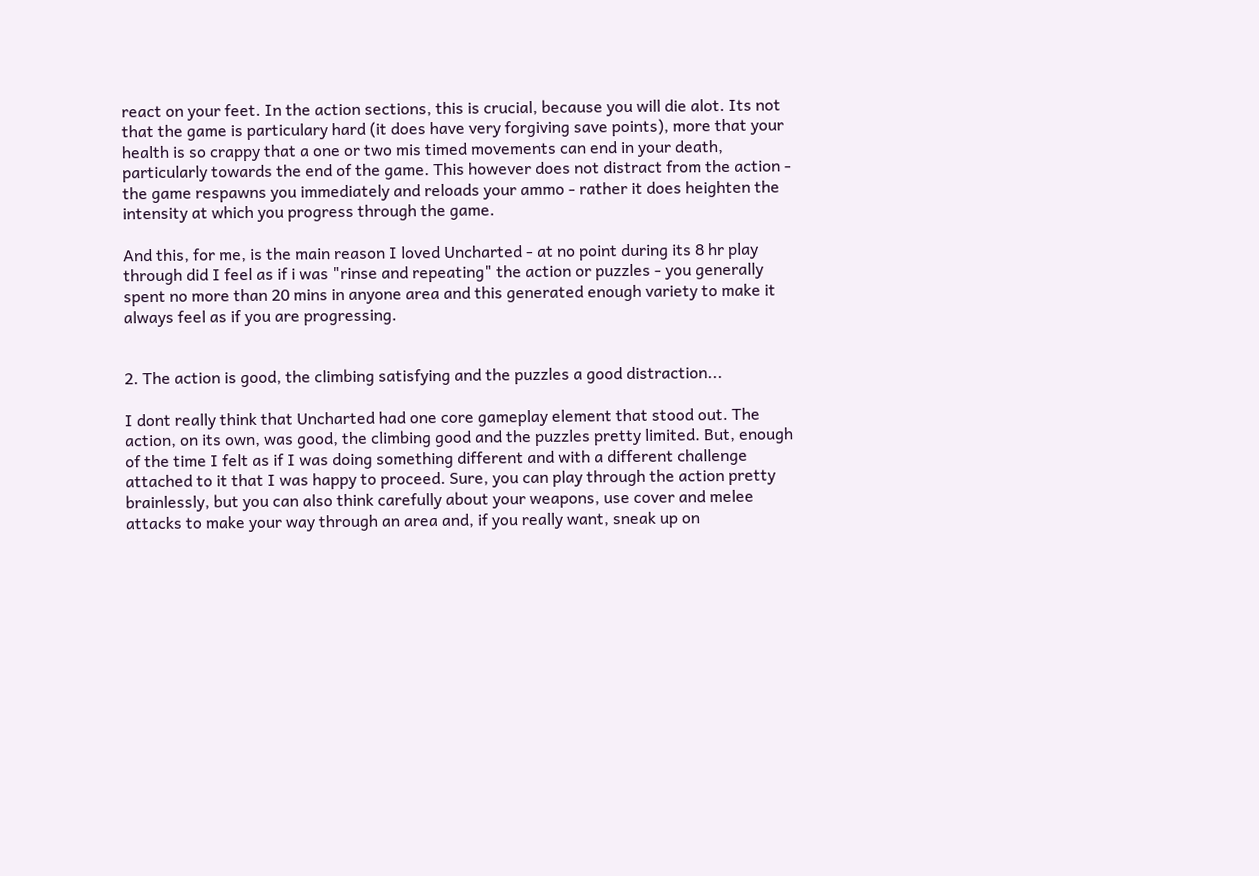react on your feet. In the action sections, this is crucial, because you will die alot. Its not that the game is particulary hard (it does have very forgiving save points), more that your health is so crappy that a one or two mis timed movements can end in your death, particularly towards the end of the game. This however does not distract from the action - the game respawns you immediately and reloads your ammo - rather it does heighten the intensity at which you progress through the game.

And this, for me, is the main reason I loved Uncharted - at no point during its 8 hr play through did I feel as if i was "rinse and repeating" the action or puzzles - you generally spent no more than 20 mins in anyone area and this generated enough variety to make it always feel as if you are progressing.


2. The action is good, the climbing satisfying and the puzzles a good distraction...

I dont really think that Uncharted had one core gameplay element that stood out. The action, on its own, was good, the climbing good and the puzzles pretty limited. But, enough of the time I felt as if I was doing something different and with a different challenge attached to it that I was happy to proceed. Sure, you can play through the action pretty brainlessly, but you can also think carefully about your weapons, use cover and melee attacks to make your way through an area and, if you really want, sneak up on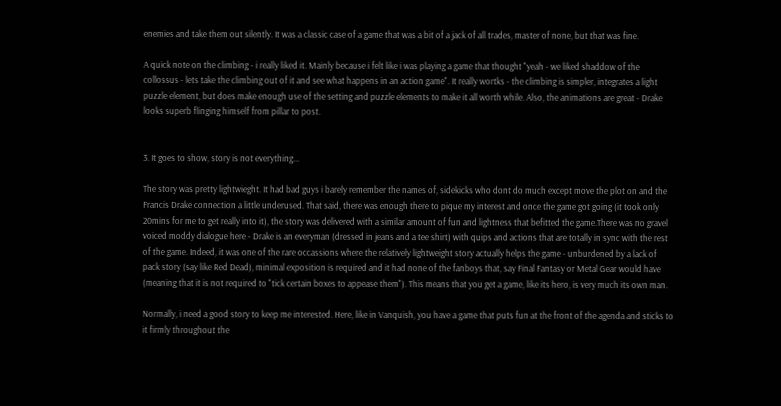enemies and take them out silently. It was a classic case of a game that was a bit of a jack of all trades, master of none, but that was fine.

A quick note on the climbing - i really liked it. Mainly because i felt like i was playing a game that thought "yeah - we liked shaddow of the collossus - lets take the climbing out of it and see what happens in an action game". It really wortks - the climbing is simpler, integrates a light puzzle element, but does make enough use of the setting and puzzle elements to make it all worth while. Also, the animations are great - Drake looks superb flinging himself from pillar to post.


3. It goes to show, story is not everything...

The story was pretty lightwieght. It had bad guys i barely remember the names of, sidekicks who dont do much except move the plot on and the Francis Drake connection a little underused. That said, there was enough there to pique my interest and once the game got going (it took only 20mins for me to get really into it), the story was delivered with a similar amount of fun and lightness that befitted the game.There was no gravel voiced moddy dialogue here - Drake is an everyman (dressed in jeans and a tee shirt) with quips and actions that are totally in sync with the rest of the game. Indeed, it was one of the rare occassions where the relatively lightweight story actually helps the game - unburdened by a lack of pack story (say like Red Dead), minimal exposition is required and it had none of the fanboys that, say Final Fantasy or Metal Gear would have (meaning that it is not required to "tick certain boxes to appease them"). This means that you get a game, like its hero, is very much its own man.

Normally, i need a good story to keep me interested. Here, like in Vanquish, you have a game that puts fun at the front of the agenda and sticks to it firmly throughout the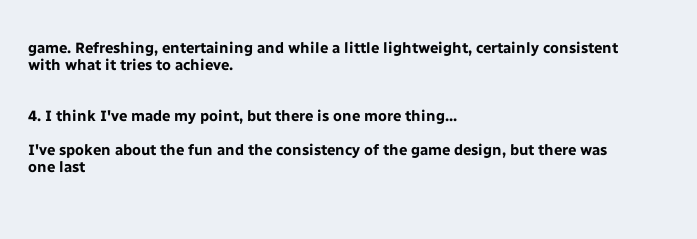game. Refreshing, entertaining and while a little lightweight, certainly consistent with what it tries to achieve.


4. I think I've made my point, but there is one more thing...

I've spoken about the fun and the consistency of the game design, but there was one last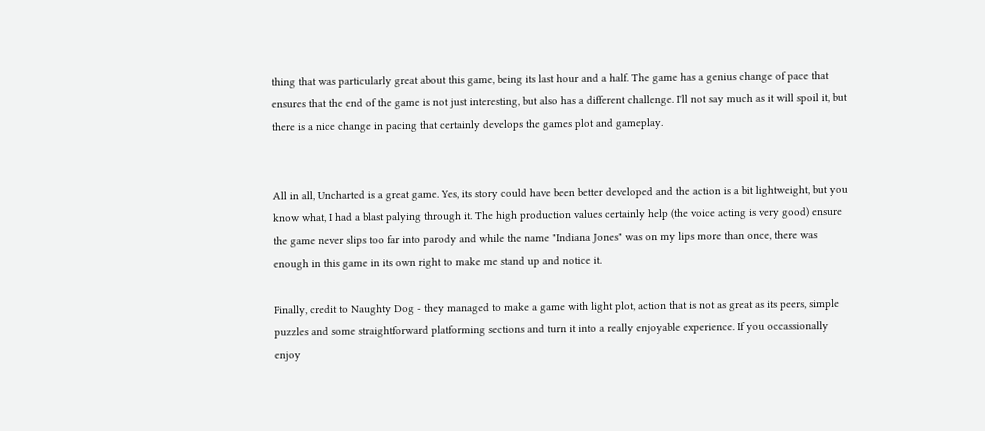thing that was particularly great about this game, being its last hour and a half. The game has a genius change of pace that ensures that the end of the game is not just interesting, but also has a different challenge. I'll not say much as it will spoil it, but there is a nice change in pacing that certainly develops the games plot and gameplay.


All in all, Uncharted is a great game. Yes, its story could have been better developed and the action is a bit lightweight, but you know what, I had a blast palying through it. The high production values certainly help (the voice acting is very good) ensure the game never slips too far into parody and while the name "Indiana Jones" was on my lips more than once, there was enough in this game in its own right to make me stand up and notice it.

Finally, credit to Naughty Dog - they managed to make a game with light plot, action that is not as great as its peers, simple puzzles and some straightforward platforming sections and turn it into a really enjoyable experience. If you occassionally enjoy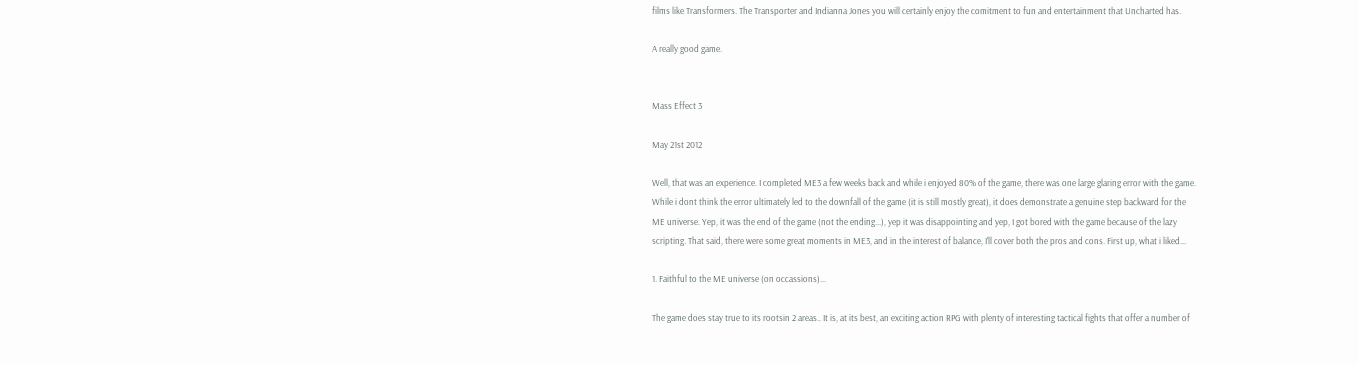films like Transformers. The Transporter and Indianna Jones you will certainly enjoy the comitment to fun and entertainment that Uncharted has.

A really good game.


Mass Effect 3

May 21st 2012

Well, that was an experience. I completed ME3 a few weeks back and while i enjoyed 80% of the game, there was one large glaring error with the game. While i dont think the error ultimately led to the downfall of the game (it is still mostly great), it does demonstrate a genuine step backward for the ME universe. Yep, it was the end of the game (not the ending...), yep it was disappointing and yep, I got bored with the game because of the lazy scripting. That said, there were some great moments in ME3, and in the interest of balance, I'll cover both the pros and cons. First up, what i liked...

1. Faithful to the ME universe (on occassions)...

The game does stay true to its rootsin 2 areas.. It is, at its best, an exciting action RPG with plenty of interesting tactical fights that offer a number of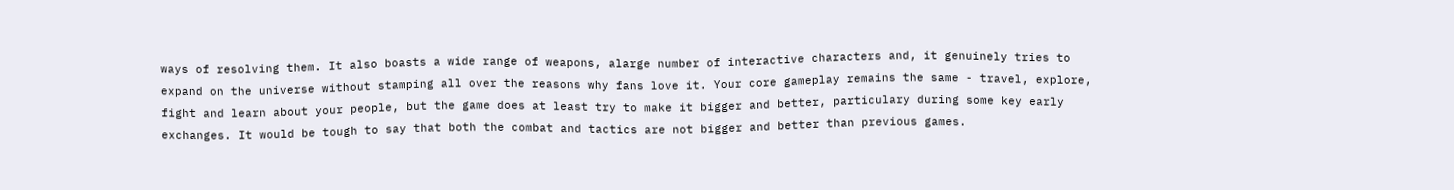ways of resolving them. It also boasts a wide range of weapons, alarge number of interactive characters and, it genuinely tries to expand on the universe without stamping all over the reasons why fans love it. Your core gameplay remains the same - travel, explore, fight and learn about your people, but the game does at least try to make it bigger and better, particulary during some key early exchanges. It would be tough to say that both the combat and tactics are not bigger and better than previous games.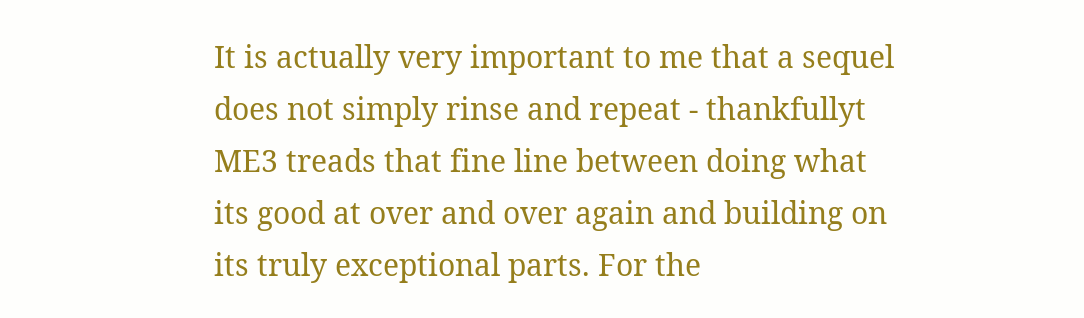It is actually very important to me that a sequel does not simply rinse and repeat - thankfullyt ME3 treads that fine line between doing what its good at over and over again and building on its truly exceptional parts. For the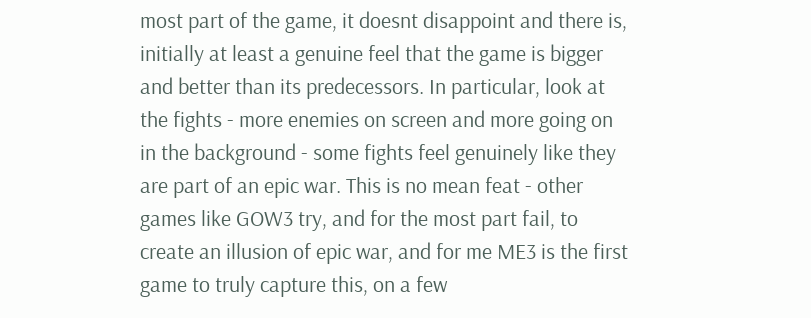most part of the game, it doesnt disappoint and there is, initially at least a genuine feel that the game is bigger and better than its predecessors. In particular, look at the fights - more enemies on screen and more going on in the background - some fights feel genuinely like they are part of an epic war. This is no mean feat - other games like GOW3 try, and for the most part fail, to create an illusion of epic war, and for me ME3 is the first game to truly capture this, on a few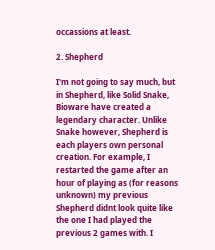occassions at least.

2. Shepherd

I'm not going to say much, but in Shepherd, like Solid Snake, Bioware have created a legendary character. Unlike Snake however, Shepherd is each players own personal creation. For example, I restarted the game after an hour of playing as (for reasons unknown) my previous Shepherd didnt look quite like the one I had played the previous 2 games with. I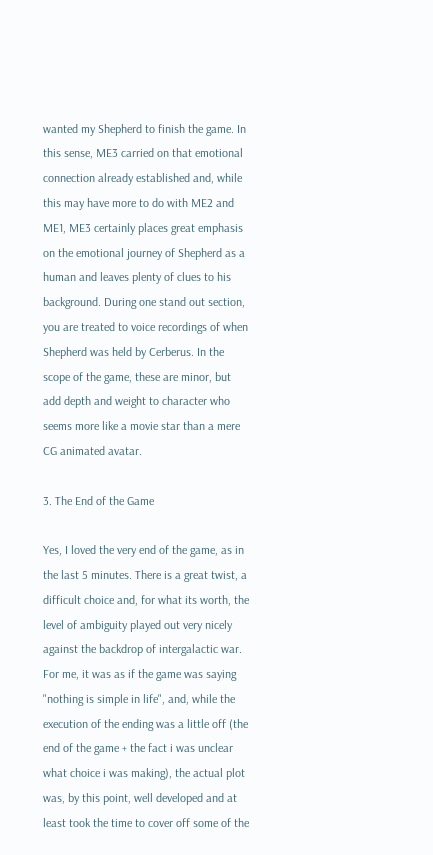wanted my Shepherd to finish the game. In this sense, ME3 carried on that emotional connection already established and, while this may have more to do with ME2 and ME1, ME3 certainly places great emphasis on the emotional journey of Shepherd as a human and leaves plenty of clues to his background. During one stand out section, you are treated to voice recordings of when Shepherd was held by Cerberus. In the scope of the game, these are minor, but add depth and weight to character who seems more like a movie star than a mere CG animated avatar.

3. The End of the Game

Yes, I loved the very end of the game, as in the last 5 minutes. There is a great twist, a difficult choice and, for what its worth, the level of ambiguity played out very nicely against the backdrop of intergalactic war. For me, it was as if the game was saying "nothing is simple in life", and, while the execution of the ending was a little off (the end of the game + the fact i was unclear what choice i was making), the actual plot was, by this point, well developed and at least took the time to cover off some of the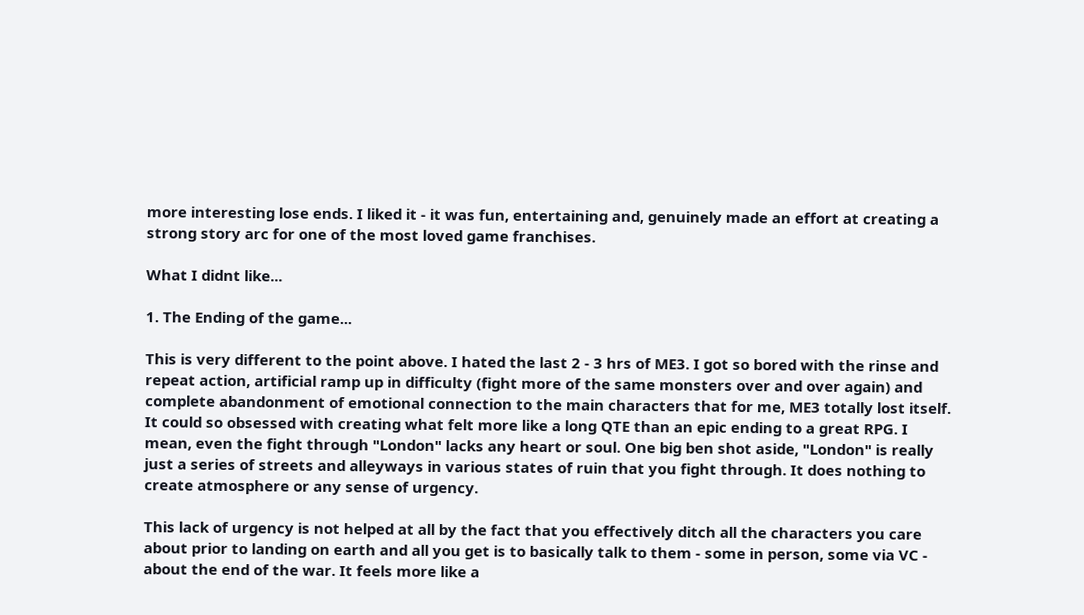more interesting lose ends. I liked it - it was fun, entertaining and, genuinely made an effort at creating a strong story arc for one of the most loved game franchises.

What I didnt like...

1. The Ending of the game...

This is very different to the point above. I hated the last 2 - 3 hrs of ME3. I got so bored with the rinse and repeat action, artificial ramp up in difficulty (fight more of the same monsters over and over again) and complete abandonment of emotional connection to the main characters that for me, ME3 totally lost itself. It could so obsessed with creating what felt more like a long QTE than an epic ending to a great RPG. I mean, even the fight through "London" lacks any heart or soul. One big ben shot aside, "London" is really just a series of streets and alleyways in various states of ruin that you fight through. It does nothing to create atmosphere or any sense of urgency.

This lack of urgency is not helped at all by the fact that you effectively ditch all the characters you care about prior to landing on earth and all you get is to basically talk to them - some in person, some via VC - about the end of the war. It feels more like a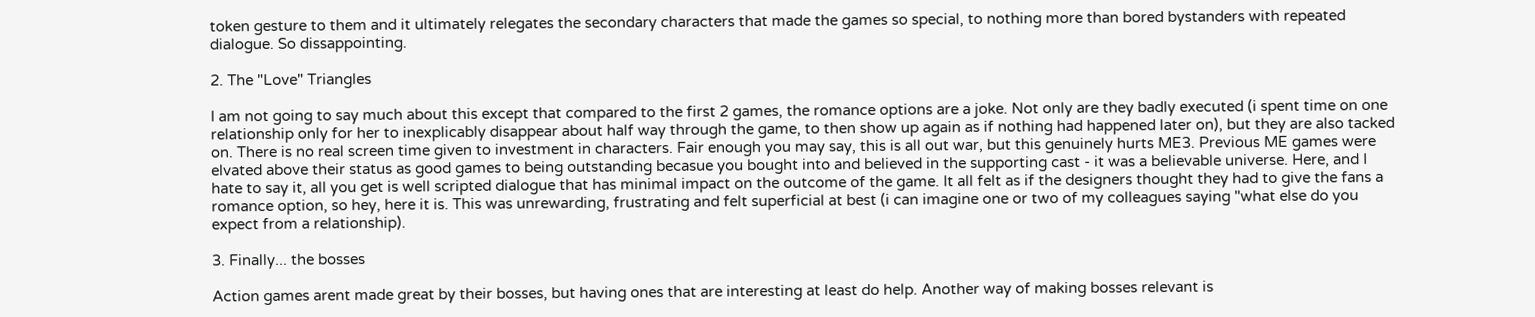token gesture to them and it ultimately relegates the secondary characters that made the games so special, to nothing more than bored bystanders with repeated dialogue. So dissappointing.

2. The "Love" Triangles

I am not going to say much about this except that compared to the first 2 games, the romance options are a joke. Not only are they badly executed (i spent time on one relationship only for her to inexplicably disappear about half way through the game, to then show up again as if nothing had happened later on), but they are also tacked on. There is no real screen time given to investment in characters. Fair enough you may say, this is all out war, but this genuinely hurts ME3. Previous ME games were elvated above their status as good games to being outstanding becasue you bought into and believed in the supporting cast - it was a believable universe. Here, and I hate to say it, all you get is well scripted dialogue that has minimal impact on the outcome of the game. It all felt as if the designers thought they had to give the fans a romance option, so hey, here it is. This was unrewarding, frustrating and felt superficial at best (i can imagine one or two of my colleagues saying "what else do you expect from a relationship).

3. Finally... the bosses

Action games arent made great by their bosses, but having ones that are interesting at least do help. Another way of making bosses relevant is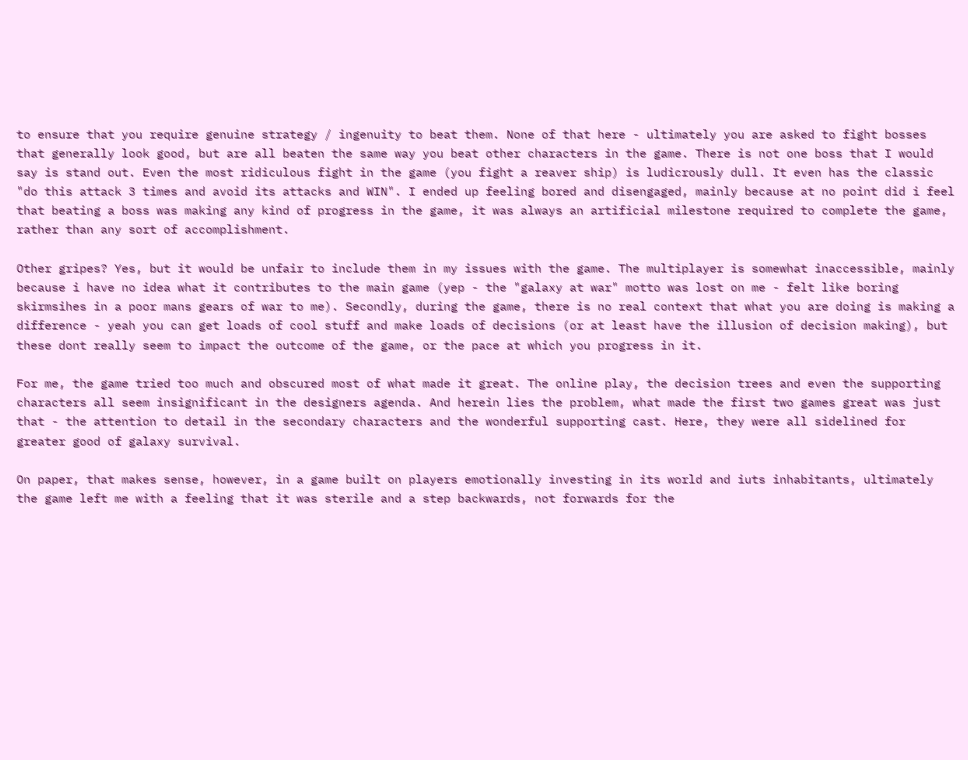to ensure that you require genuine strategy / ingenuity to beat them. None of that here - ultimately you are asked to fight bosses that generally look good, but are all beaten the same way you beat other characters in the game. There is not one boss that I would say is stand out. Even the most ridiculous fight in the game (you fight a reaver ship) is ludicrously dull. It even has the classic "do this attack 3 times and avoid its attacks and WIN". I ended up feeling bored and disengaged, mainly because at no point did i feel that beating a boss was making any kind of progress in the game, it was always an artificial milestone required to complete the game, rather than any sort of accomplishment.

Other gripes? Yes, but it would be unfair to include them in my issues with the game. The multiplayer is somewhat inaccessible, mainly because i have no idea what it contributes to the main game (yep - the "galaxy at war" motto was lost on me - felt like boring skirmsihes in a poor mans gears of war to me). Secondly, during the game, there is no real context that what you are doing is making a difference - yeah you can get loads of cool stuff and make loads of decisions (or at least have the illusion of decision making), but these dont really seem to impact the outcome of the game, or the pace at which you progress in it.

For me, the game tried too much and obscured most of what made it great. The online play, the decision trees and even the supporting characters all seem insignificant in the designers agenda. And herein lies the problem, what made the first two games great was just that - the attention to detail in the secondary characters and the wonderful supporting cast. Here, they were all sidelined for greater good of galaxy survival.

On paper, that makes sense, however, in a game built on players emotionally investing in its world and iuts inhabitants, ultimately the game left me with a feeling that it was sterile and a step backwards, not forwards for the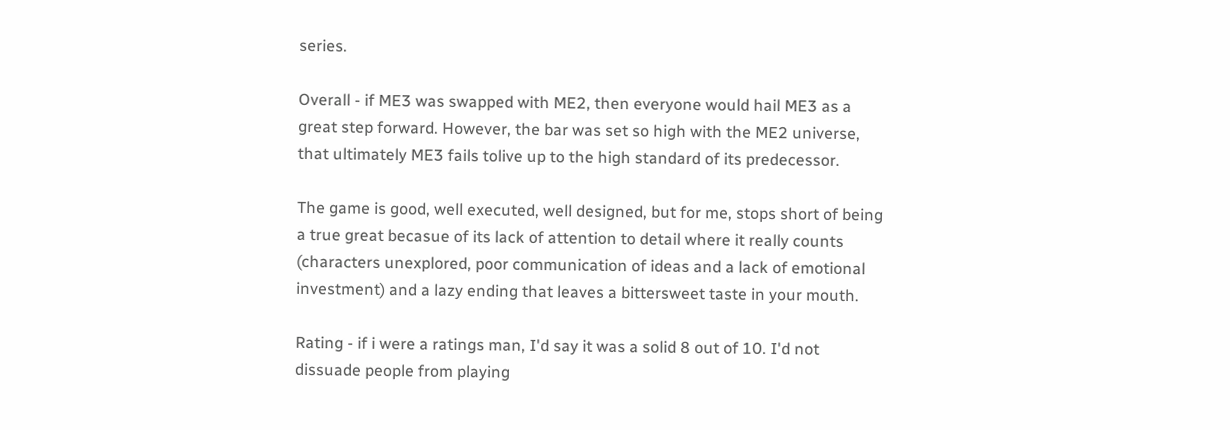series.

Overall - if ME3 was swapped with ME2, then everyone would hail ME3 as a great step forward. However, the bar was set so high with the ME2 universe, that ultimately ME3 fails tolive up to the high standard of its predecessor.

The game is good, well executed, well designed, but for me, stops short of being a true great becasue of its lack of attention to detail where it really counts (characters unexplored, poor communication of ideas and a lack of emotional investment) and a lazy ending that leaves a bittersweet taste in your mouth.

Rating - if i were a ratings man, I'd say it was a solid 8 out of 10. I'd not dissuade people from playing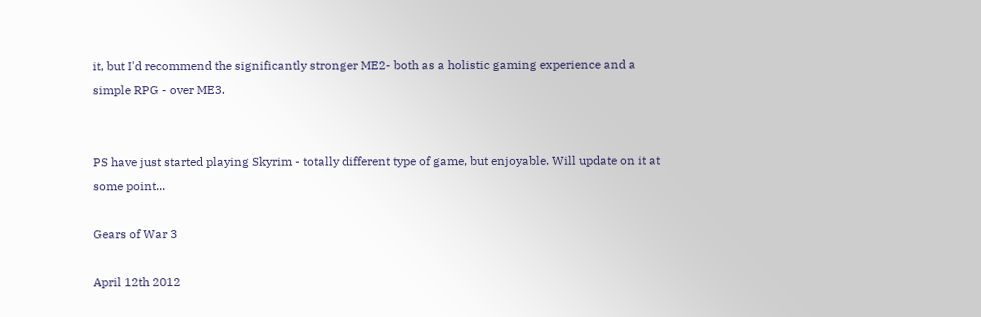it, but I'd recommend the significantly stronger ME2- both as a holistic gaming experience and a simple RPG - over ME3.


PS have just started playing Skyrim - totally different type of game, but enjoyable. Will update on it at some point...

Gears of War 3

April 12th 2012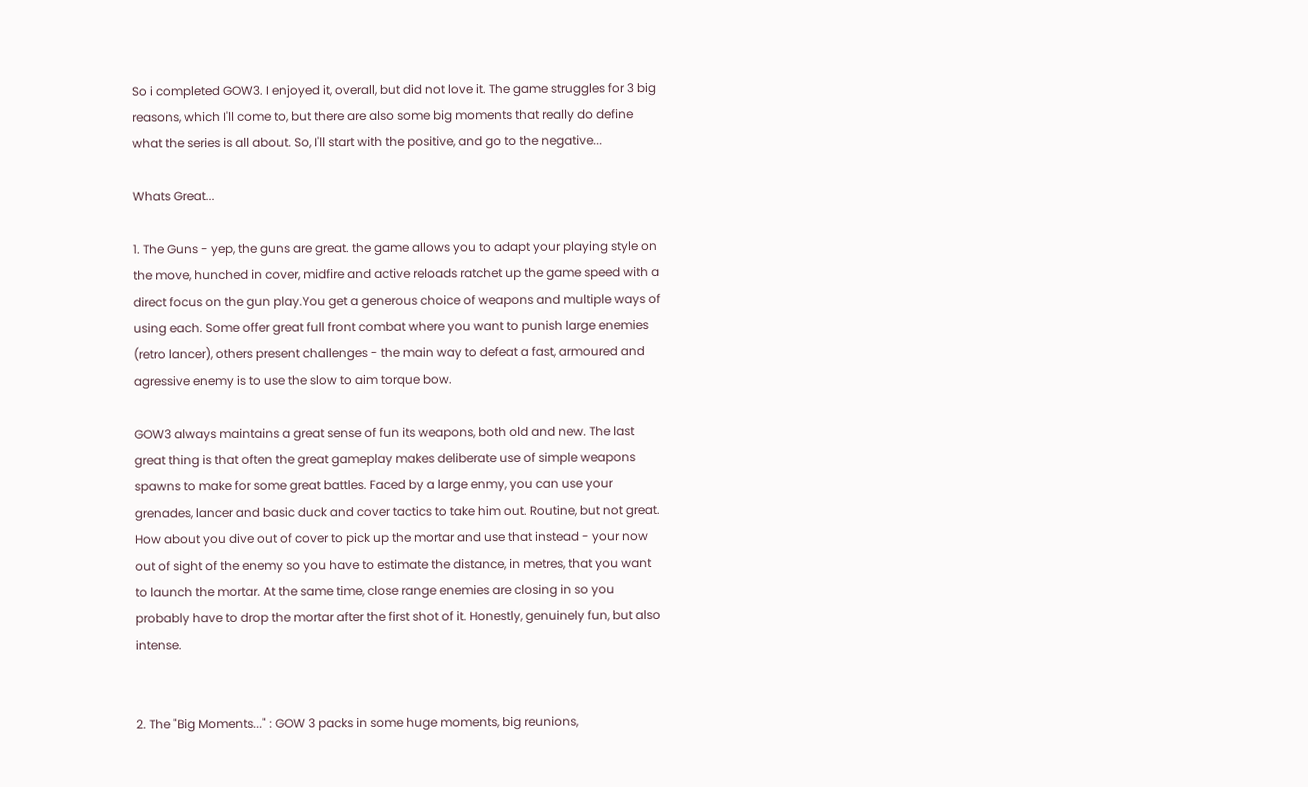So i completed GOW3. I enjoyed it, overall, but did not love it. The game struggles for 3 big reasons, which I'll come to, but there are also some big moments that really do define what the series is all about. So, I'll start with the positive, and go to the negative...

Whats Great...

1. The Guns - yep, the guns are great. the game allows you to adapt your playing style on the move, hunched in cover, midfire and active reloads ratchet up the game speed with a direct focus on the gun play.You get a generous choice of weapons and multiple ways of using each. Some offer great full front combat where you want to punish large enemies (retro lancer), others present challenges - the main way to defeat a fast, armoured and agressive enemy is to use the slow to aim torque bow.

GOW3 always maintains a great sense of fun its weapons, both old and new. The last great thing is that often the great gameplay makes deliberate use of simple weapons spawns to make for some great battles. Faced by a large enmy, you can use your grenades, lancer and basic duck and cover tactics to take him out. Routine, but not great. How about you dive out of cover to pick up the mortar and use that instead - your now out of sight of the enemy so you have to estimate the distance, in metres, that you want to launch the mortar. At the same time, close range enemies are closing in so you probably have to drop the mortar after the first shot of it. Honestly, genuinely fun, but also intense.


2. The "Big Moments..." : GOW 3 packs in some huge moments, big reunions,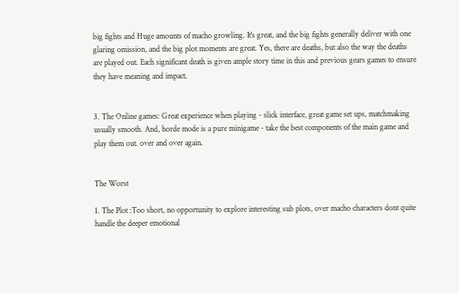big fights and Huge amounts of macho growling. It's great, and the big fights generally deliver with one glaring omission, and the big plot moments are great. Yes, there are deaths, but also the way the deaths are played out. Each significant death is given ample story time in this and previous gears games to ensure they have meaning and impact.


3. The Online games: Great experience when playing - slick interface, great game set ups, matchmaking usually smooth. And, horde mode is a pure minigame - take the best components of the main game and play them out. over and over again.


The Worst

1. The Plot :Too short, no opportunity to explore interesting sub plots, over macho characters dont quite handle the deeper emotional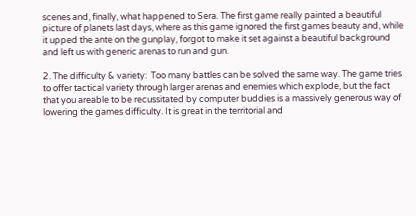scenes and, finally, what happened to Sera. The first game really painted a beautiful picture of planets last days, where as this game ignored the first games beauty and, while it upped the ante on the gunplay, forgot to make it set against a beautiful background and left us with generic arenas to run and gun.

2. The difficulty & variety:  Too many battles can be solved the same way. The game tries to offer tactical variety through larger arenas and enemies which explode, but the fact that you areable to be recussitated by computer buddies is a massively generous way of lowering the games difficulty. It is great in the territorial and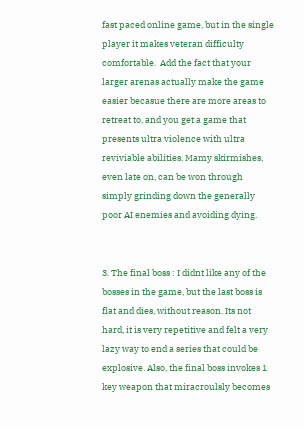fast paced online game, but in the single player it makes veteran difficulty comfortable.  Add the fact that your larger arenas actually make the game easier becasue there are more areas to retreat to, and you get a game that presents ultra violence with ultra reviviable abilities. Mamy skirmishes, even late on, can be won through simply grinding down the generally poor AI enemies and avoiding dying.


3. The final boss : I didnt like any of the bosses in the game, but the last boss is flat and dies, without reason. Its not hard, it is very repetitive and felt a very lazy way to end a series that could be explosive. Also, the final boss invokes 1 key weapon that miracroulsly becomes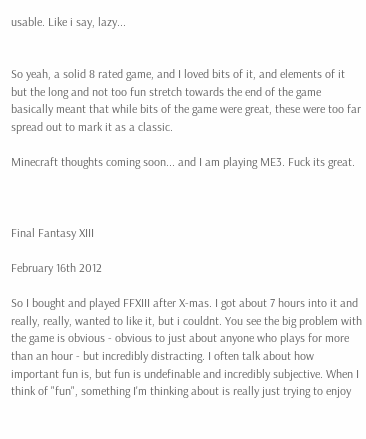usable. Like i say, lazy...


So yeah, a solid 8 rated game, and I loved bits of it, and elements of it but the long and not too fun stretch towards the end of the game basically meant that while bits of the game were great, these were too far spread out to mark it as a classic.

Minecraft thoughts coming soon... and I am playing ME3. Fuck its great.



Final Fantasy XIII

February 16th 2012

So I bought and played FFXIII after X-mas. I got about 7 hours into it and really, really, wanted to like it, but i couldnt. You see the big problem with the game is obvious - obvious to just about anyone who plays for more than an hour - but incredibly distracting. I often talk about how important fun is, but fun is undefinable and incredibly subjective. When I think of "fun", something I'm thinking about is really just trying to enjoy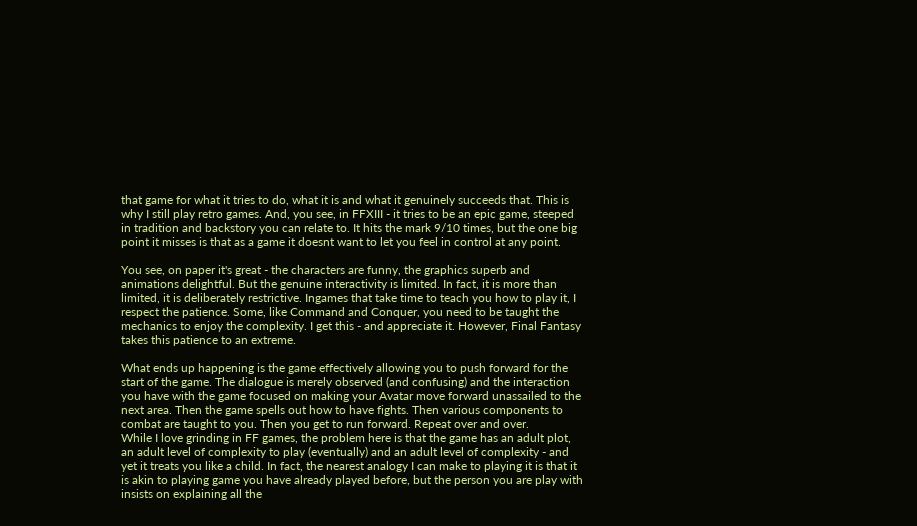that game for what it tries to do, what it is and what it genuinely succeeds that. This is why I still play retro games. And, you see, in FFXIII - it tries to be an epic game, steeped in tradition and backstory you can relate to. It hits the mark 9/10 times, but the one big point it misses is that as a game it doesnt want to let you feel in control at any point.

You see, on paper it's great - the characters are funny, the graphics superb and animations delightful. But the genuine interactivity is limited. In fact, it is more than limited, it is deliberately restrictive. Ingames that take time to teach you how to play it, I respect the patience. Some, like Command and Conquer, you need to be taught the mechanics to enjoy the complexity. I get this - and appreciate it. However, Final Fantasy takes this patience to an extreme.

What ends up happening is the game effectively allowing you to push forward for the start of the game. The dialogue is merely observed (and confusing) and the interaction you have with the game focused on making your Avatar move forward unassailed to the next area. Then the game spells out how to have fights. Then various components to combat are taught to you. Then you get to run forward. Repeat over and over.
While I love grinding in FF games, the problem here is that the game has an adult plot, an adult level of complexity to play (eventually) and an adult level of complexity - and yet it treats you like a child. In fact, the nearest analogy I can make to playing it is that it is akin to playing game you have already played before, but the person you are play with insists on explaining all the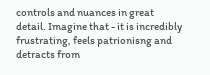controls and nuances in great detail. Imagine that - it is incredibly frustrating, feels patrionisng and detracts from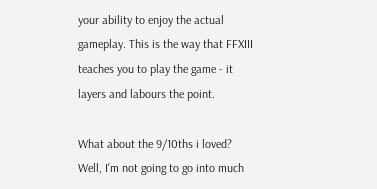your ability to enjoy the actual gameplay. This is the way that FFXIII teaches you to play the game - it layers and labours the point.

What about the 9/10ths i loved? Well, I'm not going to go into much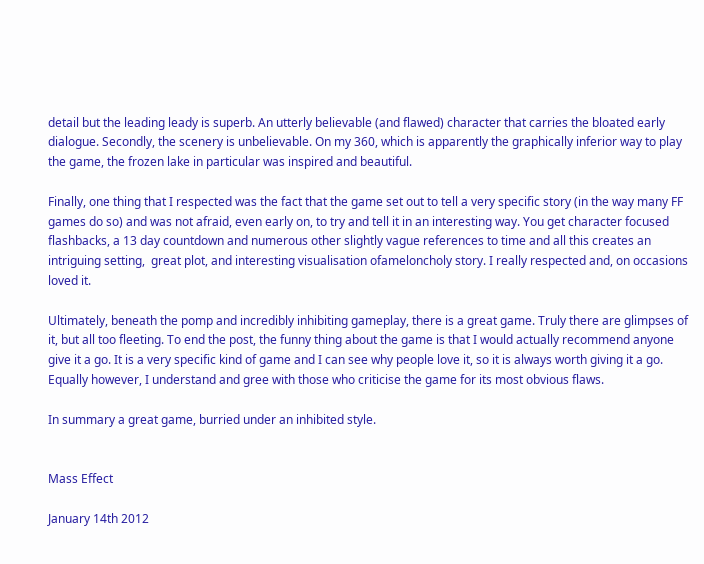detail but the leading leady is superb. An utterly believable (and flawed) character that carries the bloated early dialogue. Secondly, the scenery is unbelievable. On my 360, which is apparently the graphically inferior way to play the game, the frozen lake in particular was inspired and beautiful.

Finally, one thing that I respected was the fact that the game set out to tell a very specific story (in the way many FF games do so) and was not afraid, even early on, to try and tell it in an interesting way. You get character focused flashbacks, a 13 day countdown and numerous other slightly vague references to time and all this creates an intriguing setting,  great plot, and interesting visualisation ofameloncholy story. I really respected and, on occasions loved it.

Ultimately, beneath the pomp and incredibly inhibiting gameplay, there is a great game. Truly there are glimpses of it, but all too fleeting. To end the post, the funny thing about the game is that I would actually recommend anyone give it a go. It is a very specific kind of game and I can see why people love it, so it is always worth giving it a go. Equally however, I understand and gree with those who criticise the game for its most obvious flaws.

In summary a great game, burried under an inhibited style.


Mass Effect

January 14th 2012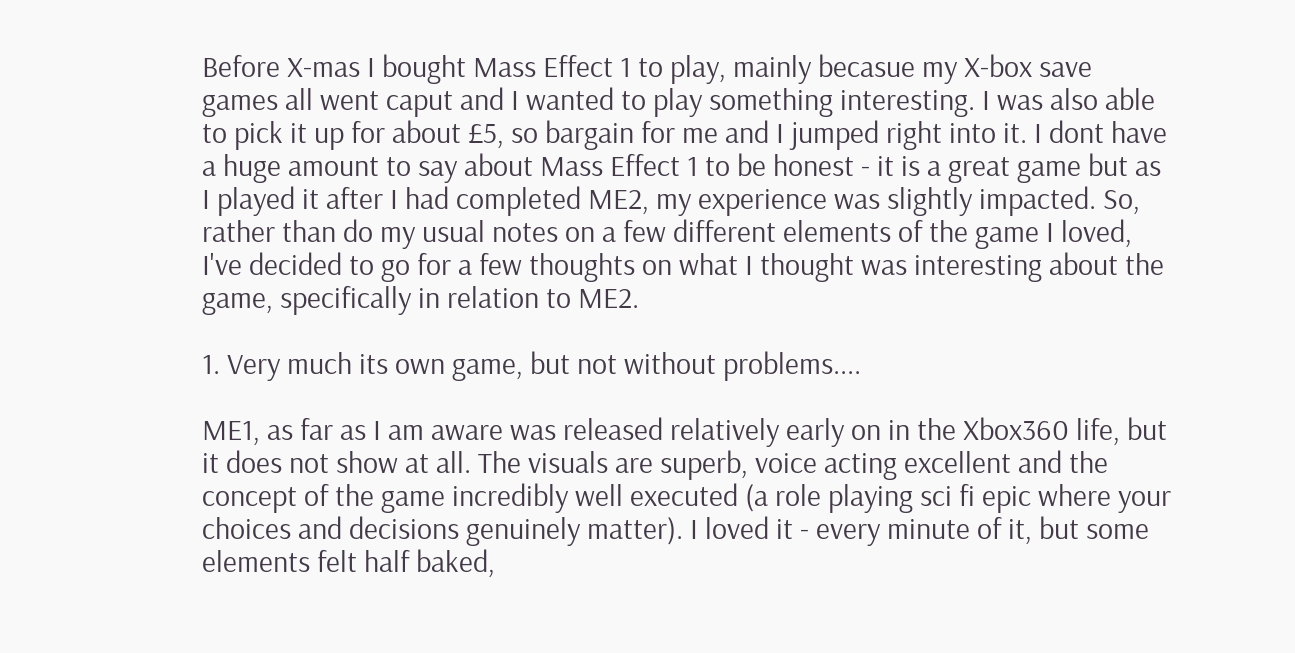Before X-mas I bought Mass Effect 1 to play, mainly becasue my X-box save games all went caput and I wanted to play something interesting. I was also able to pick it up for about £5, so bargain for me and I jumped right into it. I dont have a huge amount to say about Mass Effect 1 to be honest - it is a great game but as I played it after I had completed ME2, my experience was slightly impacted. So, rather than do my usual notes on a few different elements of the game I loved,  I've decided to go for a few thoughts on what I thought was interesting about the game, specifically in relation to ME2.

1. Very much its own game, but not without problems....

ME1, as far as I am aware was released relatively early on in the Xbox360 life, but it does not show at all. The visuals are superb, voice acting excellent and the concept of the game incredibly well executed (a role playing sci fi epic where your choices and decisions genuinely matter). I loved it - every minute of it, but some elements felt half baked,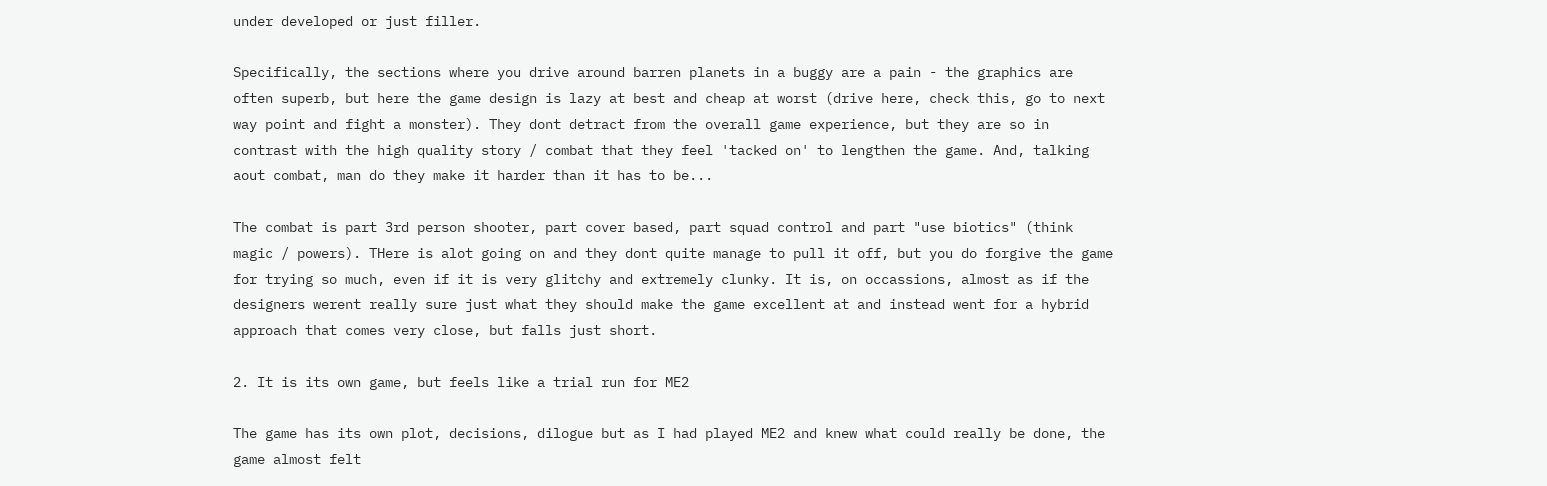under developed or just filler.

Specifically, the sections where you drive around barren planets in a buggy are a pain - the graphics are often superb, but here the game design is lazy at best and cheap at worst (drive here, check this, go to next way point and fight a monster). They dont detract from the overall game experience, but they are so in contrast with the high quality story / combat that they feel 'tacked on' to lengthen the game. And, talking aout combat, man do they make it harder than it has to be...

The combat is part 3rd person shooter, part cover based, part squad control and part "use biotics" (think magic / powers). THere is alot going on and they dont quite manage to pull it off, but you do forgive the game for trying so much, even if it is very glitchy and extremely clunky. It is, on occassions, almost as if the designers werent really sure just what they should make the game excellent at and instead went for a hybrid approach that comes very close, but falls just short.

2. It is its own game, but feels like a trial run for ME2

The game has its own plot, decisions, dilogue but as I had played ME2 and knew what could really be done, the game almost felt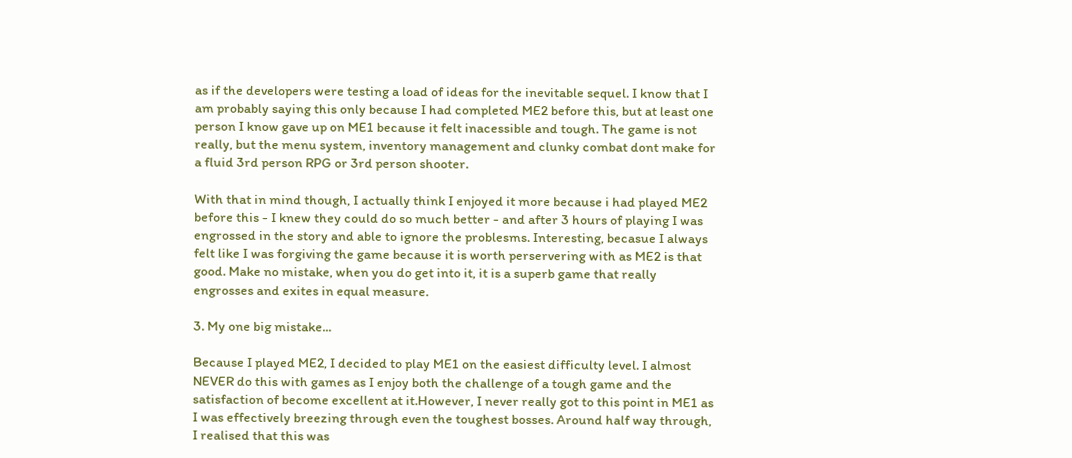as if the developers were testing a load of ideas for the inevitable sequel. I know that I am probably saying this only because I had completed ME2 before this, but at least one person I know gave up on ME1 because it felt inacessible and tough. The game is not really, but the menu system, inventory management and clunky combat dont make for a fluid 3rd person RPG or 3rd person shooter.

With that in mind though, I actually think I enjoyed it more because i had played ME2 before this - I knew they could do so much better - and after 3 hours of playing I was engrossed in the story and able to ignore the problesms. Interesting, becasue I always felt like I was forgiving the game because it is worth perservering with as ME2 is that good. Make no mistake, when you do get into it, it is a superb game that really engrosses and exites in equal measure.

3. My one big mistake...

Because I played ME2, I decided to play ME1 on the easiest difficulty level. I almost NEVER do this with games as I enjoy both the challenge of a tough game and the satisfaction of become excellent at it.However, I never really got to this point in ME1 as I was effectively breezing through even the toughest bosses. Around half way through, I realised that this was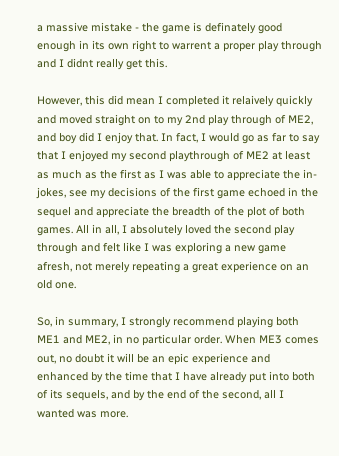a massive mistake - the game is definately good enough in its own right to warrent a proper play through and I didnt really get this.

However, this did mean I completed it relaively quickly and moved straight on to my 2nd play through of ME2, and boy did I enjoy that. In fact, I would go as far to say that I enjoyed my second playthrough of ME2 at least as much as the first as I was able to appreciate the in-jokes, see my decisions of the first game echoed in the sequel and appreciate the breadth of the plot of both games. All in all, I absolutely loved the second play through and felt like I was exploring a new game afresh, not merely repeating a great experience on an old one.

So, in summary, I strongly recommend playing both ME1 and ME2, in no particular order. When ME3 comes out, no doubt it will be an epic experience and enhanced by the time that I have already put into both of its sequels, and by the end of the second, all I wanted was more.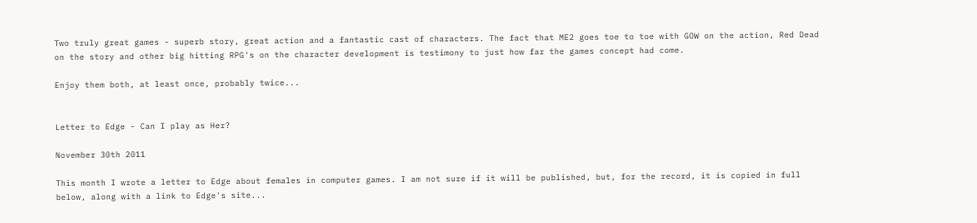Two truly great games - superb story, great action and a fantastic cast of characters. The fact that ME2 goes toe to toe with GOW on the action, Red Dead on the story and other big hitting RPG's on the character development is testimony to just how far the games concept had come.

Enjoy them both, at least once, probably twice...


Letter to Edge - Can I play as Her?

November 30th 2011

This month I wrote a letter to Edge about females in computer games. I am not sure if it will be published, but, for the record, it is copied in full below, along with a link to Edge's site...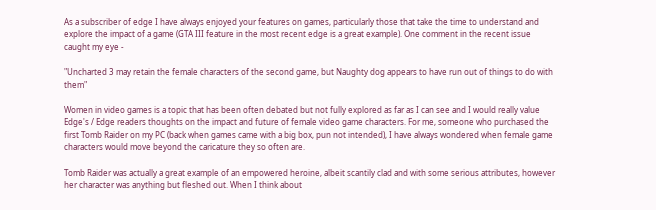As a subscriber of edge I have always enjoyed your features on games, particularly those that take the time to understand and explore the impact of a game (GTA III feature in the most recent edge is a great example). One comment in the recent issue caught my eye -

"Uncharted 3 may retain the female characters of the second game, but Naughty dog appears to have run out of things to do with them"

Women in video games is a topic that has been often debated but not fully explored as far as I can see and I would really value Edge's / Edge readers thoughts on the impact and future of female video game characters. For me, someone who purchased the first Tomb Raider on my PC (back when games came with a big box, pun not intended), I have always wondered when female game characters would move beyond the caricature they so often are.

Tomb Raider was actually a great example of an empowered heroine, albeit scantily clad and with some serious attributes, however her character was anything but fleshed out. When I think about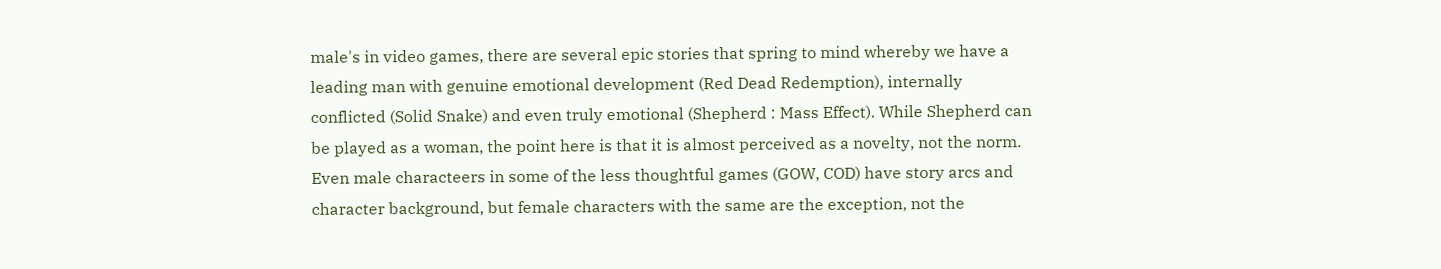male's in video games, there are several epic stories that spring to mind whereby we have a leading man with genuine emotional development (Red Dead Redemption), internally conflicted (Solid Snake) and even truly emotional (Shepherd : Mass Effect). While Shepherd can be played as a woman, the point here is that it is almost perceived as a novelty, not the norm. Even male characteers in some of the less thoughtful games (GOW, COD) have story arcs and character background, but female characters with the same are the exception, not the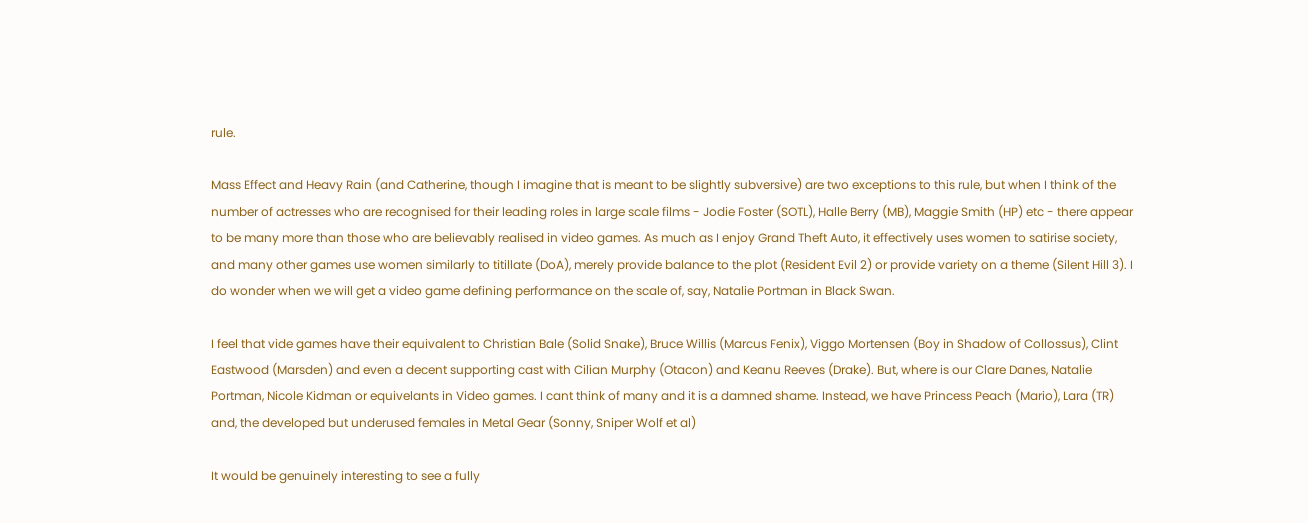rule.

Mass Effect and Heavy Rain (and Catherine, though I imagine that is meant to be slightly subversive) are two exceptions to this rule, but when I think of the number of actresses who are recognised for their leading roles in large scale films - Jodie Foster (SOTL), Halle Berry (MB), Maggie Smith (HP) etc - there appear to be many more than those who are believably realised in video games. As much as I enjoy Grand Theft Auto, it effectively uses women to satirise society, and many other games use women similarly to titillate (DoA), merely provide balance to the plot (Resident Evil 2) or provide variety on a theme (Silent Hill 3). I do wonder when we will get a video game defining performance on the scale of, say, Natalie Portman in Black Swan.

I feel that vide games have their equivalent to Christian Bale (Solid Snake), Bruce Willis (Marcus Fenix), Viggo Mortensen (Boy in Shadow of Collossus), Clint Eastwood (Marsden) and even a decent supporting cast with Cilian Murphy (Otacon) and Keanu Reeves (Drake). But, where is our Clare Danes, Natalie Portman, Nicole Kidman or equivelants in Video games. I cant think of many and it is a damned shame. Instead, we have Princess Peach (Mario), Lara (TR) and, the developed but underused females in Metal Gear (Sonny, Sniper Wolf et al)

It would be genuinely interesting to see a fully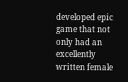developed epic game that not only had an excellently written female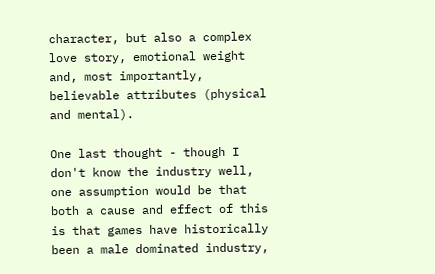character, but also a complex love story, emotional weight and, most importantly, believable attributes (physical and mental).

One last thought - though I don't know the industry well, one assumption would be that both a cause and effect of this is that games have historically been a male dominated industry,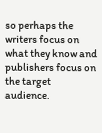so perhaps the writers focus on what they know and publishers focus on the target audience.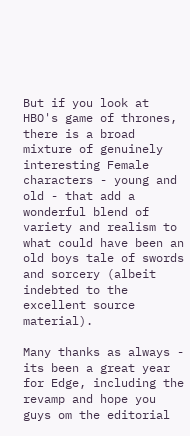But if you look at HBO's game of thrones, there is a broad mixture of genuinely interesting Female characters - young and old - that add a wonderful blend of variety and realism to what could have been an old boys tale of swords and sorcery (albeit indebted to the excellent source material).

Many thanks as always - its been a great year for Edge, including the revamp and hope you guys om the editorial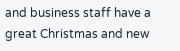and business staff have a great Christmas and new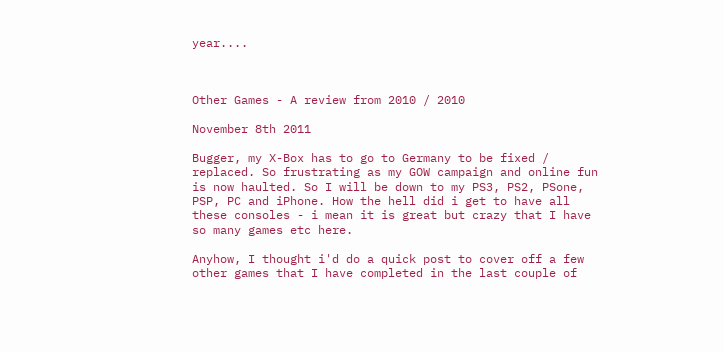year....



Other Games - A review from 2010 / 2010

November 8th 2011

Bugger, my X-Box has to go to Germany to be fixed / replaced. So frustrating as my GOW campaign and online fun is now haulted. So I will be down to my PS3, PS2, PSone, PSP, PC and iPhone. How the hell did i get to have all these consoles - i mean it is great but crazy that I have so many games etc here.

Anyhow, I thought i'd do a quick post to cover off a few other games that I have completed in the last couple of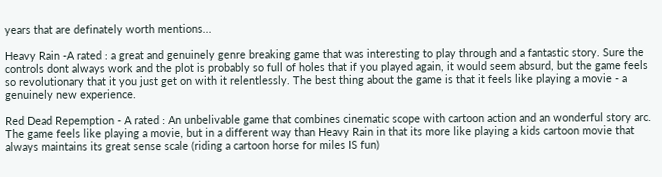years that are definately worth mentions...

Heavy Rain -A rated : a great and genuinely genre breaking game that was interesting to play through and a fantastic story. Sure the controls dont always work and the plot is probably so full of holes that if you played again, it would seem absurd, but the game feels so revolutionary that it you just get on with it relentlessly. The best thing about the game is that it feels like playing a movie - a genuinely new experience.

Red Dead Repemption - A rated : An unbelivable game that combines cinematic scope with cartoon action and an wonderful story arc. The game feels like playing a movie, but in a different way than Heavy Rain in that its more like playing a kids cartoon movie that always maintains its great sense scale (riding a cartoon horse for miles IS fun)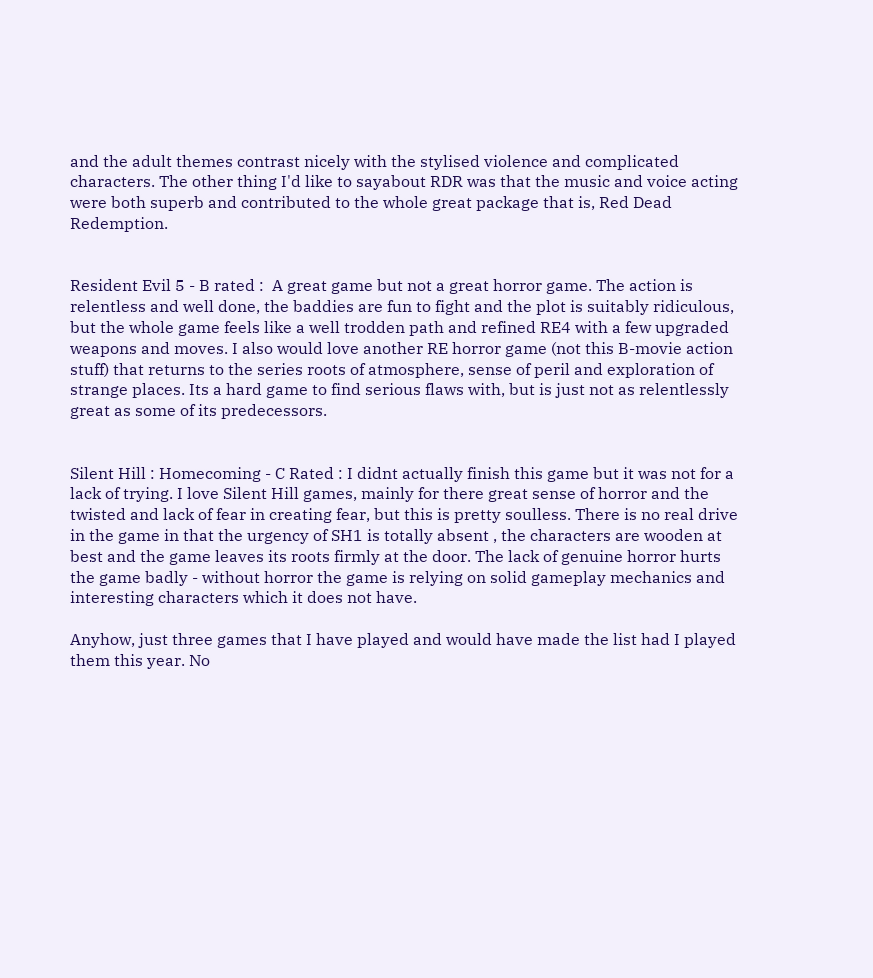and the adult themes contrast nicely with the stylised violence and complicated characters. The other thing I'd like to sayabout RDR was that the music and voice acting were both superb and contributed to the whole great package that is, Red Dead Redemption.


Resident Evil 5 - B rated :  A great game but not a great horror game. The action is relentless and well done, the baddies are fun to fight and the plot is suitably ridiculous, but the whole game feels like a well trodden path and refined RE4 with a few upgraded weapons and moves. I also would love another RE horror game (not this B-movie action stuff) that returns to the series roots of atmosphere, sense of peril and exploration of strange places. Its a hard game to find serious flaws with, but is just not as relentlessly great as some of its predecessors.


Silent Hill : Homecoming - C Rated : I didnt actually finish this game but it was not for a lack of trying. I love Silent Hill games, mainly for there great sense of horror and the twisted and lack of fear in creating fear, but this is pretty soulless. There is no real drive in the game in that the urgency of SH1 is totally absent , the characters are wooden at best and the game leaves its roots firmly at the door. The lack of genuine horror hurts the game badly - without horror the game is relying on solid gameplay mechanics and interesting characters which it does not have.

Anyhow, just three games that I have played and would have made the list had I played them this year. No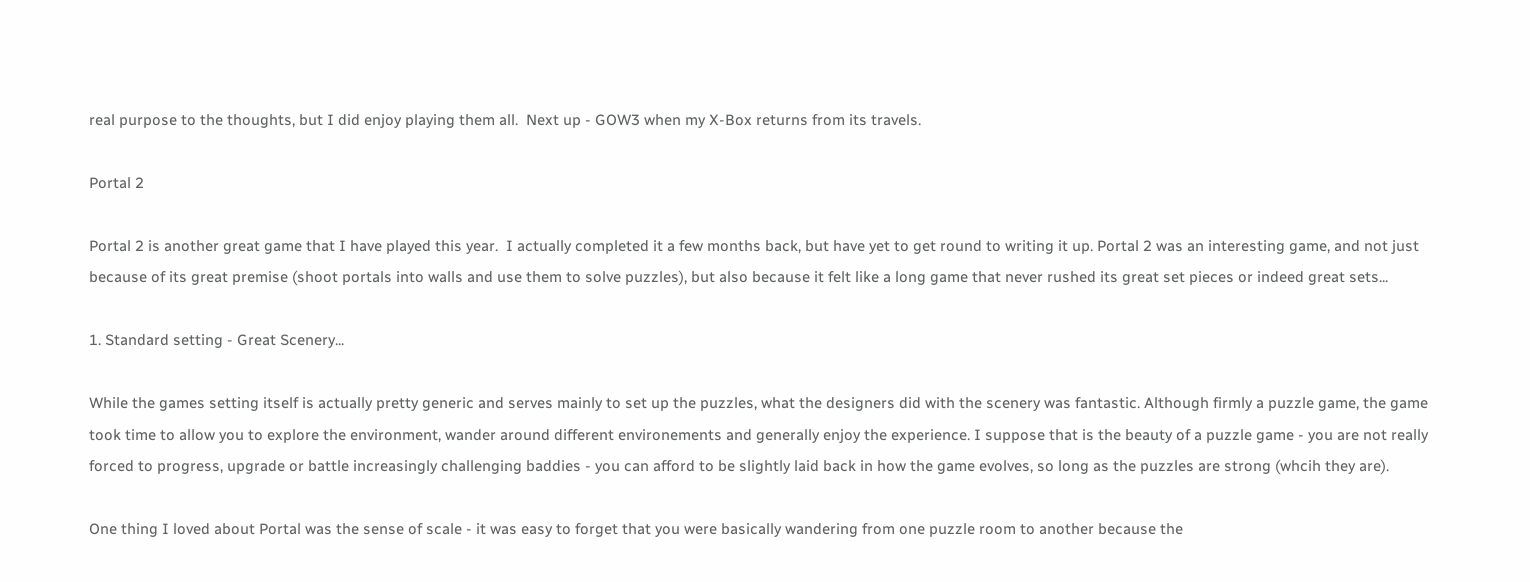real purpose to the thoughts, but I did enjoy playing them all.  Next up - GOW3 when my X-Box returns from its travels.

Portal 2

Portal 2 is another great game that I have played this year.  I actually completed it a few months back, but have yet to get round to writing it up. Portal 2 was an interesting game, and not just because of its great premise (shoot portals into walls and use them to solve puzzles), but also because it felt like a long game that never rushed its great set pieces or indeed great sets...

1. Standard setting - Great Scenery...

While the games setting itself is actually pretty generic and serves mainly to set up the puzzles, what the designers did with the scenery was fantastic. Although firmly a puzzle game, the game took time to allow you to explore the environment, wander around different environements and generally enjoy the experience. I suppose that is the beauty of a puzzle game - you are not really forced to progress, upgrade or battle increasingly challenging baddies - you can afford to be slightly laid back in how the game evolves, so long as the puzzles are strong (whcih they are).

One thing I loved about Portal was the sense of scale - it was easy to forget that you were basically wandering from one puzzle room to another because the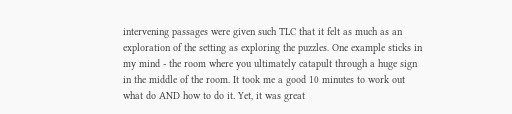intervening passages were given such TLC that it felt as much as an exploration of the setting as exploring the puzzles. One example sticks in my mind - the room where you ultimately catapult through a huge sign in the middle of the room. It took me a good 10 minutes to work out what do AND how to do it. Yet, it was great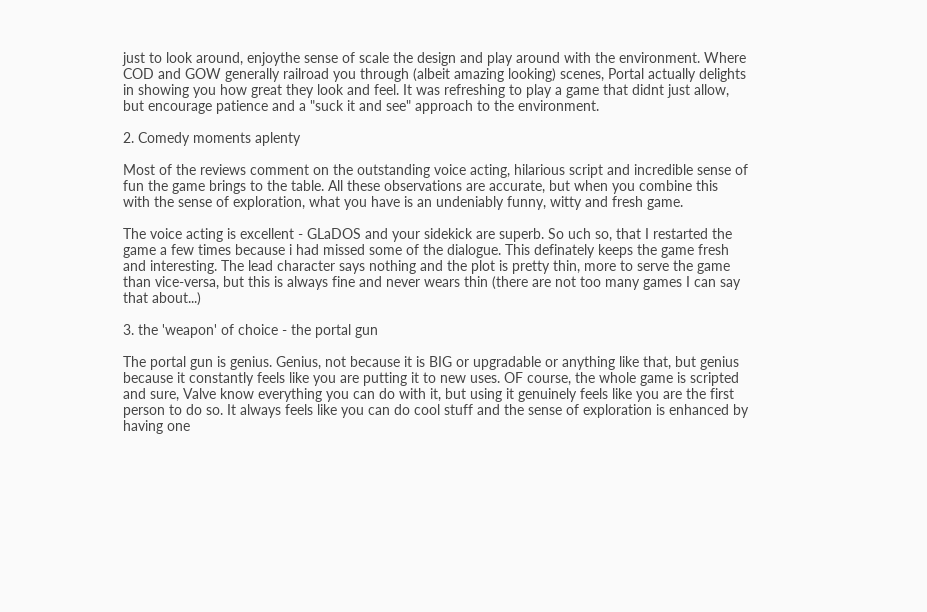just to look around, enjoythe sense of scale the design and play around with the environment. Where COD and GOW generally railroad you through (albeit amazing looking) scenes, Portal actually delights in showing you how great they look and feel. It was refreshing to play a game that didnt just allow, but encourage patience and a "suck it and see" approach to the environment.

2. Comedy moments aplenty

Most of the reviews comment on the outstanding voice acting, hilarious script and incredible sense of fun the game brings to the table. All these observations are accurate, but when you combine this with the sense of exploration, what you have is an undeniably funny, witty and fresh game.

The voice acting is excellent - GLaDOS and your sidekick are superb. So uch so, that I restarted the game a few times because i had missed some of the dialogue. This definately keeps the game fresh and interesting. The lead character says nothing and the plot is pretty thin, more to serve the game than vice-versa, but this is always fine and never wears thin (there are not too many games I can say that about...)

3. the 'weapon' of choice - the portal gun

The portal gun is genius. Genius, not because it is BIG or upgradable or anything like that, but genius because it constantly feels like you are putting it to new uses. OF course, the whole game is scripted and sure, Valve know everything you can do with it, but using it genuinely feels like you are the first person to do so. It always feels like you can do cool stuff and the sense of exploration is enhanced by having one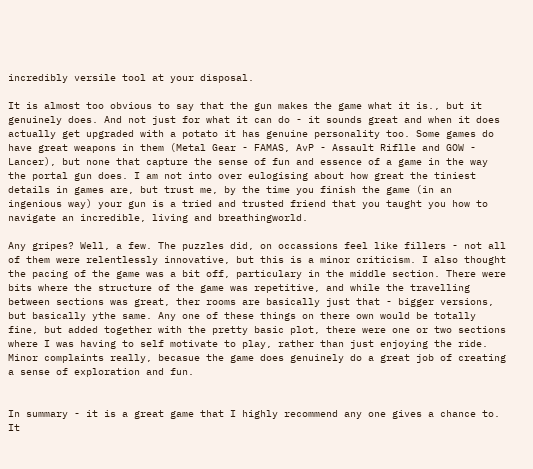incredibly versile tool at your disposal.

It is almost too obvious to say that the gun makes the game what it is., but it genuinely does. And not just for what it can do - it sounds great and when it does actually get upgraded with a potato it has genuine personality too. Some games do have great weapons in them (Metal Gear - FAMAS, AvP - Assault Riflle and GOW - Lancer), but none that capture the sense of fun and essence of a game in the way the portal gun does. I am not into over eulogising about how great the tiniest details in games are, but trust me, by the time you finish the game (in an ingenious way) your gun is a tried and trusted friend that you taught you how to navigate an incredible, living and breathingworld.

Any gripes? Well, a few. The puzzles did, on occassions feel like fillers - not all of them were relentlessly innovative, but this is a minor criticism. I also thought the pacing of the game was a bit off, particulary in the middle section. There were bits where the structure of the game was repetitive, and while the travelling between sections was great, ther rooms are basically just that - bigger versions, but basically ythe same. Any one of these things on there own would be totally fine, but added together with the pretty basic plot, there were one or two sections where I was having to self motivate to play, rather than just enjoying the ride. Minor complaints really, becasue the game does genuinely do a great job of creating a sense of exploration and fun.


In summary - it is a great game that I highly recommend any one gives a chance to. It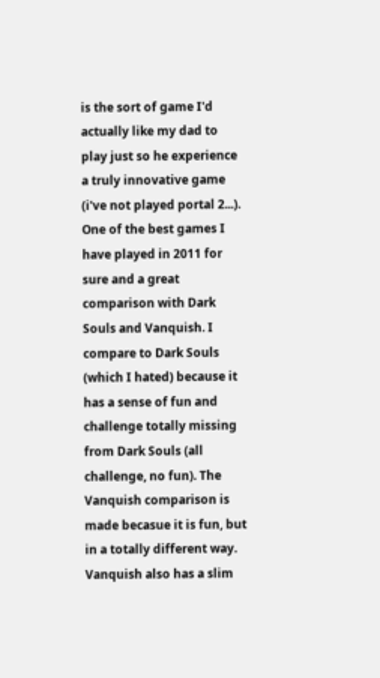is the sort of game I'd actually like my dad to play just so he experience a truly innovative game (i've not played portal 2...).  One of the best games I have played in 2011 for sure and a great comparison with Dark Souls and Vanquish. I compare to Dark Souls (which I hated) because it has a sense of fun and challenge totally missing from Dark Souls (all challenge, no fun). The Vanquish comparison is made becasue it is fun, but in a totally different way. Vanquish also has a slim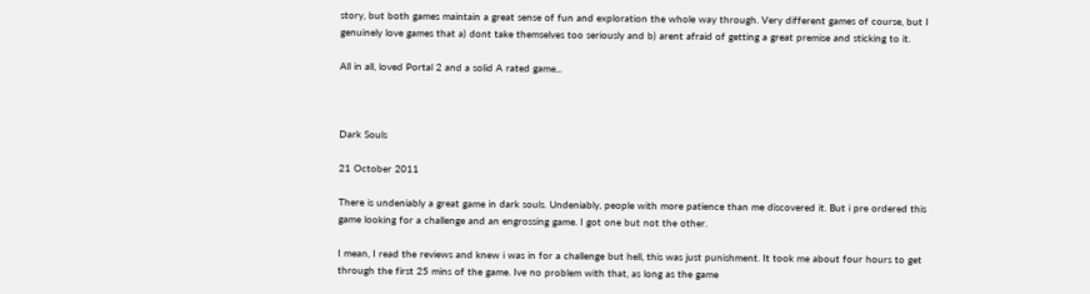story, but both games maintain a great sense of fun and exploration the whole way through. Very different games of course, but I genuinely love games that a) dont take themselves too seriously and b) arent afraid of getting a great premise and sticking to it.

All in all, loved Portal 2 and a solid A rated game...



Dark Souls

21 October 2011

There is undeniably a great game in dark souls. Undeniably, people with more patience than me discovered it. But i pre ordered this game looking for a challenge and an engrossing game. I got one but not the other.

I mean, I read the reviews and knew i was in for a challenge but hell, this was just punishment. It took me about four hours to get through the first 25 mins of the game. Ive no problem with that, as long as the game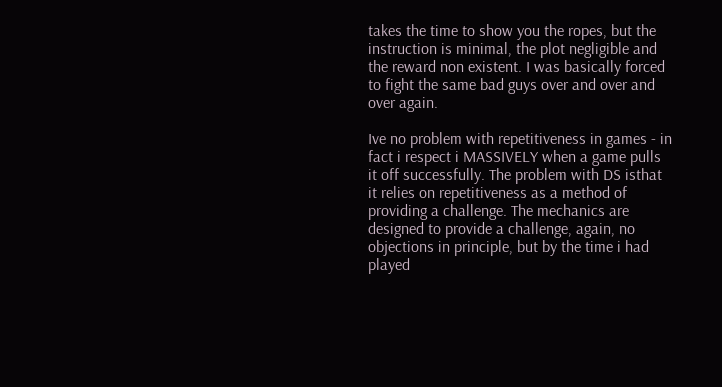takes the time to show you the ropes, but the instruction is minimal, the plot negligible and the reward non existent. I was basically forced to fight the same bad guys over and over and over again.

Ive no problem with repetitiveness in games - in fact i respect i MASSIVELY when a game pulls it off successfully. The problem with DS isthat it relies on repetitiveness as a method of providing a challenge. The mechanics are designed to provide a challenge, again, no objections in principle, but by the time i had played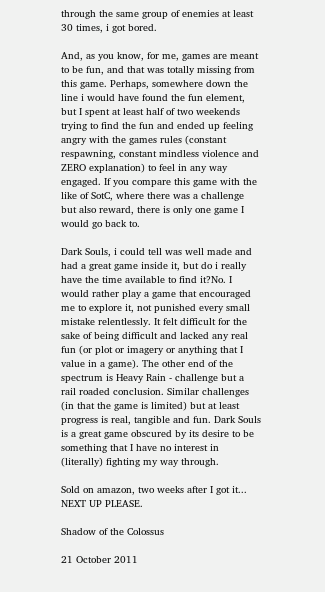through the same group of enemies at least 30 times, i got bored.

And, as you know, for me, games are meant to be fun, and that was totally missing from this game. Perhaps, somewhere down the line i would have found the fun element, but I spent at least half of two weekends trying to find the fun and ended up feeling angry with the games rules (constant respawning, constant mindless violence and ZERO explanation) to feel in any way engaged. If you compare this game with the like of SotC, where there was a challenge but also reward, there is only one game I would go back to.

Dark Souls, i could tell was well made and had a great game inside it, but do i really have the time available to find it?No. I would rather play a game that encouraged me to explore it, not punished every small mistake relentlessly. It felt difficult for the sake of being difficult and lacked any real fun (or plot or imagery or anything that I value in a game). The other end of the spectrum is Heavy Rain - challenge but a rail roaded conclusion. Similar challenges (in that the game is limited) but at least progress is real, tangible and fun. Dark Souls is a great game obscured by its desire to be something that I have no interest in (literally) fighting my way through.

Sold on amazon, two weeks after I got it... NEXT UP PLEASE.

Shadow of the Colossus

21 October 2011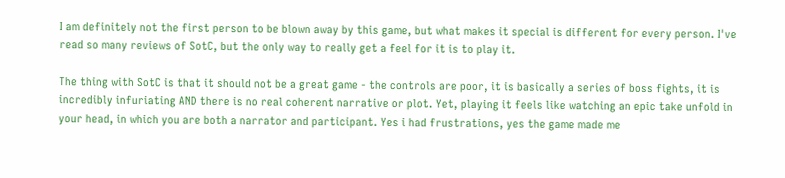I am definitely not the first person to be blown away by this game, but what makes it special is different for every person. I've read so many reviews of SotC, but the only way to really get a feel for it is to play it.

The thing with SotC is that it should not be a great game - the controls are poor, it is basically a series of boss fights, it is incredibly infuriating AND there is no real coherent narrative or plot. Yet, playing it feels like watching an epic take unfold in your head, in which you are both a narrator and participant. Yes i had frustrations, yes the game made me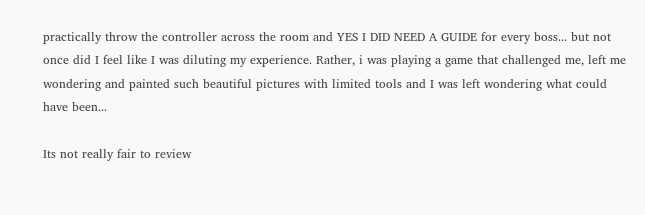practically throw the controller across the room and YES I DID NEED A GUIDE for every boss... but not once did I feel like I was diluting my experience. Rather, i was playing a game that challenged me, left me wondering and painted such beautiful pictures with limited tools and I was left wondering what could have been...

Its not really fair to review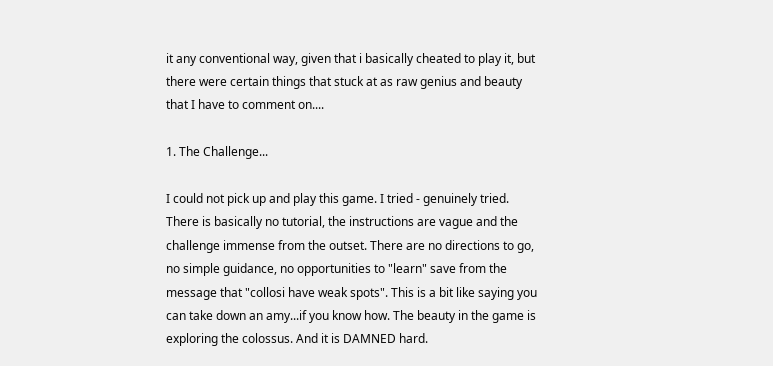it any conventional way, given that i basically cheated to play it, but there were certain things that stuck at as raw genius and beauty that I have to comment on....

1. The Challenge...

I could not pick up and play this game. I tried - genuinely tried. There is basically no tutorial, the instructions are vague and the challenge immense from the outset. There are no directions to go, no simple guidance, no opportunities to "learn" save from the message that "collosi have weak spots". This is a bit like saying you can take down an amy...if you know how. The beauty in the game is exploring the colossus. And it is DAMNED hard.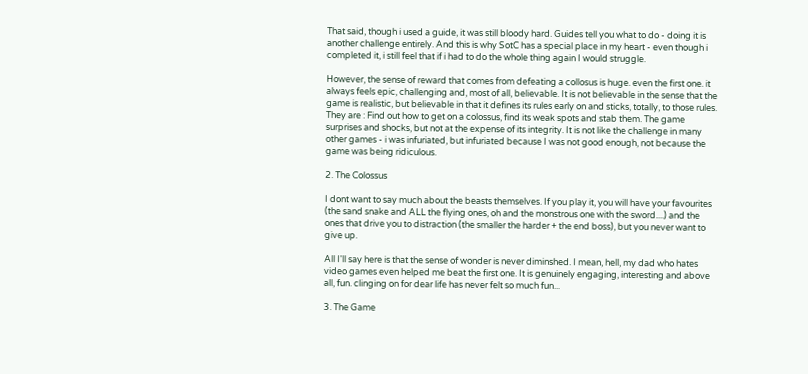That said, though i used a guide, it was still bloody hard. Guides tell you what to do - doing it is another challenge entirely. And this is why SotC has a special place in my heart - even though i completed it, i still feel that if i had to do the whole thing again I would struggle.

However, the sense of reward that comes from defeating a collosus is huge. even the first one. it always feels epic, challenging and, most of all, believable. It is not believable in the sense that the game is realistic, but believable in that it defines its rules early on and sticks, totally, to those rules. They are : Find out how to get on a colossus, find its weak spots and stab them. The game surprises and shocks, but not at the expense of its integrity. It is not like the challenge in many other games - i was infuriated, but infuriated because I was not good enough, not because the game was being ridiculous.

2. The Colossus

I dont want to say much about the beasts themselves. If you play it, you will have your favourites (the sand snake and ALL the flying ones, oh and the monstrous one with the sword....) and the ones that drive you to distraction (the smaller the harder + the end boss), but you never want to give up.

All I'll say here is that the sense of wonder is never diminshed. I mean, hell, my dad who hates video games even helped me beat the first one. It is genuinely engaging, interesting and above all, fun. clinging on for dear life has never felt so much fun...

3. The Game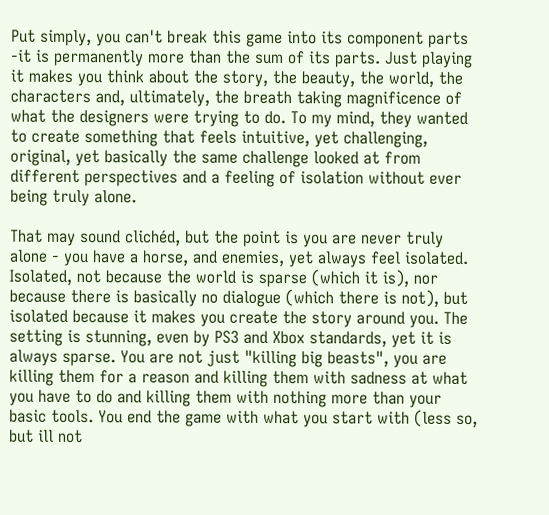Put simply, you can't break this game into its component parts -it is permanently more than the sum of its parts. Just playing it makes you think about the story, the beauty, the world, the characters and, ultimately, the breath taking magnificence of what the designers were trying to do. To my mind, they wanted to create something that feels intuitive, yet challenging, original, yet basically the same challenge looked at from different perspectives and a feeling of isolation without ever being truly alone.

That may sound clichéd, but the point is you are never truly alone - you have a horse, and enemies, yet always feel isolated. Isolated, not because the world is sparse (which it is), nor because there is basically no dialogue (which there is not), but isolated because it makes you create the story around you. The setting is stunning, even by PS3 and Xbox standards, yet it is always sparse. You are not just "killing big beasts", you are killing them for a reason and killing them with sadness at what you have to do and killing them with nothing more than your basic tools. You end the game with what you start with (less so, but ill not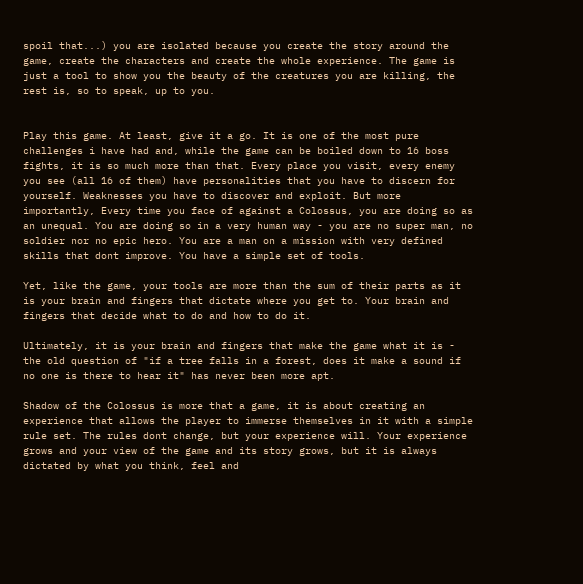spoil that...) you are isolated because you create the story around the game, create the characters and create the whole experience. The game is just a tool to show you the beauty of the creatures you are killing, the rest is, so to speak, up to you.


Play this game. At least, give it a go. It is one of the most pure challenges i have had and, while the game can be boiled down to 16 boss fights, it is so much more than that. Every place you visit, every enemy you see (all 16 of them) have personalities that you have to discern for yourself. Weaknesses you have to discover and exploit. But more importantly, Every time you face of against a Colossus, you are doing so as an unequal. You are doing so in a very human way - you are no super man, no soldier nor no epic hero. You are a man on a mission with very defined skills that dont improve. You have a simple set of tools.

Yet, like the game, your tools are more than the sum of their parts as it is your brain and fingers that dictate where you get to. Your brain and fingers that decide what to do and how to do it.

Ultimately, it is your brain and fingers that make the game what it is - the old question of "if a tree falls in a forest, does it make a sound if no one is there to hear it" has never been more apt.

Shadow of the Colossus is more that a game, it is about creating an experience that allows the player to immerse themselves in it with a simple rule set. The rules dont change, but your experience will. Your experience grows and your view of the game and its story grows, but it is always dictated by what you think, feel and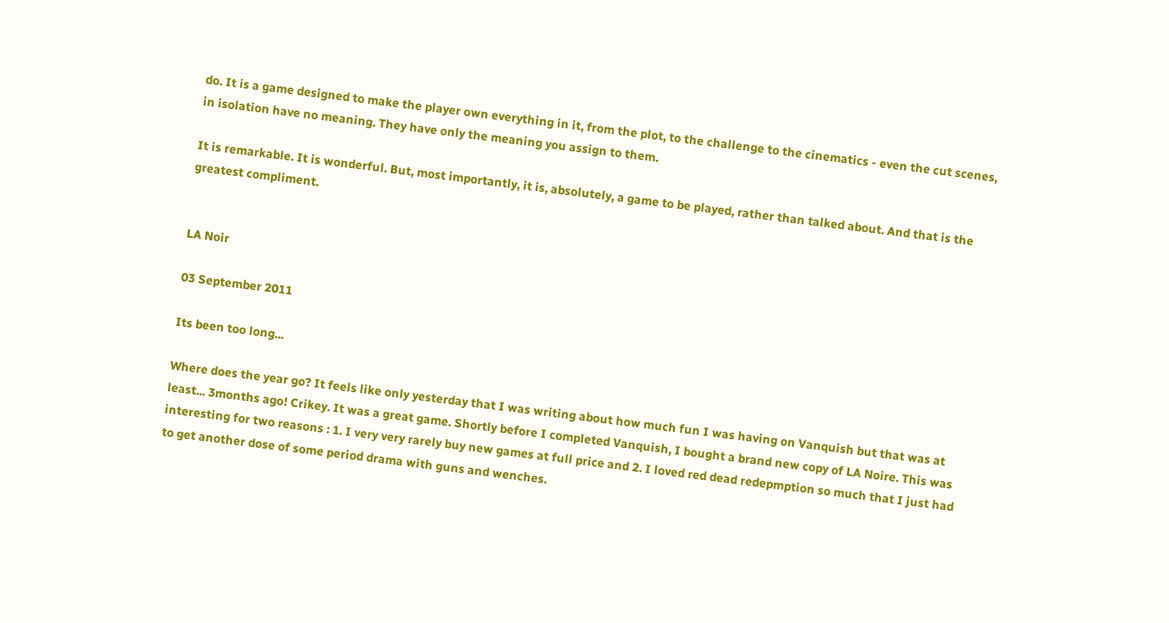do. It is a game designed to make the player own everything in it, from the plot, to the challenge to the cinematics - even the cut scenes, in isolation have no meaning. They have only the meaning you assign to them.

It is remarkable. It is wonderful. But, most importantly, it is, absolutely, a game to be played, rather than talked about. And that is the greatest compliment.


LA Noir

03 September 2011

Its been too long...

Where does the year go? It feels like only yesterday that I was writing about how much fun I was having on Vanquish but that was at least... 3months ago! Crikey. It was a great game. Shortly before I completed Vanquish, I bought a brand new copy of LA Noire. This was interesting for two reasons : 1. I very very rarely buy new games at full price and 2. I loved red dead redepmption so much that I just had to get another dose of some period drama with guns and wenches.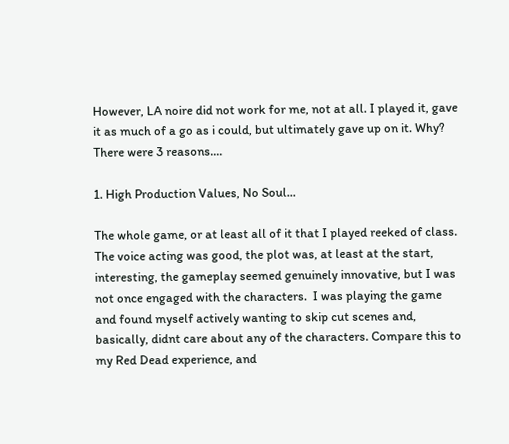However, LA noire did not work for me, not at all. I played it, gave it as much of a go as i could, but ultimately gave up on it. Why? There were 3 reasons....

1. High Production Values, No Soul...

The whole game, or at least all of it that I played reeked of class. The voice acting was good, the plot was, at least at the start, interesting, the gameplay seemed genuinely innovative, but I was not once engaged with the characters.  I was playing the game and found myself actively wanting to skip cut scenes and, basically, didnt care about any of the characters. Compare this to my Red Dead experience, and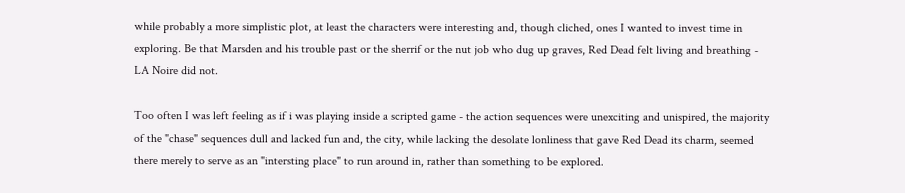while probably a more simplistic plot, at least the characters were interesting and, though cliched, ones I wanted to invest time in exploring. Be that Marsden and his trouble past or the sherrif or the nut job who dug up graves, Red Dead felt living and breathing - LA Noire did not.

Too often I was left feeling as if i was playing inside a scripted game - the action sequences were unexciting and unispired, the majority of the "chase" sequences dull and lacked fun and, the city, while lacking the desolate lonliness that gave Red Dead its charm, seemed there merely to serve as an "intersting place" to run around in, rather than something to be explored.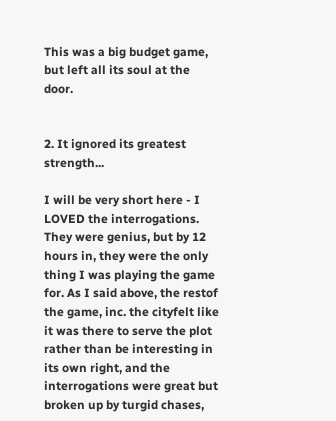This was a big budget game, but left all its soul at the door.


2. It ignored its greatest strength...

I will be very short here - I LOVED the interrogations. They were genius, but by 12 hours in, they were the only thing I was playing the game for. As I said above, the restof the game, inc. the cityfelt like it was there to serve the plot rather than be interesting in its own right, and the interrogations were great but broken up by turgid chases,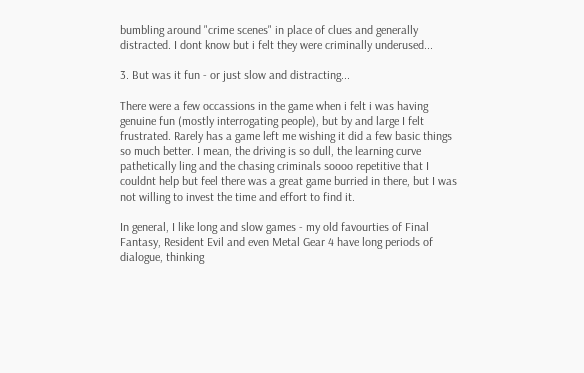bumbling around "crime scenes" in place of clues and generally distracted. I dont know but i felt they were criminally underused...

3. But was it fun - or just slow and distracting...

There were a few occassions in the game when i felt i was having genuine fun (mostly interrogating people), but by and large I felt frustrated. Rarely has a game left me wishing it did a few basic things so much better. I mean, the driving is so dull, the learning curve pathetically ling and the chasing criminals soooo repetitive that I couldnt help but feel there was a great game burried in there, but I was not willing to invest the time and effort to find it.

In general, I like long and slow games - my old favourties of Final Fantasy, Resident Evil and even Metal Gear 4 have long periods of dialogue, thinking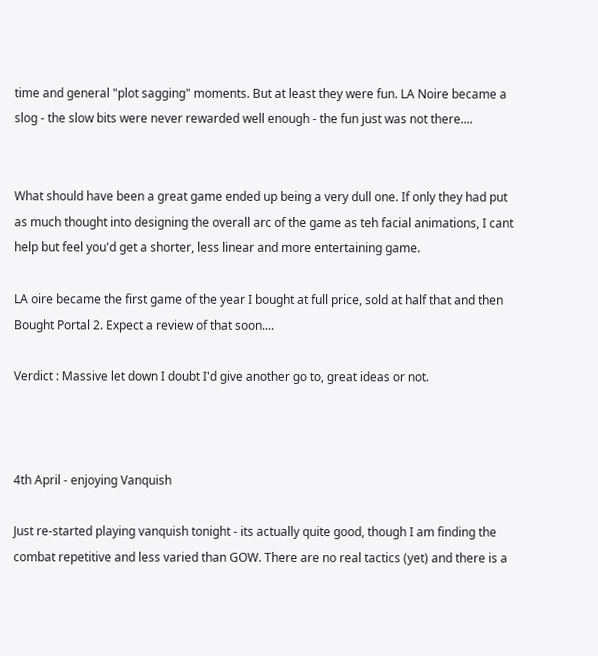time and general "plot sagging" moments. But at least they were fun. LA Noire became a slog - the slow bits were never rewarded well enough - the fun just was not there....


What should have been a great game ended up being a very dull one. If only they had put as much thought into designing the overall arc of the game as teh facial animations, I cant help but feel you'd get a shorter, less linear and more entertaining game.

LA oire became the first game of the year I bought at full price, sold at half that and then Bought Portal 2. Expect a review of that soon....

Verdict : Massive let down I doubt I'd give another go to, great ideas or not.



4th April - enjoying Vanquish

Just re-started playing vanquish tonight - its actually quite good, though I am finding the combat repetitive and less varied than GOW. There are no real tactics (yet) and there is a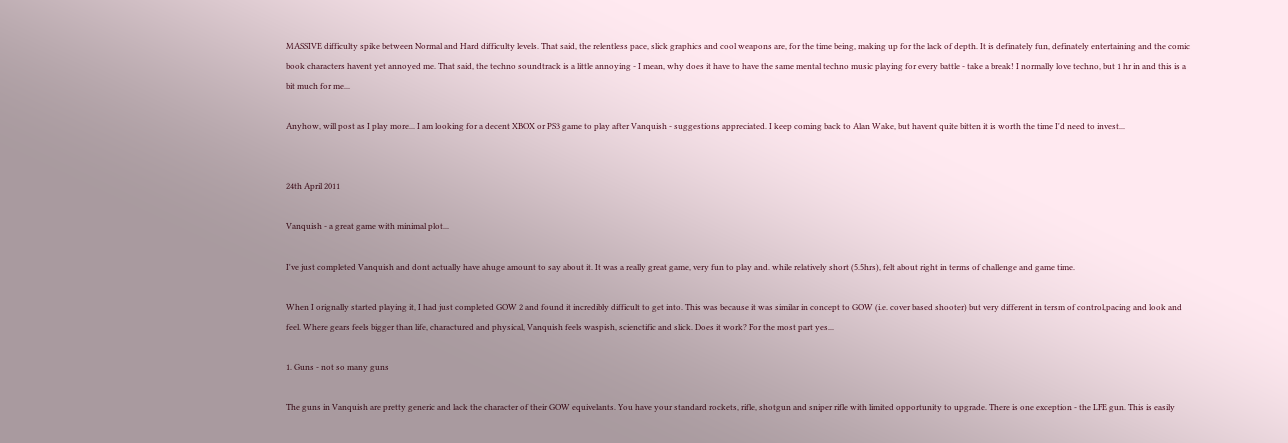MASSIVE difficulty spike between Normal and Hard difficulty levels. That said, the relentless pace, slick graphics and cool weapons are, for the time being, making up for the lack of depth. It is definately fun, definately entertaining and the comic book characters havent yet annoyed me. That said, the techno soundtrack is a little annoying - I mean, why does it have to have the same mental techno music playing for every battle - take a break! I normally love techno, but 1 hr in and this is a bit much for me...

Anyhow, will post as I play more... I am looking for a decent XBOX or PS3 game to play after Vanquish - suggestions appreciated. I keep coming back to Alan Wake, but havent quite bitten it is worth the time I'd need to invest...


24th April 2011

Vanquish - a great game with minimal plot...

I've just completed Vanquish and dont actually have ahuge amount to say about it. It was a really great game, very fun to play and. while relatively short (5.5hrs), felt about right in terms of challenge and game time.

When I orignally started playing it, I had just completed GOW 2 and found it incredibly difficult to get into. This was because it was similar in concept to GOW (i.e. cover based shooter) but very different in tersm of control,pacing and look and feel. Where gears feels bigger than life, charactured and physical, Vanquish feels waspish, scienctific and slick. Does it work? For the most part yes...

1. Guns - not so many guns

The guns in Vanquish are pretty generic and lack the character of their GOW equivelants. You have your standard rockets, rifle, shotgun and sniper rifle with limited opportunity to upgrade. There is one exception - the LFE gun. This is easily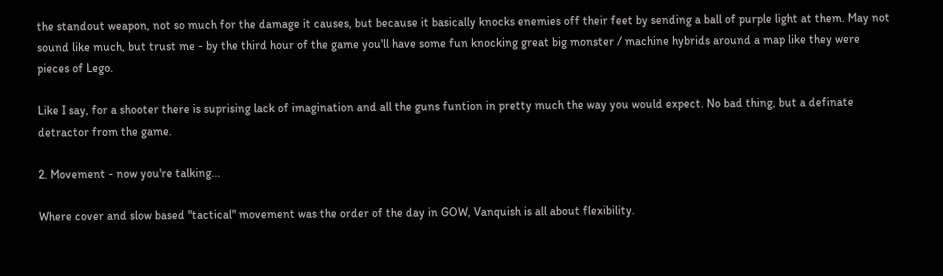the standout weapon, not so much for the damage it causes, but because it basically knocks enemies off their feet by sending a ball of purple light at them. May not sound like much, but trust me - by the third hour of the game you'll have some fun knocking great big monster / machine hybrids around a map like they were pieces of Lego.

Like I say, for a shooter there is suprising lack of imagination and all the guns funtion in pretty much the way you would expect. No bad thing, but a definate detractor from the game.

2. Movement - now you're talking...

Where cover and slow based "tactical" movement was the order of the day in GOW, Vanquish is all about flexibility.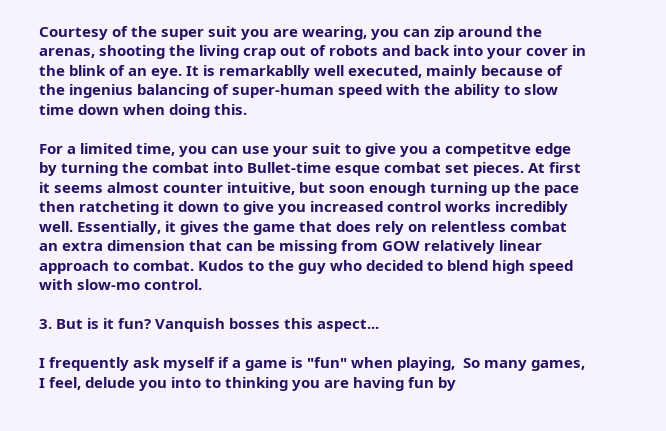Courtesy of the super suit you are wearing, you can zip around the arenas, shooting the living crap out of robots and back into your cover in the blink of an eye. It is remarkablly well executed, mainly because of the ingenius balancing of super-human speed with the ability to slow time down when doing this.

For a limited time, you can use your suit to give you a competitve edge by turning the combat into Bullet-time esque combat set pieces. At first it seems almost counter intuitive, but soon enough turning up the pace then ratcheting it down to give you increased control works incredibly well. Essentially, it gives the game that does rely on relentless combat an extra dimension that can be missing from GOW relatively linear approach to combat. Kudos to the guy who decided to blend high speed with slow-mo control.

3. But is it fun? Vanquish bosses this aspect...

I frequently ask myself if a game is "fun" when playing,  So many games, I feel, delude you into to thinking you are having fun by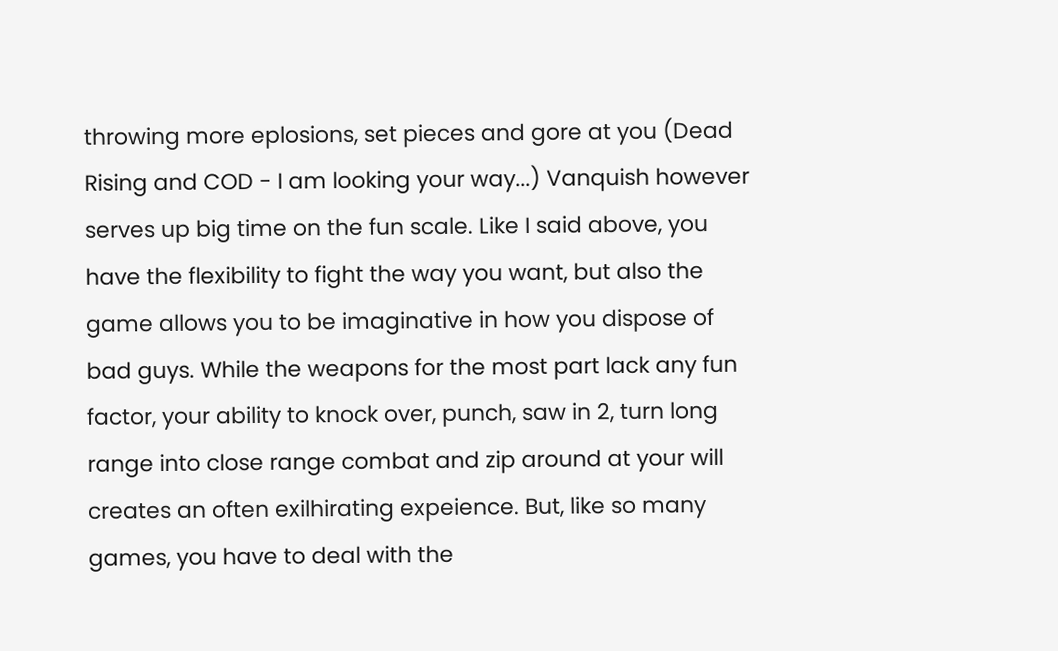throwing more eplosions, set pieces and gore at you (Dead Rising and COD - I am looking your way...) Vanquish however serves up big time on the fun scale. Like I said above, you have the flexibility to fight the way you want, but also the game allows you to be imaginative in how you dispose of bad guys. While the weapons for the most part lack any fun factor, your ability to knock over, punch, saw in 2, turn long range into close range combat and zip around at your will creates an often exilhirating expeience. But, like so many games, you have to deal with the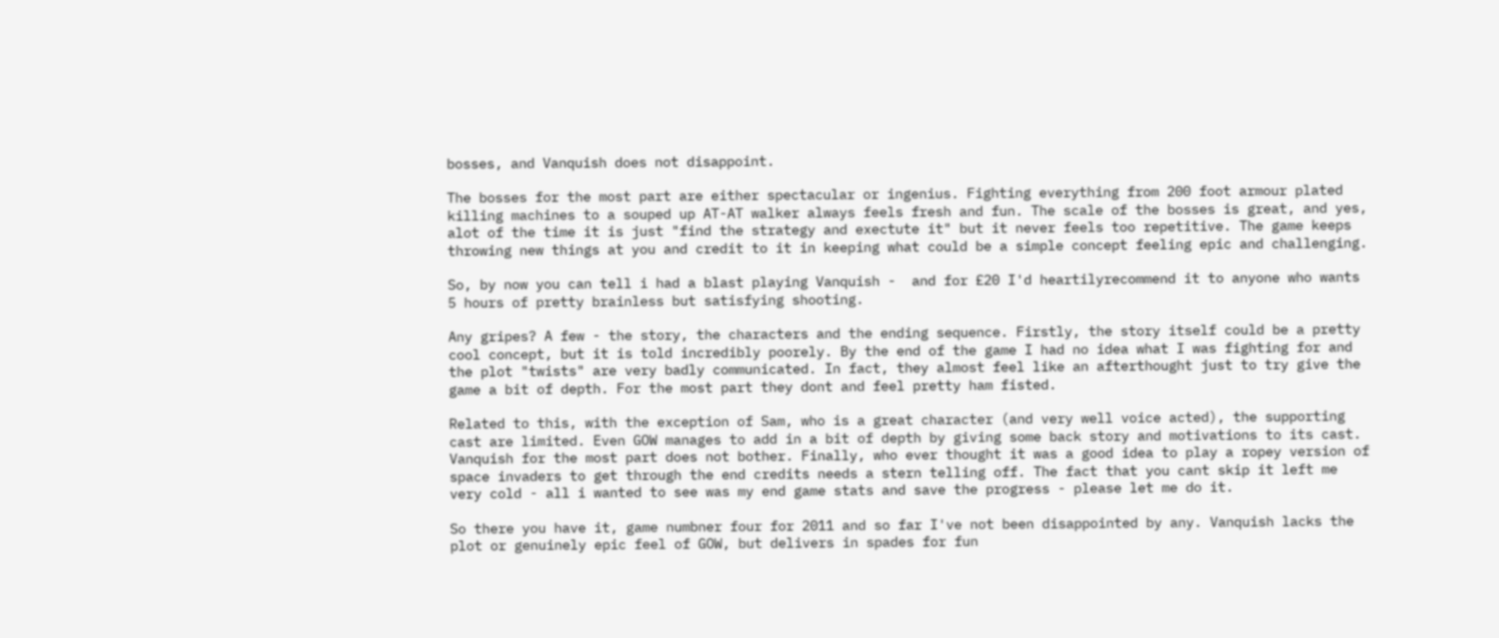bosses, and Vanquish does not disappoint.

The bosses for the most part are either spectacular or ingenius. Fighting everything from 200 foot armour plated killing machines to a souped up AT-AT walker always feels fresh and fun. The scale of the bosses is great, and yes, alot of the time it is just "find the strategy and exectute it" but it never feels too repetitive. The game keeps throwing new things at you and credit to it in keeping what could be a simple concept feeling epic and challenging.

So, by now you can tell i had a blast playing Vanquish -  and for £20 I'd heartilyrecommend it to anyone who wants 5 hours of pretty brainless but satisfying shooting.

Any gripes? A few - the story, the characters and the ending sequence. Firstly, the story itself could be a pretty cool concept, but it is told incredibly poorely. By the end of the game I had no idea what I was fighting for and the plot "twists" are very badly communicated. In fact, they almost feel like an afterthought just to try give the game a bit of depth. For the most part they dont and feel pretty ham fisted.

Related to this, with the exception of Sam, who is a great character (and very well voice acted), the supporting cast are limited. Even GOW manages to add in a bit of depth by giving some back story and motivations to its cast. Vanquish for the most part does not bother. Finally, who ever thought it was a good idea to play a ropey version of space invaders to get through the end credits needs a stern telling off. The fact that you cant skip it left me very cold - all i wanted to see was my end game stats and save the progress - please let me do it.

So there you have it, game numbner four for 2011 and so far I've not been disappointed by any. Vanquish lacks the plot or genuinely epic feel of GOW, but delivers in spades for fun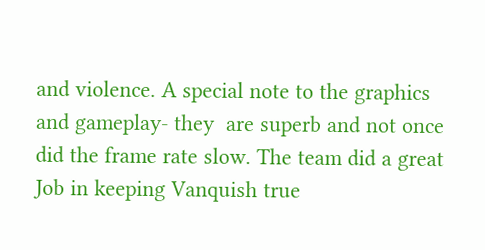and violence. A special note to the graphics and gameplay- they  are superb and not once did the frame rate slow. The team did a great Job in keeping Vanquish true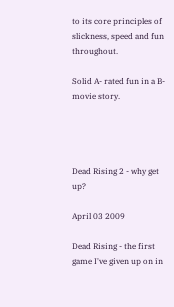to its core principles of slickness, speed and fun throughout.

Solid A- rated fun in a B-movie story.




Dead Rising 2 - why get up?

April 03 2009

Dead Rising - the first game I've given up on in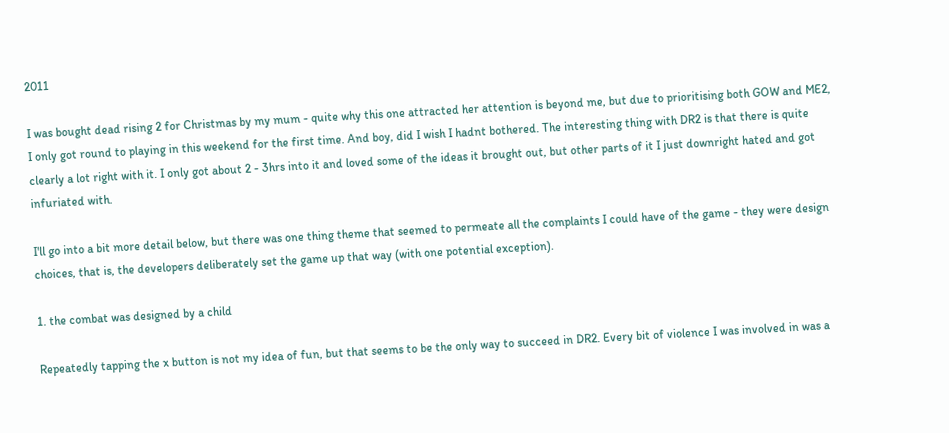2011

I was bought dead rising 2 for Christmas by my mum - quite why this one attracted her attention is beyond me, but due to prioritising both GOW and ME2, I only got round to playing in this weekend for the first time. And boy, did I wish I hadnt bothered. The interesting thing with DR2 is that there is quite clearly a lot right with it. I only got about 2 - 3hrs into it and loved some of the ideas it brought out, but other parts of it I just downright hated and got infuriated with.

I'll go into a bit more detail below, but there was one thing theme that seemed to permeate all the complaints I could have of the game - they were design choices, that is, the developers deliberately set the game up that way (with one potential exception).

1. the combat was designed by a child

Repeatedly tapping the x button is not my idea of fun, but that seems to be the only way to succeed in DR2. Every bit of violence I was involved in was a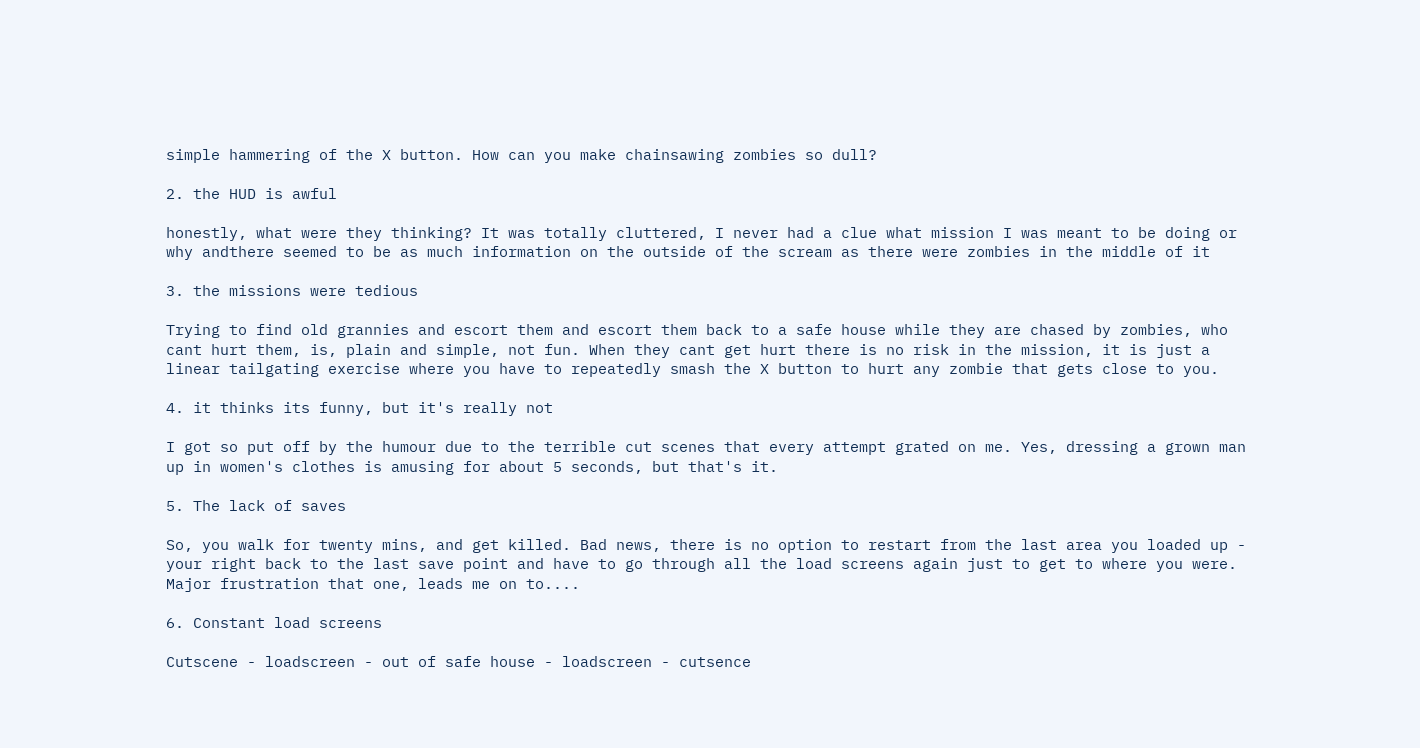simple hammering of the X button. How can you make chainsawing zombies so dull?

2. the HUD is awful

honestly, what were they thinking? It was totally cluttered, I never had a clue what mission I was meant to be doing or why andthere seemed to be as much information on the outside of the scream as there were zombies in the middle of it

3. the missions were tedious

Trying to find old grannies and escort them and escort them back to a safe house while they are chased by zombies, who cant hurt them, is, plain and simple, not fun. When they cant get hurt there is no risk in the mission, it is just a linear tailgating exercise where you have to repeatedly smash the X button to hurt any zombie that gets close to you.

4. it thinks its funny, but it's really not

I got so put off by the humour due to the terrible cut scenes that every attempt grated on me. Yes, dressing a grown man up in women's clothes is amusing for about 5 seconds, but that's it.

5. The lack of saves

So, you walk for twenty mins, and get killed. Bad news, there is no option to restart from the last area you loaded up - your right back to the last save point and have to go through all the load screens again just to get to where you were. Major frustration that one, leads me on to....

6. Constant load screens

Cutscene - loadscreen - out of safe house - loadscreen - cutsence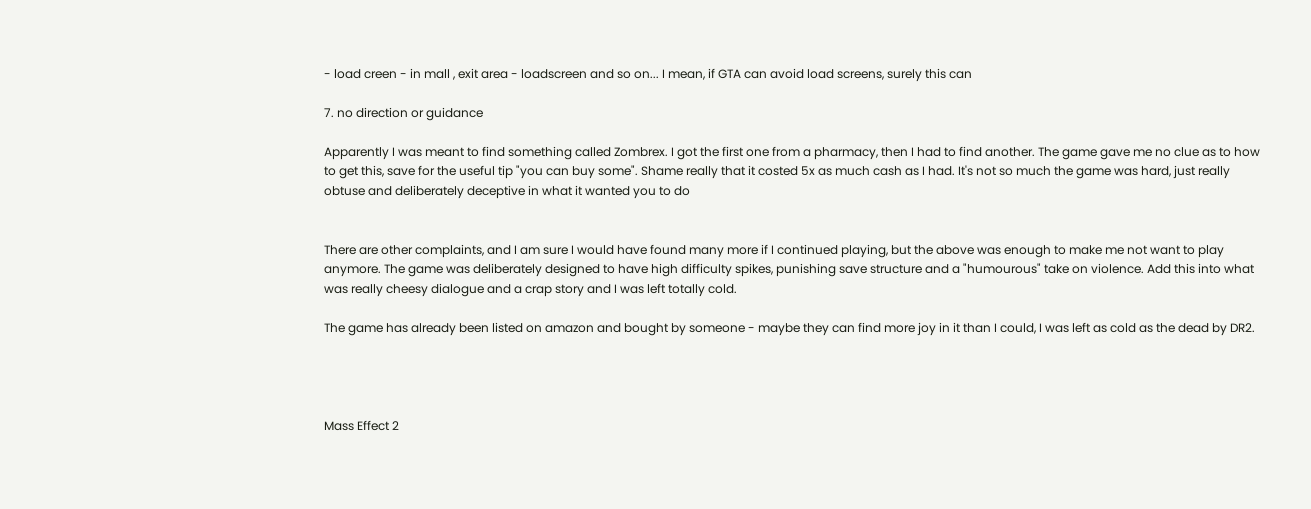- load creen - in mall , exit area - loadscreen and so on... I mean, if GTA can avoid load screens, surely this can

7. no direction or guidance

Apparently I was meant to find something called Zombrex. I got the first one from a pharmacy, then I had to find another. The game gave me no clue as to how to get this, save for the useful tip "you can buy some". Shame really that it costed 5x as much cash as I had. It's not so much the game was hard, just really obtuse and deliberately deceptive in what it wanted you to do


There are other complaints, and I am sure I would have found many more if I continued playing, but the above was enough to make me not want to play anymore. The game was deliberately designed to have high difficulty spikes, punishing save structure and a "humourous" take on violence. Add this into what was really cheesy dialogue and a crap story and I was left totally cold.

The game has already been listed on amazon and bought by someone - maybe they can find more joy in it than I could, I was left as cold as the dead by DR2.




Mass Effect 2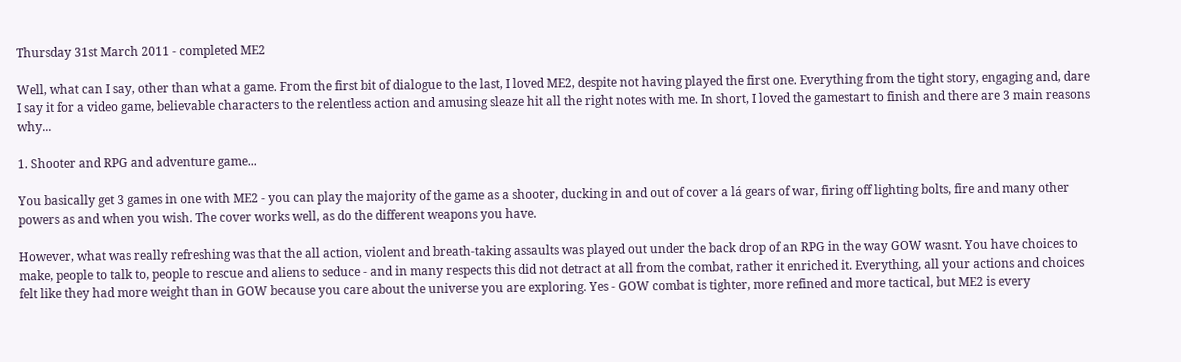Thursday 31st March 2011 - completed ME2

Well, what can I say, other than what a game. From the first bit of dialogue to the last, I loved ME2, despite not having played the first one. Everything from the tight story, engaging and, dare I say it for a video game, believable characters to the relentless action and amusing sleaze hit all the right notes with me. In short, I loved the gamestart to finish and there are 3 main reasons why...

1. Shooter and RPG and adventure game...

You basically get 3 games in one with ME2 - you can play the majority of the game as a shooter, ducking in and out of cover a lá gears of war, firing off lighting bolts, fire and many other powers as and when you wish. The cover works well, as do the different weapons you have.

However, what was really refreshing was that the all action, violent and breath-taking assaults was played out under the back drop of an RPG in the way GOW wasnt. You have choices to make, people to talk to, people to rescue and aliens to seduce - and in many respects this did not detract at all from the combat, rather it enriched it. Everything, all your actions and choices felt like they had more weight than in GOW because you care about the universe you are exploring. Yes - GOW combat is tighter, more refined and more tactical, but ME2 is every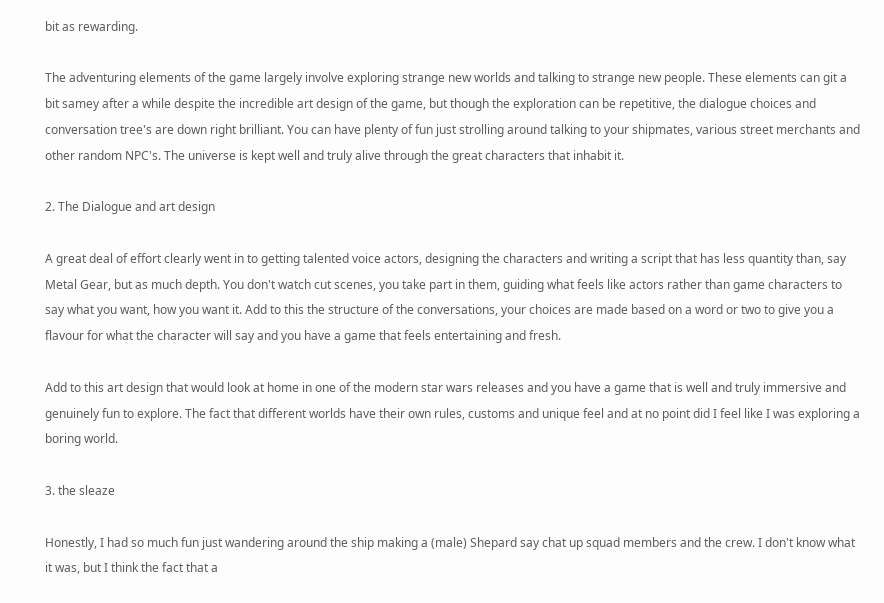bit as rewarding.

The adventuring elements of the game largely involve exploring strange new worlds and talking to strange new people. These elements can git a bit samey after a while despite the incredible art design of the game, but though the exploration can be repetitive, the dialogue choices and conversation tree's are down right brilliant. You can have plenty of fun just strolling around talking to your shipmates, various street merchants and other random NPC's. The universe is kept well and truly alive through the great characters that inhabit it.

2. The Dialogue and art design

A great deal of effort clearly went in to getting talented voice actors, designing the characters and writing a script that has less quantity than, say Metal Gear, but as much depth. You don't watch cut scenes, you take part in them, guiding what feels like actors rather than game characters to say what you want, how you want it. Add to this the structure of the conversations, your choices are made based on a word or two to give you a flavour for what the character will say and you have a game that feels entertaining and fresh.

Add to this art design that would look at home in one of the modern star wars releases and you have a game that is well and truly immersive and genuinely fun to explore. The fact that different worlds have their own rules, customs and unique feel and at no point did I feel like I was exploring a boring world.

3. the sleaze

Honestly, I had so much fun just wandering around the ship making a (male) Shepard say chat up squad members and the crew. I don't know what it was, but I think the fact that a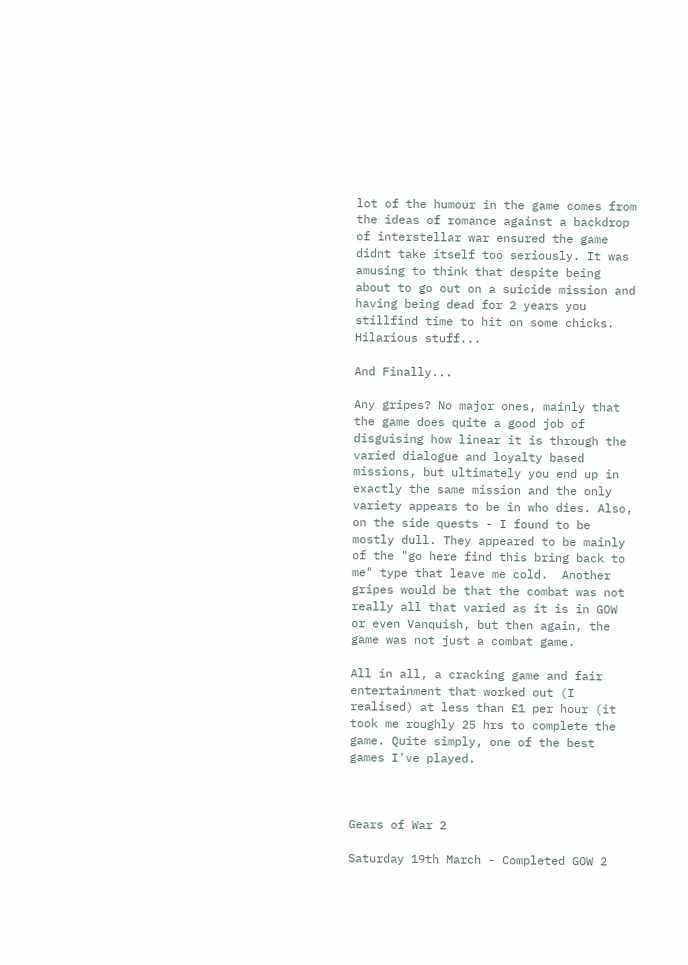lot of the humour in the game comes from the ideas of romance against a backdrop of interstellar war ensured the game didnt take itself too seriously. It was amusing to think that despite being about to go out on a suicide mission and having being dead for 2 years you stillfind time to hit on some chicks. Hilarious stuff...

And Finally...

Any gripes? No major ones, mainly that the game does quite a good job of disguising how linear it is through the varied dialogue and loyalty based missions, but ultimately you end up in exactly the same mission and the only variety appears to be in who dies. Also, on the side quests - I found to be mostly dull. They appeared to be mainly of the "go here find this bring back to me" type that leave me cold.  Another gripes would be that the combat was not really all that varied as it is in GOW or even Vanquish, but then again, the game was not just a combat game.

All in all, a cracking game and fair entertainment that worked out (I realised) at less than £1 per hour (it took me roughly 25 hrs to complete the game. Quite simply, one of the best games I've played.



Gears of War 2

Saturday 19th March - Completed GOW 2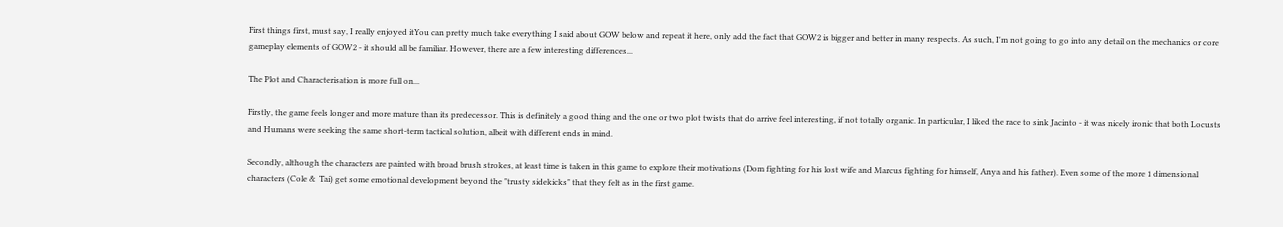First things first, must say, I really enjoyed itYou can pretty much take everything I said about GOW below and repeat it here, only add the fact that GOW2 is bigger and better in many respects. As such, I'm not going to go into any detail on the mechanics or core gameplay elements of GOW2 - it should all be familiar. However, there are a few interesting differences...

The Plot and Characterisation is more full on...

Firstly, the game feels longer and more mature than its predecessor. This is definitely a good thing and the one or two plot twists that do arrive feel interesting, if not totally organic. In particular, I liked the race to sink Jacinto - it was nicely ironic that both Locusts and Humans were seeking the same short-term tactical solution, albeit with different ends in mind.

Secondly, although the characters are painted with broad brush strokes, at least time is taken in this game to explore their motivations (Dom fighting for his lost wife and Marcus fighting for himself, Anya and his father). Even some of the more 1 dimensional characters (Cole &  Tai) get some emotional development beyond the "trusty sidekicks" that they felt as in the first game.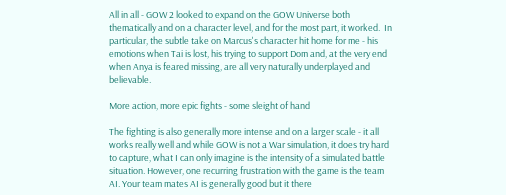All in all - GOW 2 looked to expand on the GOW Universe both thematically and on a character level, and for the most part, it worked.  In particular, the subtle take on Marcus's character hit home for me - his emotions when Tai is lost, his trying to support Dom and, at the very end when Anya is feared missing, are all very naturally underplayed and believable.

More action, more epic fights - some sleight of hand

The fighting is also generally more intense and on a larger scale - it all works really well and while GOW is not a War simulation, it does try hard to capture, what I can only imagine is the intensity of a simulated battle situation. However, one recurring frustration with the game is the team AI. Your team mates AI is generally good but it there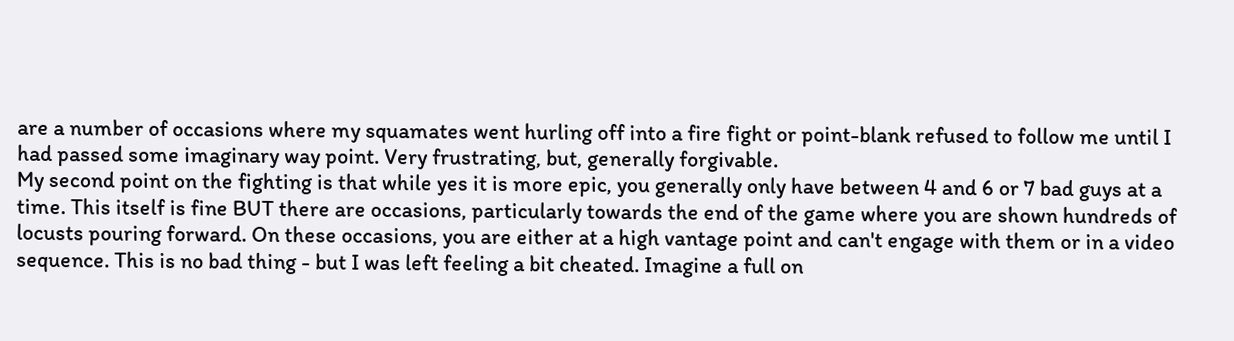are a number of occasions where my squamates went hurling off into a fire fight or point-blank refused to follow me until I had passed some imaginary way point. Very frustrating, but, generally forgivable.
My second point on the fighting is that while yes it is more epic, you generally only have between 4 and 6 or 7 bad guys at a time. This itself is fine BUT there are occasions, particularly towards the end of the game where you are shown hundreds of locusts pouring forward. On these occasions, you are either at a high vantage point and can't engage with them or in a video sequence. This is no bad thing - but I was left feeling a bit cheated. Imagine a full on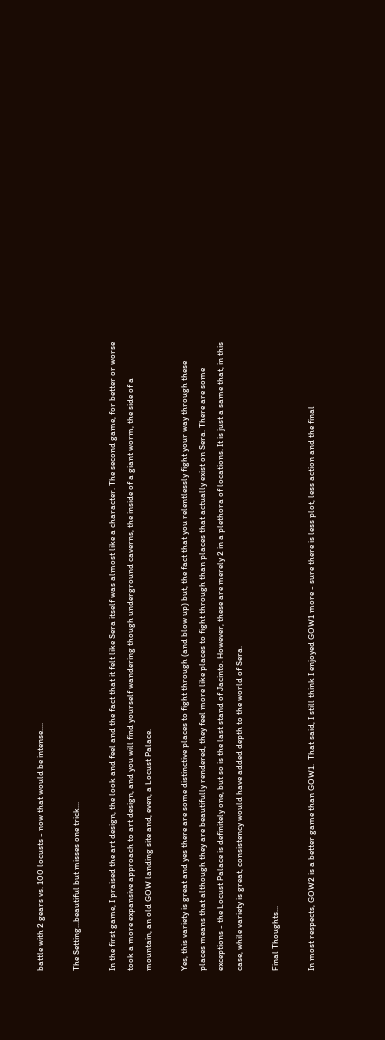battle with 2 gears vs. 100 locusts - now that would be intense....

The Setting...beautiful but misses one trick...

In the first game, I praised the art design, the look and feel and the fact that it felt like Sera itself was almost like a character. The second game, for better or worse took a more expansive approach to art design, and you will find yourself wandering though underground caverns, the inside of a giant worm, the side of a mountain, an old GOW landing site and, even, a Locust Palace.

Yes, this variety is great and yes there are some distinctive places to fight through (and blow up) but, the fact that you relentlessly fight your way through these places means that although they are beautifully rendered, they feel more like places to fight through than places that actually exist on Sera. There are some exceptions - the Locust Palace is definitely one, but so is the last stand of Jacinto. However, these are merely 2 in a plethora of locations. It is just a same that, in this case, while variety is great, consistency would have added depth to the world of Sera.

Final Thoughts...

In most respects, GOW2 is a better game than GOW1.  That said, I still think I enjoyed GOW1 more - sure there is less plot, less action and the final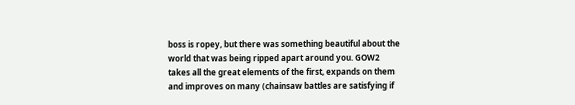boss is ropey, but there was something beautiful about the world that was being ripped apart around you. GOW2 takes all the great elements of the first, expands on them and improves on many (chainsaw battles are satisfying if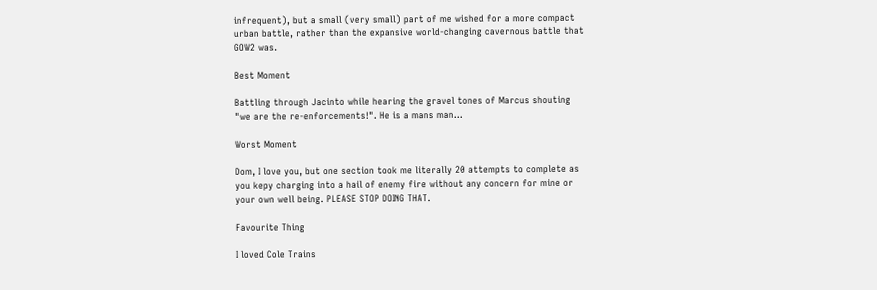infrequent), but a small (very small) part of me wished for a more compact urban battle, rather than the expansive world-changing cavernous battle that GOW2 was.

Best Moment

Battling through Jacinto while hearing the gravel tones of Marcus shouting "we are the re-enforcements!". He is a mans man...

Worst Moment

Dom, I love you, but one section took me literally 20 attempts to complete as you kepy charging into a hail of enemy fire without any concern for mine or your own well being. PLEASE STOP DOING THAT.

Favourite Thing

I loved Cole Trains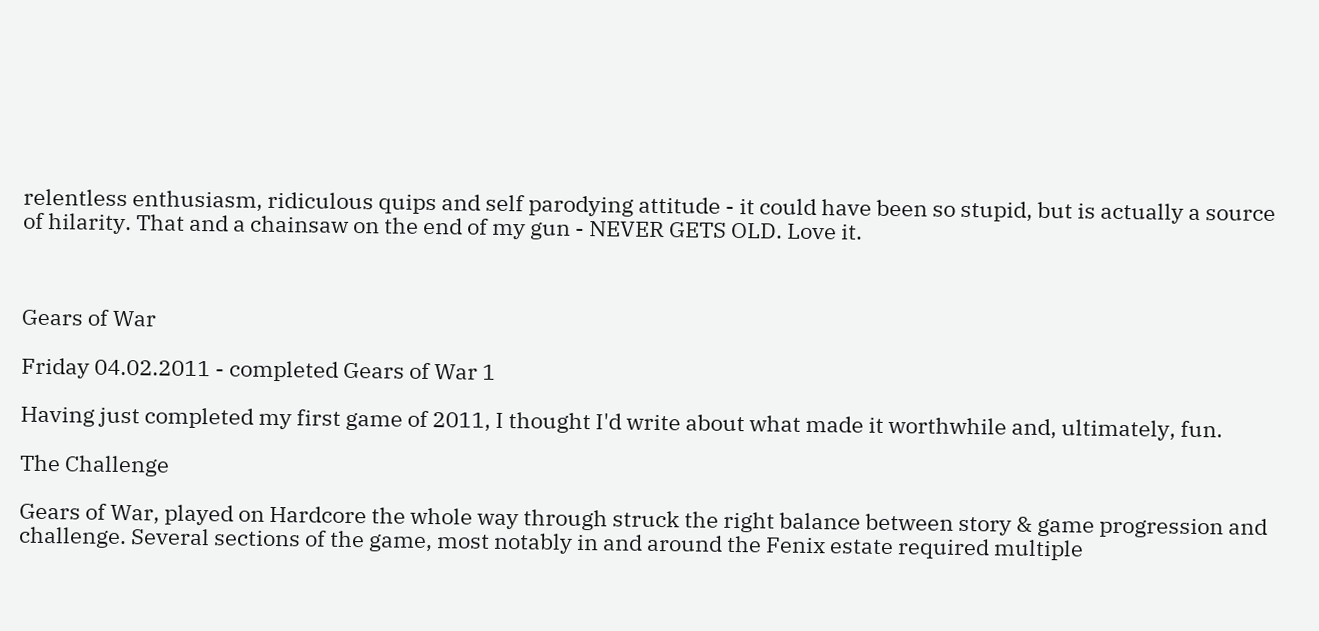relentless enthusiasm, ridiculous quips and self parodying attitude - it could have been so stupid, but is actually a source of hilarity. That and a chainsaw on the end of my gun - NEVER GETS OLD. Love it.



Gears of War

Friday 04.02.2011 - completed Gears of War 1

Having just completed my first game of 2011, I thought I'd write about what made it worthwhile and, ultimately, fun.

The Challenge

Gears of War, played on Hardcore the whole way through struck the right balance between story & game progression and challenge. Several sections of the game, most notably in and around the Fenix estate required multiple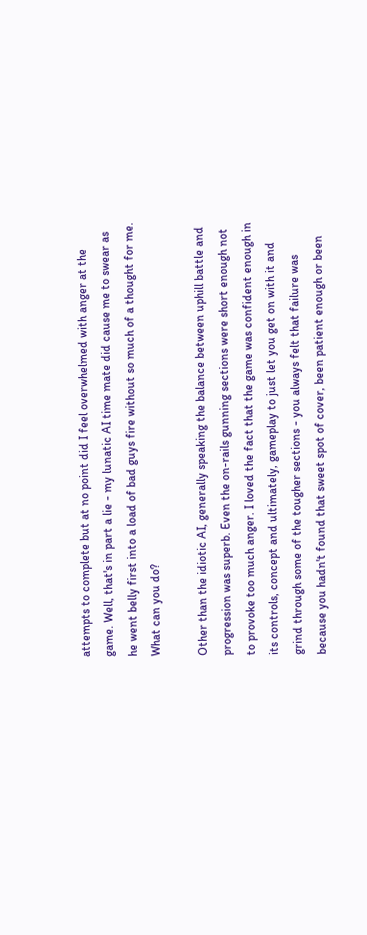attempts to complete but at no point did I feel overwhelmed with anger at the game. Well, that's in part a lie - my lunatic AI time mate did cause me to swear as he went belly first into a load of bad guys fire without so much of a thought for me. What can you do?

Other than the idiotic AI, generally speaking the balance between uphill battle and progression was superb. Even the on-rails gunning sections were short enough not to provoke too much anger. I loved the fact that the game was confident enough in its controls, concept and ultimately, gameplay to just let you get on with it and grind through some of the tougher sections - you always felt that failure was because you hadn't found that sweet spot of cover, been patient enough or been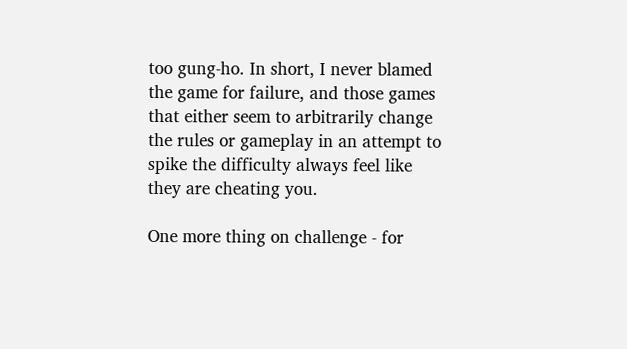too gung-ho. In short, I never blamed the game for failure, and those games that either seem to arbitrarily change the rules or gameplay in an attempt to spike the difficulty always feel like they are cheating you.

One more thing on challenge - for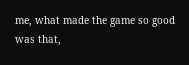me, what made the game so good was that,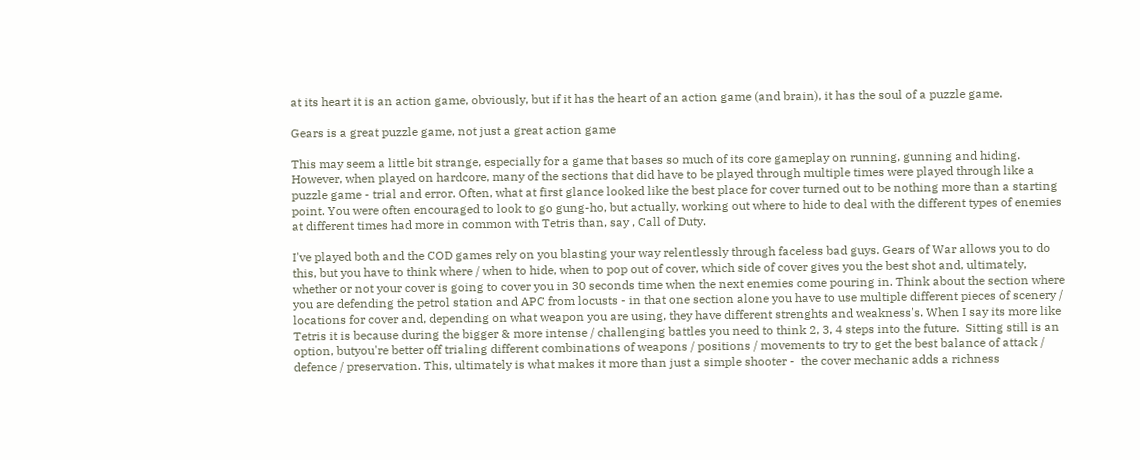at its heart it is an action game, obviously, but if it has the heart of an action game (and brain), it has the soul of a puzzle game.

Gears is a great puzzle game, not just a great action game

This may seem a little bit strange, especially for a game that bases so much of its core gameplay on running, gunning and hiding. However, when played on hardcore, many of the sections that did have to be played through multiple times were played through like a puzzle game - trial and error. Often, what at first glance looked like the best place for cover turned out to be nothing more than a starting point. You were often encouraged to look to go gung-ho, but actually, working out where to hide to deal with the different types of enemies at different times had more in common with Tetris than, say , Call of Duty.

I've played both and the COD games rely on you blasting your way relentlessly through faceless bad guys. Gears of War allows you to do this, but you have to think where / when to hide, when to pop out of cover, which side of cover gives you the best shot and, ultimately, whether or not your cover is going to cover you in 30 seconds time when the next enemies come pouring in. Think about the section where you are defending the petrol station and APC from locusts - in that one section alone you have to use multiple different pieces of scenery / locations for cover and, depending on what weapon you are using, they have different strenghts and weakness's. When I say its more like Tetris it is because during the bigger & more intense / challenging battles you need to think 2, 3, 4 steps into the future.  Sitting still is an option, butyou're better off trialing different combinations of weapons / positions / movements to try to get the best balance of attack / defence / preservation. This, ultimately is what makes it more than just a simple shooter -  the cover mechanic adds a richness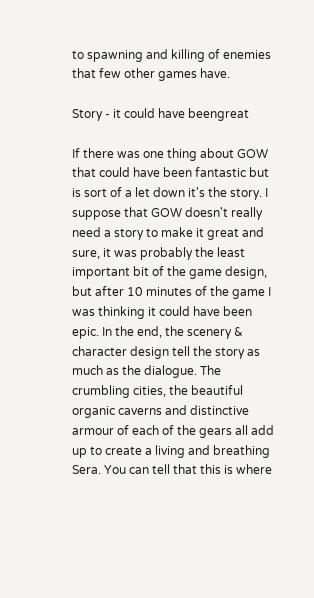to spawning and killing of enemies that few other games have.

Story - it could have beengreat

If there was one thing about GOW that could have been fantastic but is sort of a let down it's the story. I suppose that GOW doesn't really need a story to make it great and sure, it was probably the least important bit of the game design, but after 10 minutes of the game I was thinking it could have been epic. In the end, the scenery & character design tell the story as much as the dialogue. The crumbling cities, the beautiful organic caverns and distinctive armour of each of the gears all add up to create a living and breathing Sera. You can tell that this is where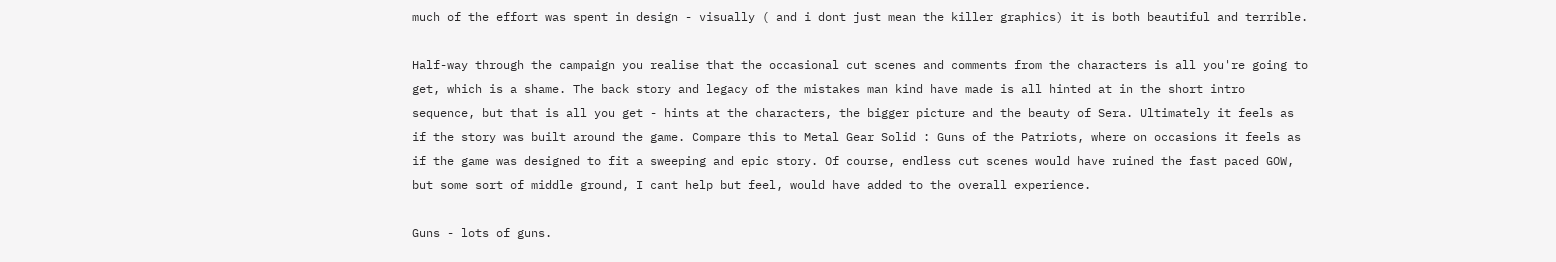much of the effort was spent in design - visually ( and i dont just mean the killer graphics) it is both beautiful and terrible.

Half-way through the campaign you realise that the occasional cut scenes and comments from the characters is all you're going to get, which is a shame. The back story and legacy of the mistakes man kind have made is all hinted at in the short intro sequence, but that is all you get - hints at the characters, the bigger picture and the beauty of Sera. Ultimately it feels as if the story was built around the game. Compare this to Metal Gear Solid : Guns of the Patriots, where on occasions it feels as if the game was designed to fit a sweeping and epic story. Of course, endless cut scenes would have ruined the fast paced GOW, but some sort of middle ground, I cant help but feel, would have added to the overall experience.

Guns - lots of guns.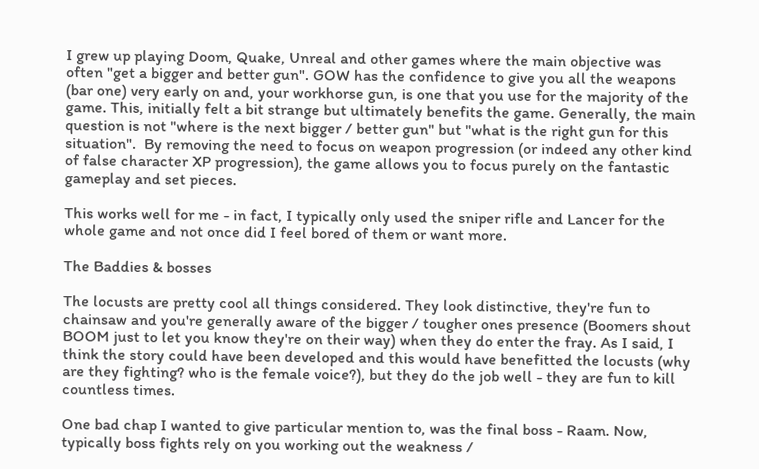I grew up playing Doom, Quake, Unreal and other games where the main objective was often "get a bigger and better gun". GOW has the confidence to give you all the weapons (bar one) very early on and, your workhorse gun, is one that you use for the majority of the game. This, initially felt a bit strange but ultimately benefits the game. Generally, the main question is not "where is the next bigger / better gun" but "what is the right gun for this situation".  By removing the need to focus on weapon progression (or indeed any other kind of false character XP progression), the game allows you to focus purely on the fantastic gameplay and set pieces.

This works well for me - in fact, I typically only used the sniper rifle and Lancer for the whole game and not once did I feel bored of them or want more.

The Baddies & bosses

The locusts are pretty cool all things considered. They look distinctive, they're fun to chainsaw and you're generally aware of the bigger / tougher ones presence (Boomers shout BOOM just to let you know they're on their way) when they do enter the fray. As I said, I think the story could have been developed and this would have benefitted the locusts (why are they fighting? who is the female voice?), but they do the job well - they are fun to kill countless times.

One bad chap I wanted to give particular mention to, was the final boss - Raam. Now, typically boss fights rely on you working out the weakness /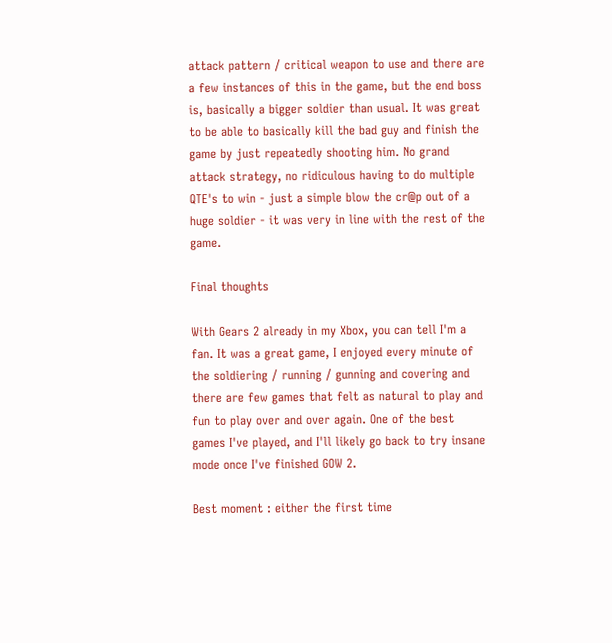attack pattern / critical weapon to use and there are a few instances of this in the game, but the end boss is, basically a bigger soldier than usual. It was great to be able to basically kill the bad guy and finish the game by just repeatedly shooting him. No grand attack strategy, no ridiculous having to do multiple QTE's to win - just a simple blow the cr@p out of a huge soldier - it was very in line with the rest of the game.

Final thoughts

With Gears 2 already in my Xbox, you can tell I'm a fan. It was a great game, I enjoyed every minute of the soldiering / running / gunning and covering and there are few games that felt as natural to play and fun to play over and over again. One of the best games I've played, and I'll likely go back to try insane mode once I've finished GOW 2.

Best moment : either the first time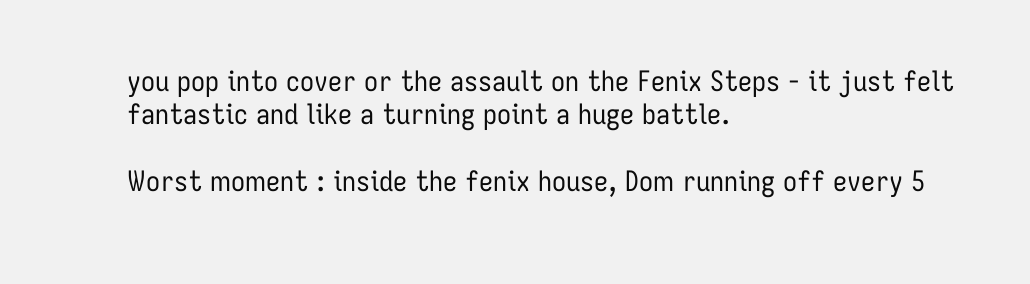you pop into cover or the assault on the Fenix Steps - it just felt fantastic and like a turning point a huge battle.

Worst moment : inside the fenix house, Dom running off every 5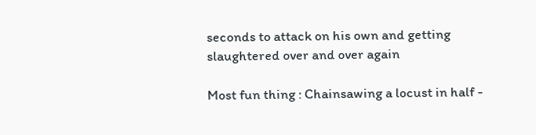seconds to attack on his own and getting slaughtered over and over again

Most fun thing : Chainsawing a locust in half -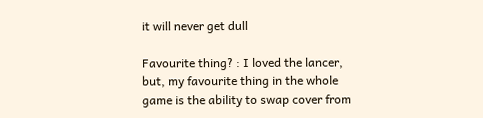it will never get dull

Favourite thing? : I loved the lancer, but, my favourite thing in the whole game is the ability to swap cover from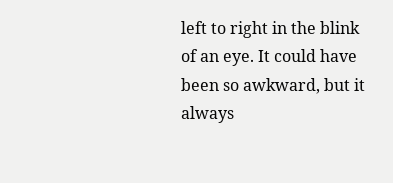left to right in the blink of an eye. It could have been so awkward, but it always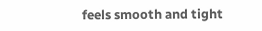feels smooth and tight